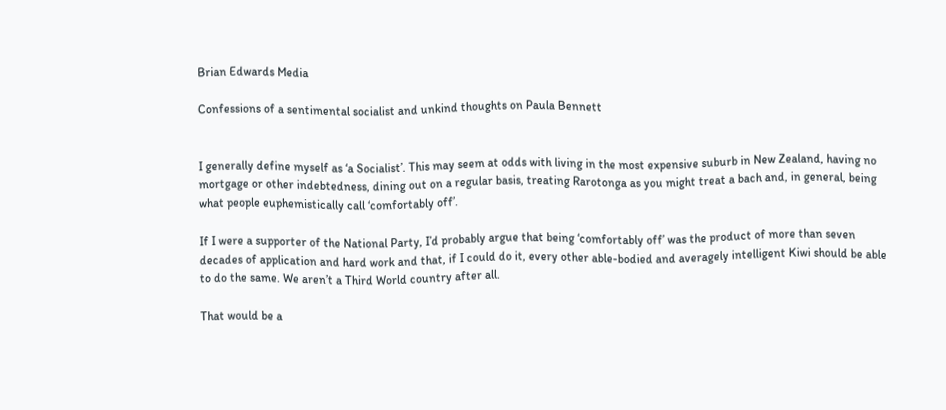Brian Edwards Media

Confessions of a sentimental socialist and unkind thoughts on Paula Bennett


I generally define myself as ‘a Socialist’. This may seem at odds with living in the most expensive suburb in New Zealand, having no mortgage or other indebtedness, dining out on a regular basis, treating Rarotonga as you might treat a bach and, in general, being what people euphemistically call ‘comfortably off’.

If I were a supporter of the National Party, I’d probably argue that being ‘comfortably off’ was the product of more than seven decades of application and hard work and that, if I could do it, every other able-bodied and averagely intelligent Kiwi should be able to do the same. We aren’t a Third World country after all.

That would be a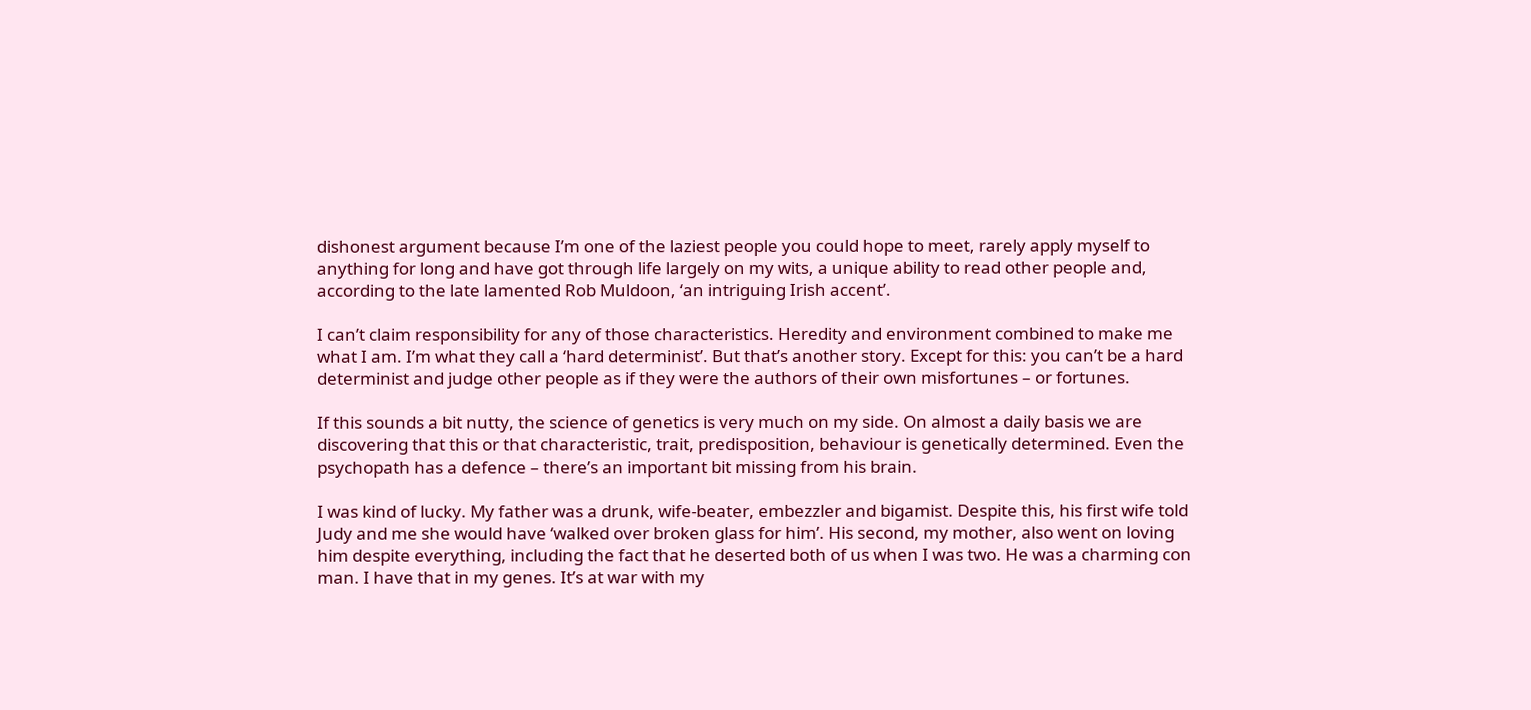dishonest argument because I’m one of the laziest people you could hope to meet, rarely apply myself to anything for long and have got through life largely on my wits, a unique ability to read other people and, according to the late lamented Rob Muldoon, ‘an intriguing Irish accent’.

I can’t claim responsibility for any of those characteristics. Heredity and environment combined to make me what I am. I’m what they call a ‘hard determinist’. But that’s another story. Except for this: you can’t be a hard determinist and judge other people as if they were the authors of their own misfortunes – or fortunes.

If this sounds a bit nutty, the science of genetics is very much on my side. On almost a daily basis we are discovering that this or that characteristic, trait, predisposition, behaviour is genetically determined. Even the psychopath has a defence – there’s an important bit missing from his brain.

I was kind of lucky. My father was a drunk, wife-beater, embezzler and bigamist. Despite this, his first wife told Judy and me she would have ‘walked over broken glass for him’. His second, my mother, also went on loving him despite everything, including the fact that he deserted both of us when I was two. He was a charming con man. I have that in my genes. It’s at war with my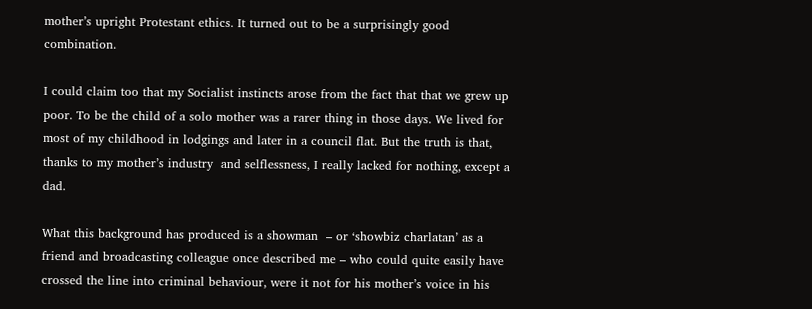mother’s upright Protestant ethics. It turned out to be a surprisingly good combination.

I could claim too that my Socialist instincts arose from the fact that that we grew up poor. To be the child of a solo mother was a rarer thing in those days. We lived for most of my childhood in lodgings and later in a council flat. But the truth is that, thanks to my mother’s industry  and selflessness, I really lacked for nothing, except a dad.

What this background has produced is a showman  – or ‘showbiz charlatan’ as a friend and broadcasting colleague once described me – who could quite easily have crossed the line into criminal behaviour, were it not for his mother’s voice in his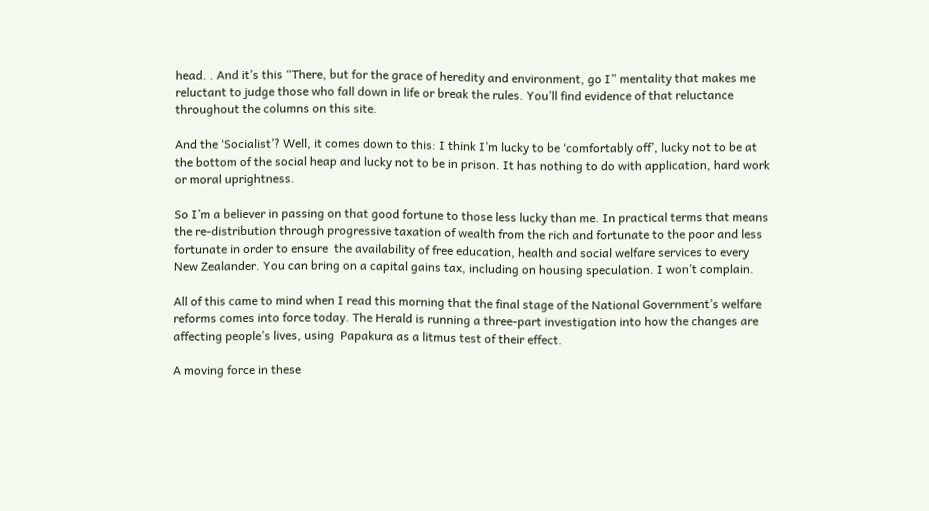head. . And it’s this “There, but for the grace of heredity and environment, go I” mentality that makes me reluctant to judge those who fall down in life or break the rules. You’ll find evidence of that reluctance throughout the columns on this site.

And the ‘Socialist’? Well, it comes down to this: I think I’m lucky to be ‘comfortably off’, lucky not to be at the bottom of the social heap and lucky not to be in prison. It has nothing to do with application, hard work or moral uprightness.

So I’m a believer in passing on that good fortune to those less lucky than me. In practical terms that means the re-distribution through progressive taxation of wealth from the rich and fortunate to the poor and less fortunate in order to ensure  the availability of free education, health and social welfare services to every New Zealander. You can bring on a capital gains tax, including on housing speculation. I won’t complain.

All of this came to mind when I read this morning that the final stage of the National Government’s welfare reforms comes into force today. The Herald is running a three-part investigation into how the changes are affecting people’s lives, using  Papakura as a litmus test of their effect.

A moving force in these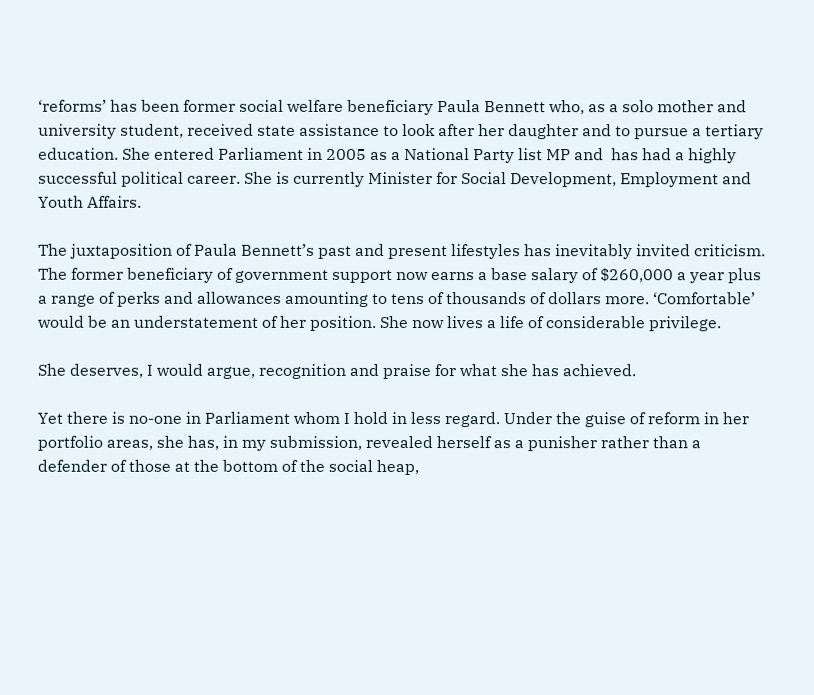‘reforms’ has been former social welfare beneficiary Paula Bennett who, as a solo mother and university student, received state assistance to look after her daughter and to pursue a tertiary education. She entered Parliament in 2005 as a National Party list MP and  has had a highly successful political career. She is currently Minister for Social Development, Employment and Youth Affairs.

The juxtaposition of Paula Bennett’s past and present lifestyles has inevitably invited criticism. The former beneficiary of government support now earns a base salary of $260,000 a year plus a range of perks and allowances amounting to tens of thousands of dollars more. ‘Comfortable’ would be an understatement of her position. She now lives a life of considerable privilege.

She deserves, I would argue, recognition and praise for what she has achieved.

Yet there is no-one in Parliament whom I hold in less regard. Under the guise of reform in her portfolio areas, she has, in my submission, revealed herself as a punisher rather than a defender of those at the bottom of the social heap,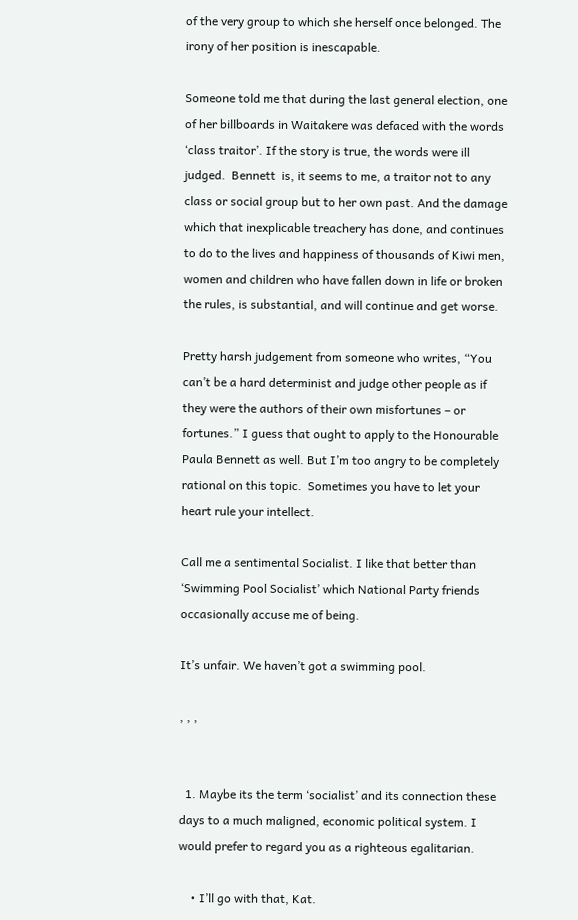of the very group to which she herself once belonged. The irony of her position is inescapable.

Someone told me that during the last general election, one of her billboards in Waitakere was defaced with the words ‘class traitor’. If the story is true, the words were ill judged.  Bennett  is, it seems to me, a traitor not to any class or social group but to her own past. And the damage which that inexplicable treachery has done, and continues to do to the lives and happiness of thousands of Kiwi men, women and children who have fallen down in life or broken the rules, is substantial, and will continue and get worse.

Pretty harsh judgement from someone who writes, “You can’t be a hard determinist and judge other people as if they were the authors of their own misfortunes – or fortunes.” I guess that ought to apply to the Honourable Paula Bennett as well. But I’m too angry to be completely rational on this topic.  Sometimes you have to let your heart rule your intellect.

Call me a sentimental Socialist. I like that better than ‘Swimming Pool Socialist’ which National Party friends occasionally accuse me of being.

It’s unfair. We haven’t got a swimming pool.

, , ,


  1. Maybe its the term ‘socialist’ and its connection these days to a much maligned, economic political system. I would prefer to regard you as a righteous egalitarian.

    • I’ll go with that, Kat.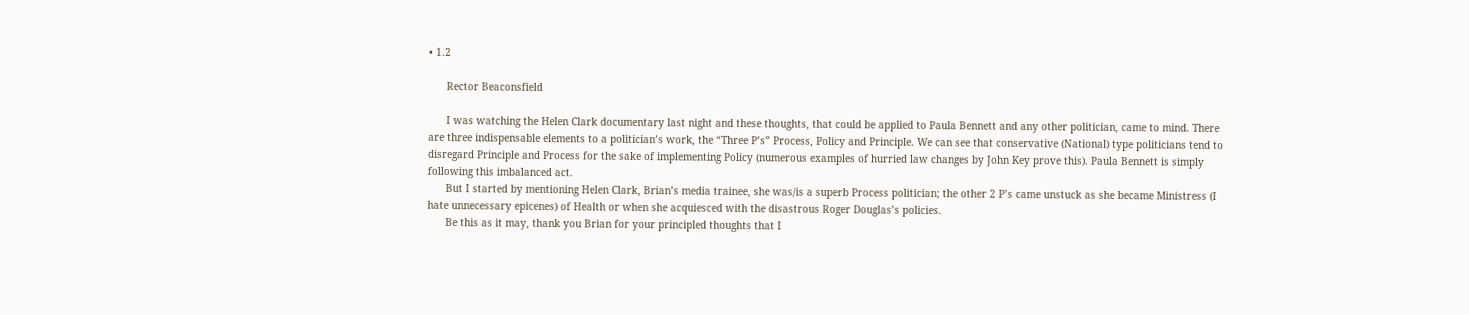• 1.2

      Rector Beaconsfield

      I was watching the Helen Clark documentary last night and these thoughts, that could be applied to Paula Bennett and any other politician, came to mind. There are three indispensable elements to a politician’s work, the “Three P’s” Process, Policy and Principle. We can see that conservative (National) type politicians tend to disregard Principle and Process for the sake of implementing Policy (numerous examples of hurried law changes by John Key prove this). Paula Bennett is simply following this imbalanced act.
      But I started by mentioning Helen Clark, Brian’s media trainee, she was/is a superb Process politician; the other 2 P’s came unstuck as she became Ministress (I hate unnecessary epicenes) of Health or when she acquiesced with the disastrous Roger Douglas’s policies.
      Be this as it may, thank you Brian for your principled thoughts that I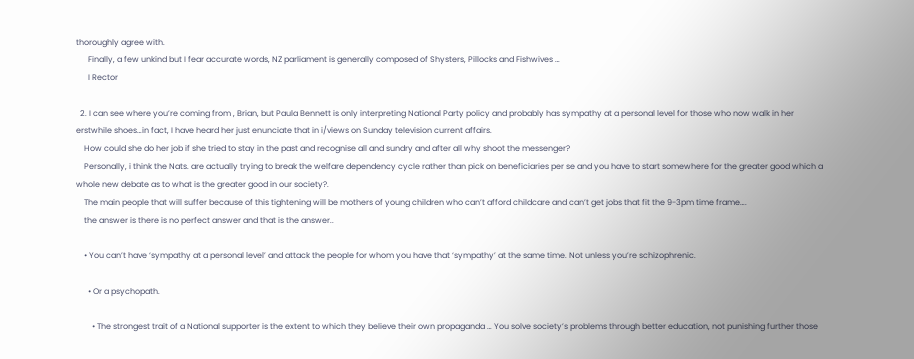thoroughly agree with.
      Finally, a few unkind but I fear accurate words, NZ parliament is generally composed of Shysters, Pillocks and Fishwives …
      I Rector

  2. I can see where you’re coming from , Brian, but Paula Bennett is only interpreting National Party policy and probably has sympathy at a personal level for those who now walk in her erstwhile shoes…in fact, I have heard her just enunciate that in i/views on Sunday television current affairs.
    How could she do her job if she tried to stay in the past and recognise all and sundry and after all why shoot the messenger?
    Personally, i think the Nats. are actually trying to break the welfare dependency cycle rather than pick on beneficiaries per se and you have to start somewhere for the greater good which a whole new debate as to what is the greater good in our society?.
    The main people that will suffer because of this tightening will be mothers of young children who can’t afford childcare and can’t get jobs that fit the 9-3pm time frame….
    the answer is there is no perfect answer and that is the answer..

    • You can’t have ‘sympathy at a personal level’ and attack the people for whom you have that ‘sympathy’ at the same time. Not unless you’re schizophrenic.

      • Or a psychopath.

        • The strongest trait of a National supporter is the extent to which they believe their own propaganda … You solve society’s problems through better education, not punishing further those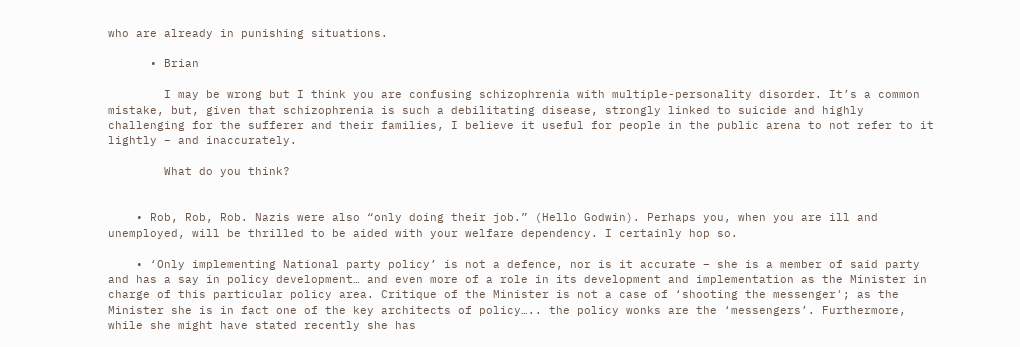who are already in punishing situations.

      • Brian

        I may be wrong but I think you are confusing schizophrenia with multiple-personality disorder. It’s a common mistake, but, given that schizophrenia is such a debilitating disease, strongly linked to suicide and highly challenging for the sufferer and their families, I believe it useful for people in the public arena to not refer to it lightly – and inaccurately.

        What do you think?


    • Rob, Rob, Rob. Nazis were also “only doing their job.” (Hello Godwin). Perhaps you, when you are ill and unemployed, will be thrilled to be aided with your welfare dependency. I certainly hop so.

    • ‘Only implementing National party policy’ is not a defence, nor is it accurate – she is a member of said party and has a say in policy development… and even more of a role in its development and implementation as the Minister in charge of this particular policy area. Critique of the Minister is not a case of ‘shooting the messenger'; as the Minister she is in fact one of the key architects of policy….. the policy wonks are the ‘messengers’. Furthermore, while she might have stated recently she has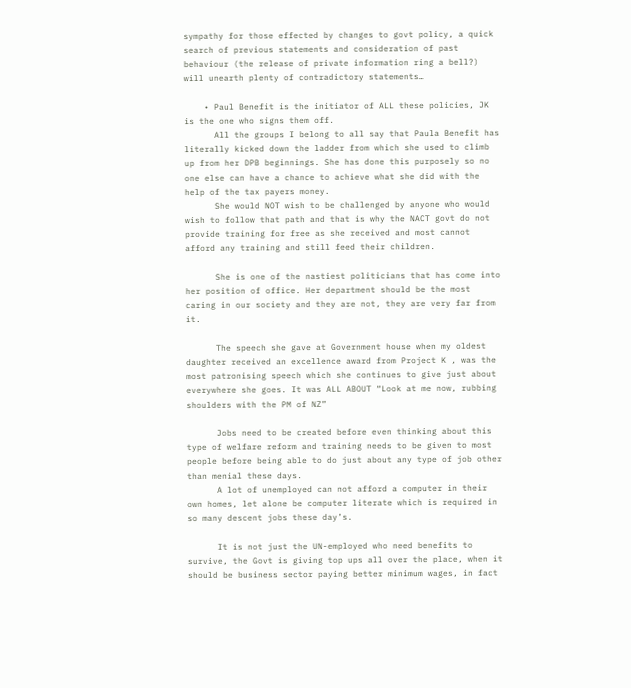sympathy for those effected by changes to govt policy, a quick search of previous statements and consideration of past behaviour (the release of private information ring a bell?) will unearth plenty of contradictory statements…

    • Paul Benefit is the initiator of ALL these policies, JK is the one who signs them off.
      All the groups I belong to all say that Paula Benefit has literally kicked down the ladder from which she used to climb up from her DPB beginnings. She has done this purposely so no one else can have a chance to achieve what she did with the help of the tax payers money.
      She would NOT wish to be challenged by anyone who would wish to follow that path and that is why the NACT govt do not provide training for free as she received and most cannot afford any training and still feed their children.

      She is one of the nastiest politicians that has come into her position of office. Her department should be the most caring in our society and they are not, they are very far from it.

      The speech she gave at Government house when my oldest daughter received an excellence award from Project K , was the most patronising speech which she continues to give just about everywhere she goes. It was ALL ABOUT “Look at me now, rubbing shoulders with the PM of NZ”

      Jobs need to be created before even thinking about this type of welfare reform and training needs to be given to most people before being able to do just about any type of job other than menial these days.
      A lot of unemployed can not afford a computer in their own homes, let alone be computer literate which is required in so many descent jobs these day’s.

      It is not just the UN-employed who need benefits to survive, the Govt is giving top ups all over the place, when it should be business sector paying better minimum wages, in fact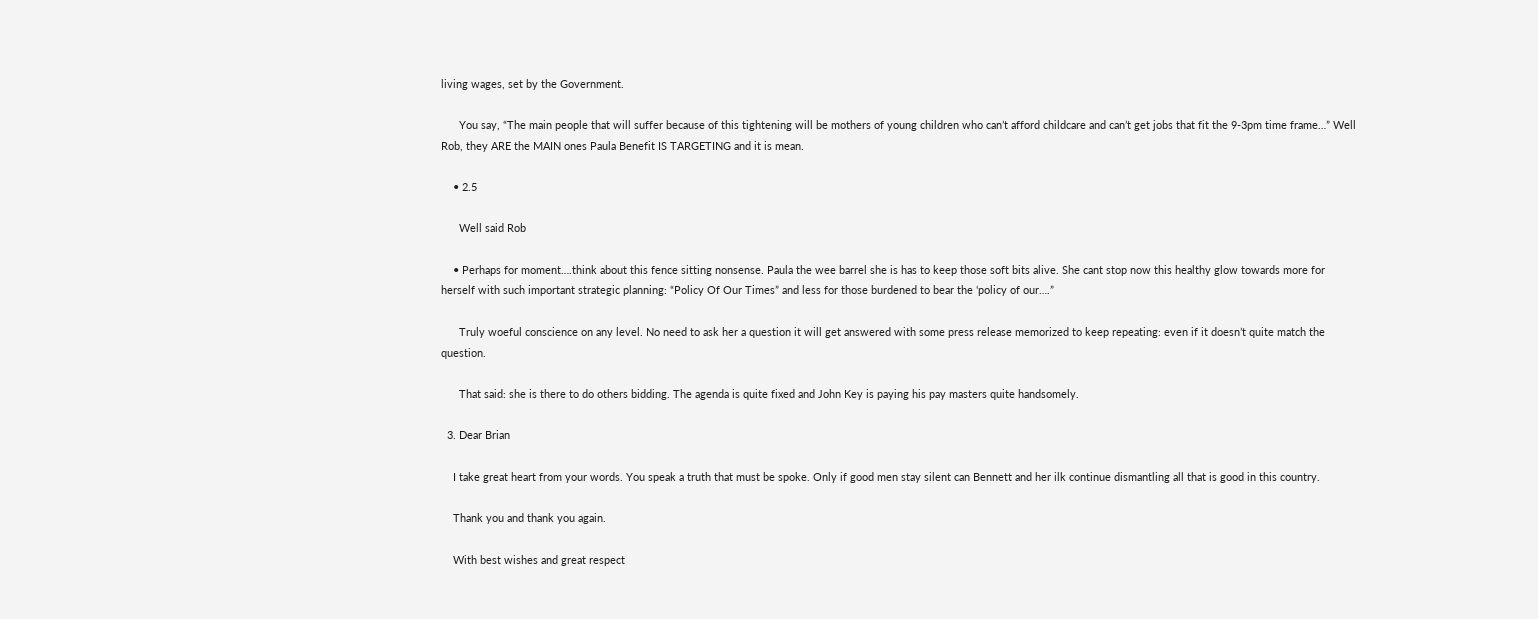living wages, set by the Government.

      You say, “The main people that will suffer because of this tightening will be mothers of young children who can’t afford childcare and can’t get jobs that fit the 9-3pm time frame…” Well Rob, they ARE the MAIN ones Paula Benefit IS TARGETING and it is mean.

    • 2.5

      Well said Rob

    • Perhaps for moment….think about this fence sitting nonsense. Paula the wee barrel she is has to keep those soft bits alive. She cant stop now this healthy glow towards more for herself with such important strategic planning: “Policy Of Our Times” and less for those burdened to bear the ‘policy of our….”

      Truly woeful conscience on any level. No need to ask her a question it will get answered with some press release memorized to keep repeating: even if it doesn’t quite match the question.

      That said: she is there to do others bidding. The agenda is quite fixed and John Key is paying his pay masters quite handsomely.

  3. Dear Brian

    I take great heart from your words. You speak a truth that must be spoke. Only if good men stay silent can Bennett and her ilk continue dismantling all that is good in this country.

    Thank you and thank you again.

    With best wishes and great respect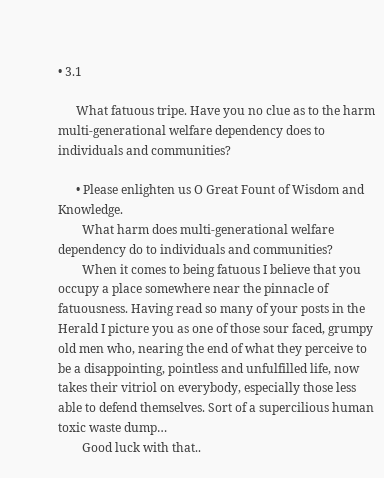• 3.1

      What fatuous tripe. Have you no clue as to the harm multi-generational welfare dependency does to individuals and communities?

      • Please enlighten us O Great Fount of Wisdom and Knowledge.
        What harm does multi-generational welfare dependency do to individuals and communities?
        When it comes to being fatuous I believe that you occupy a place somewhere near the pinnacle of fatuousness. Having read so many of your posts in the Herald I picture you as one of those sour faced, grumpy old men who, nearing the end of what they perceive to be a disappointing, pointless and unfulfilled life, now takes their vitriol on everybody, especially those less able to defend themselves. Sort of a supercilious human toxic waste dump…
        Good luck with that..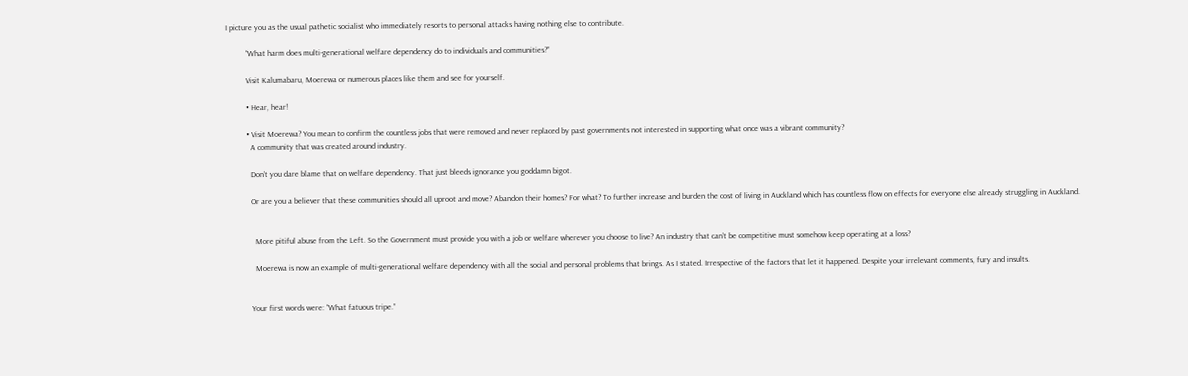I picture you as the usual pathetic socialist who immediately resorts to personal attacks having nothing else to contribute.

          “What harm does multi-generational welfare dependency do to individuals and communities?”

          Visit Kalumabaru, Moerewa or numerous places like them and see for yourself.

          • Hear, hear!

          • Visit Moerewa? You mean to confirm the countless jobs that were removed and never replaced by past governments not interested in supporting what once was a vibrant community?
            A community that was created around industry.

            Don’t you dare blame that on welfare dependency. That just bleeds ignorance you goddamn bigot.

            Or are you a believer that these communities should all uproot and move? Abandon their homes? For what? To further increase and burden the cost of living in Auckland which has countless flow on effects for everyone else already struggling in Auckland.


              More pitiful abuse from the Left. So the Government must provide you with a job or welfare wherever you choose to live? An industry that can’t be competitive must somehow keep operating at a loss?

              Moerewa is now an example of multi-generational welfare dependency with all the social and personal problems that brings. As I stated. Irrespective of the factors that let it happened. Despite your irrelevant comments, fury and insults.


            Your first words were: “What fatuous tripe.”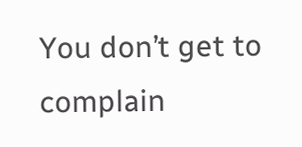You don’t get to complain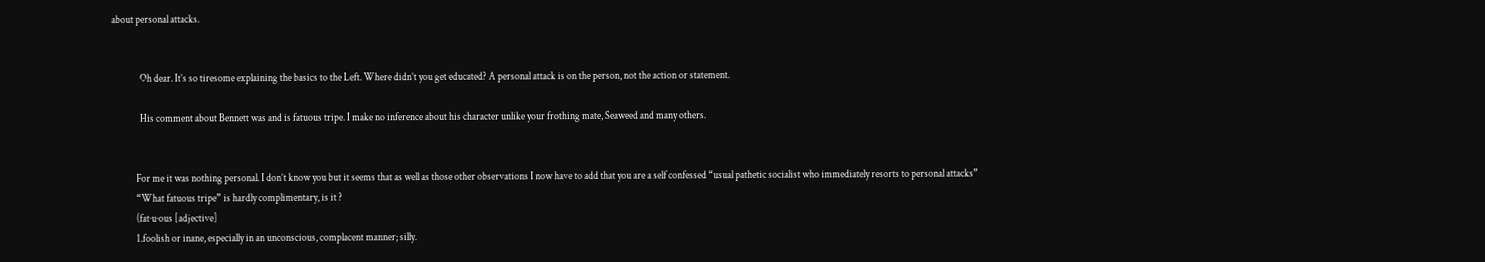about personal attacks.


              Oh dear. It’s so tiresome explaining the basics to the Left. Where didn’t you get educated? A personal attack is on the person, not the action or statement.

              His comment about Bennett was and is fatuous tripe. I make no inference about his character unlike your frothing mate, Seaweed and many others.


            For me it was nothing personal. I don’t know you but it seems that as well as those other observations I now have to add that you are a self confessed “usual pathetic socialist who immediately resorts to personal attacks”
            “What fatuous tripe” is hardly complimentary, is it ?
            (fat·u·ous [adjective]
            1.foolish or inane, especially in an unconscious, complacent manner; silly.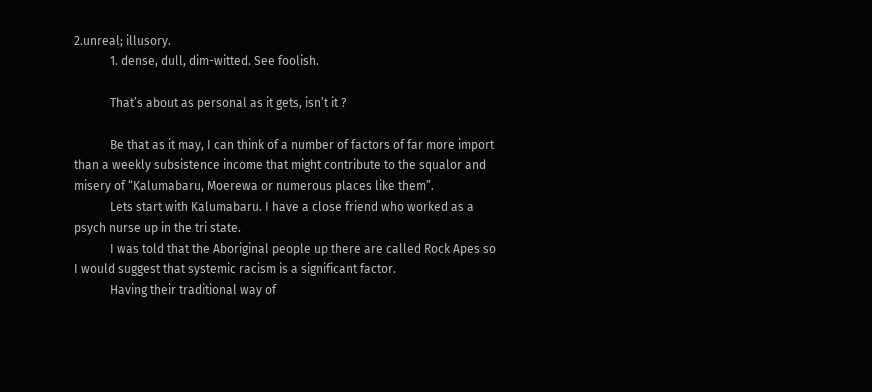2.unreal; illusory.
            1. dense, dull, dim-witted. See foolish.

            That’s about as personal as it gets, isn’t it ?

            Be that as it may, I can think of a number of factors of far more import than a weekly subsistence income that might contribute to the squalor and misery of “Kalumabaru, Moerewa or numerous places like them”.
            Lets start with Kalumabaru. I have a close friend who worked as a psych nurse up in the tri state.
            I was told that the Aboriginal people up there are called Rock Apes so I would suggest that systemic racism is a significant factor.
            Having their traditional way of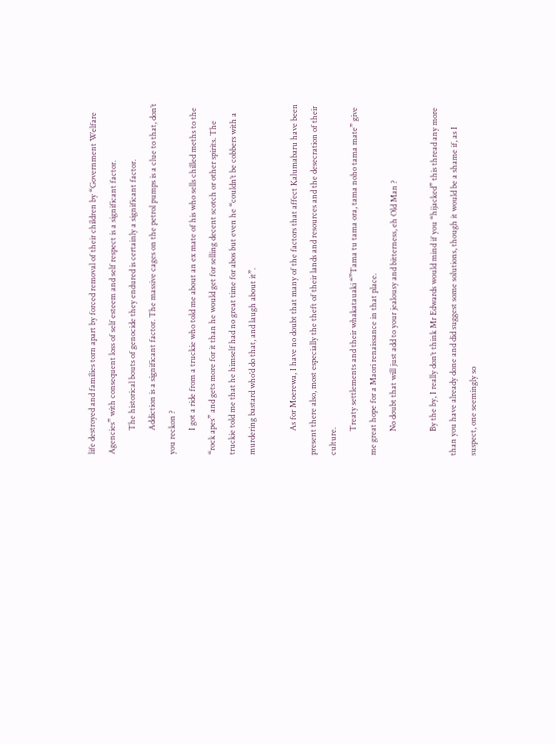life destroyed and families torn apart by forced removal of their children by “Government Welfare Agencies” with consequent loss of self esteem and self respect is a significant factor.
            The historical bouts of genocide they endured is certainly a significant factor.
            Addiction is a significant factor. The massive cages on the petrol pumps is a clue to that, don’t you reckon ?
            I got a ride from a truckie who told me about an ex mate of his who sells chilled meths to the “rock apes” and gets more for it than he would get for selling decent scotch or other spirits. The truckie told me that he himself had no great time for abos but even he “couldn’t be cobbers with a murdering bastard who’d do that, and laugh about it”.

            As for Moerewa, I have no doubt that many of the factors that affect Kalumabaru have been present there also, most especially the theft of their lands and resources and the desecration of their culture.
            Treaty settlements and their whakatauaki “”Tama tu tama ora, tama noho tama mate” give me great hope for a Maori renaissance in that place.
            No doubt that will just add to your jealousy and bitterness, eh Old Man ?

            By the by, I really don’t think Mr Edwards would mind if you “hijacked” this thread any more than you have already done and did suggest some solutions, though it would be a shame if, as I suspect, one seemingly so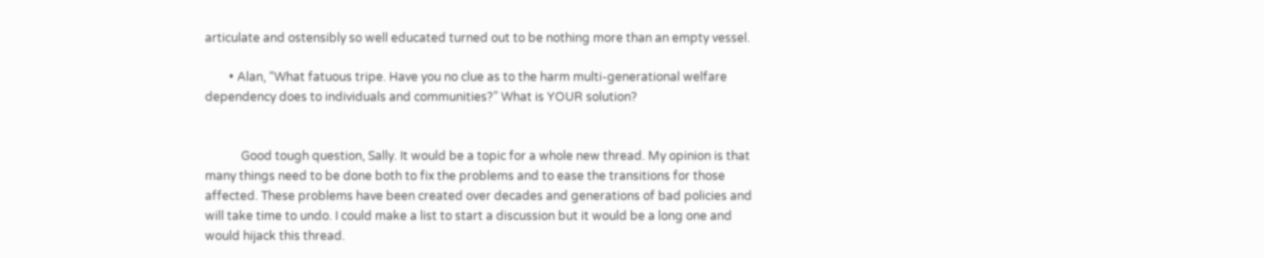articulate and ostensibly so well educated turned out to be nothing more than an empty vessel.

        • Alan, “What fatuous tripe. Have you no clue as to the harm multi-generational welfare dependency does to individuals and communities?” What is YOUR solution?


            Good tough question, Sally. It would be a topic for a whole new thread. My opinion is that many things need to be done both to fix the problems and to ease the transitions for those affected. These problems have been created over decades and generations of bad policies and will take time to undo. I could make a list to start a discussion but it would be a long one and would hijack this thread.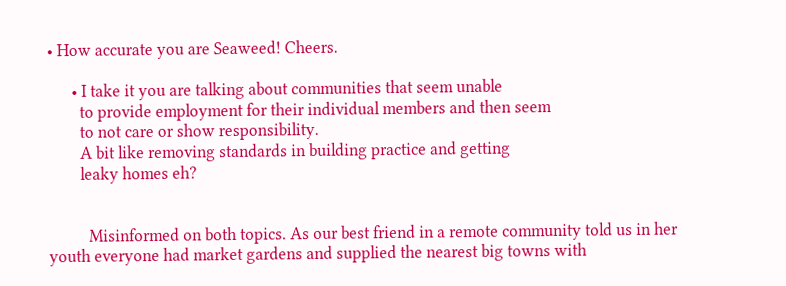• How accurate you are Seaweed! Cheers.

      • I take it you are talking about communities that seem unable
        to provide employment for their individual members and then seem
        to not care or show responsibility.
        A bit like removing standards in building practice and getting
        leaky homes eh?


          Misinformed on both topics. As our best friend in a remote community told us in her youth everyone had market gardens and supplied the nearest big towns with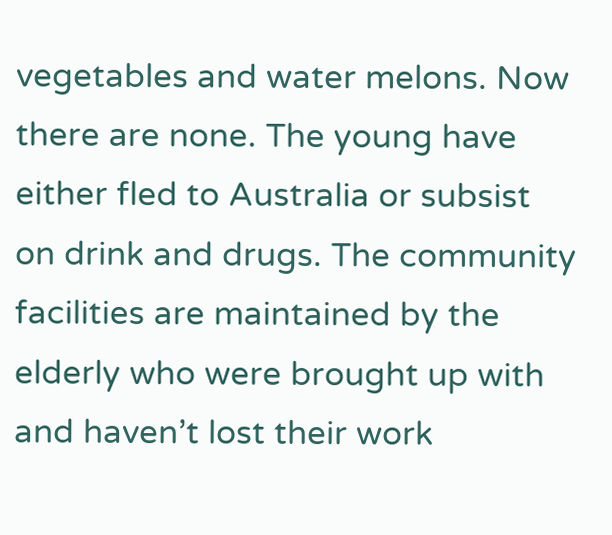vegetables and water melons. Now there are none. The young have either fled to Australia or subsist on drink and drugs. The community facilities are maintained by the elderly who were brought up with and haven’t lost their work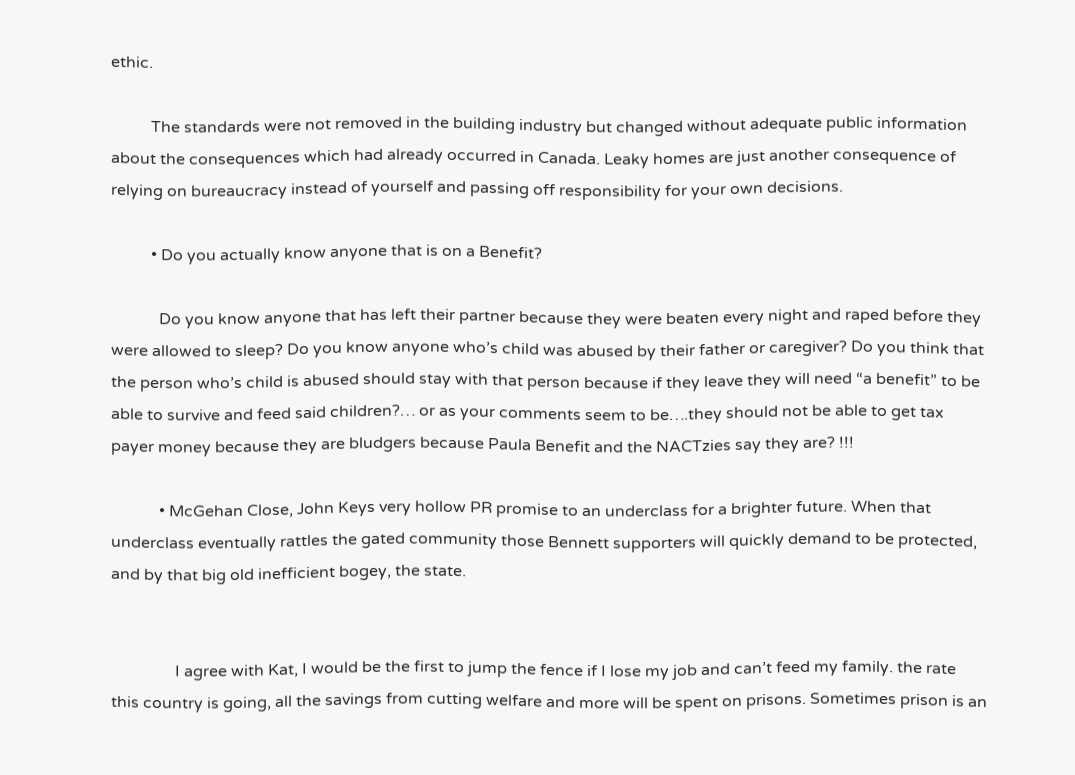ethic.

          The standards were not removed in the building industry but changed without adequate public information about the consequences which had already occurred in Canada. Leaky homes are just another consequence of relying on bureaucracy instead of yourself and passing off responsibility for your own decisions.

          • Do you actually know anyone that is on a Benefit?

            Do you know anyone that has left their partner because they were beaten every night and raped before they were allowed to sleep? Do you know anyone who’s child was abused by their father or caregiver? Do you think that the person who’s child is abused should stay with that person because if they leave they will need “a benefit” to be able to survive and feed said children?… or as your comments seem to be….they should not be able to get tax payer money because they are bludgers because Paula Benefit and the NACTzies say they are? !!!

            • McGehan Close, John Keys very hollow PR promise to an underclass for a brighter future. When that underclass eventually rattles the gated community those Bennett supporters will quickly demand to be protected, and by that big old inefficient bogey, the state.


                I agree with Kat, I would be the first to jump the fence if I lose my job and can’t feed my family. the rate this country is going, all the savings from cutting welfare and more will be spent on prisons. Sometimes prison is an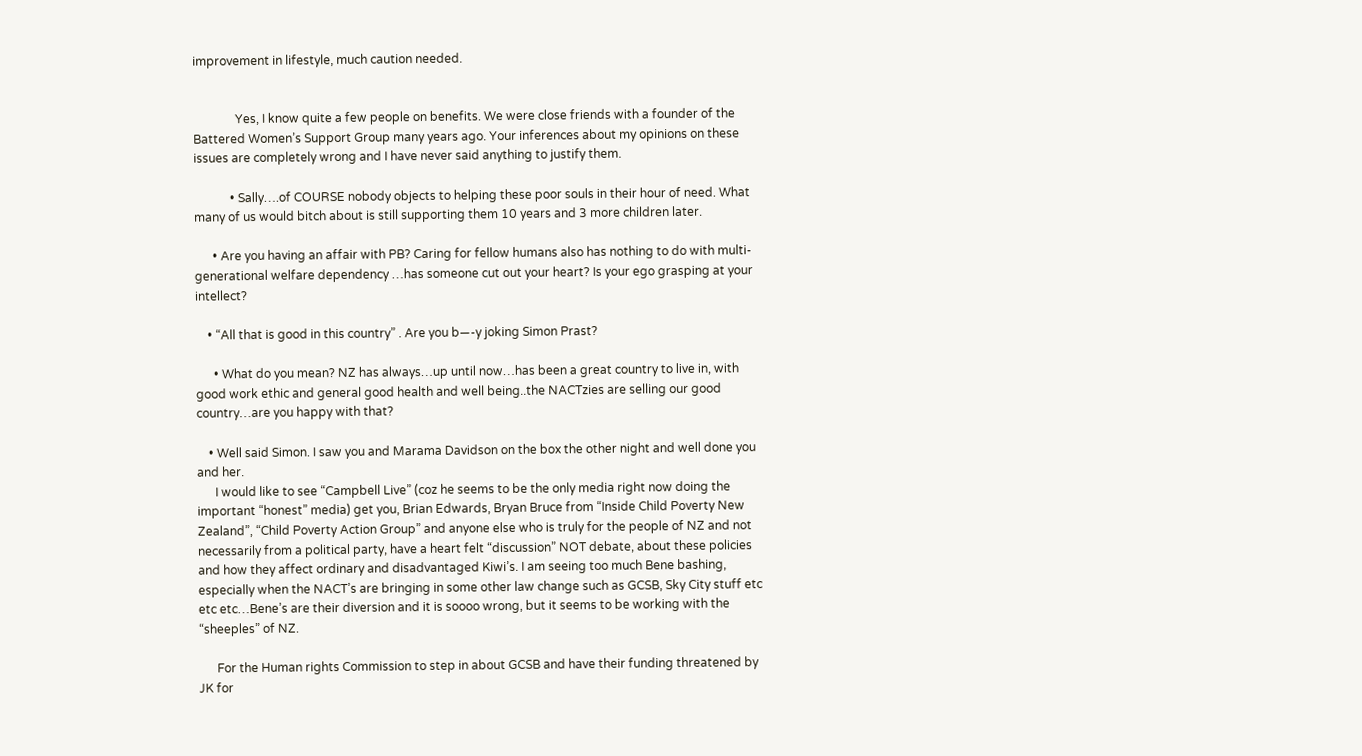improvement in lifestyle, much caution needed.


              Yes, I know quite a few people on benefits. We were close friends with a founder of the Battered Women’s Support Group many years ago. Your inferences about my opinions on these issues are completely wrong and I have never said anything to justify them.

            • Sally….of COURSE nobody objects to helping these poor souls in their hour of need. What many of us would bitch about is still supporting them 10 years and 3 more children later.

      • Are you having an affair with PB? Caring for fellow humans also has nothing to do with multi-generational welfare dependency …has someone cut out your heart? Is your ego grasping at your intellect?

    • “All that is good in this country” . Are you b—-y joking Simon Prast?

      • What do you mean? NZ has always…up until now…has been a great country to live in, with good work ethic and general good health and well being..the NACTzies are selling our good country…are you happy with that?

    • Well said Simon. I saw you and Marama Davidson on the box the other night and well done you and her.
      I would like to see “Campbell Live” (coz he seems to be the only media right now doing the important “honest” media) get you, Brian Edwards, Bryan Bruce from “Inside Child Poverty New Zealand”, “Child Poverty Action Group” and anyone else who is truly for the people of NZ and not necessarily from a political party, have a heart felt “discussion” NOT debate, about these policies and how they affect ordinary and disadvantaged Kiwi’s. I am seeing too much Bene bashing, especially when the NACT’s are bringing in some other law change such as GCSB, Sky City stuff etc etc etc…Bene’s are their diversion and it is soooo wrong, but it seems to be working with the “sheeples” of NZ.

      For the Human rights Commission to step in about GCSB and have their funding threatened by JK for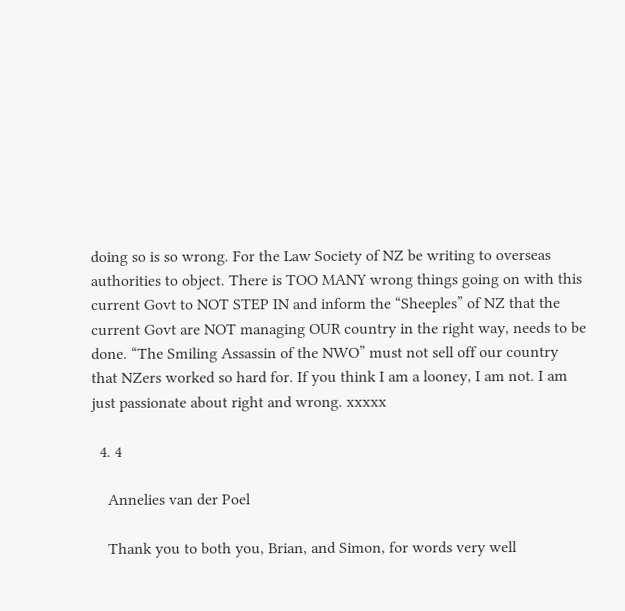doing so is so wrong. For the Law Society of NZ be writing to overseas authorities to object. There is TOO MANY wrong things going on with this current Govt to NOT STEP IN and inform the “Sheeples” of NZ that the current Govt are NOT managing OUR country in the right way, needs to be done. “The Smiling Assassin of the NWO” must not sell off our country that NZers worked so hard for. If you think I am a looney, I am not. I am just passionate about right and wrong. xxxxx

  4. 4

    Annelies van der Poel

    Thank you to both you, Brian, and Simon, for words very well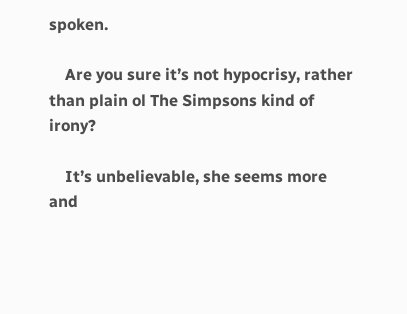spoken.

    Are you sure it’s not hypocrisy, rather than plain ol The Simpsons kind of irony?

    It’s unbelievable, she seems more and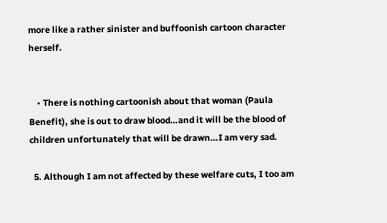more like a rather sinister and buffoonish cartoon character herself.


    • There is nothing cartoonish about that woman (Paula Benefit), she is out to draw blood…and it will be the blood of children unfortunately that will be drawn…I am very sad.

  5. Although I am not affected by these welfare cuts, I too am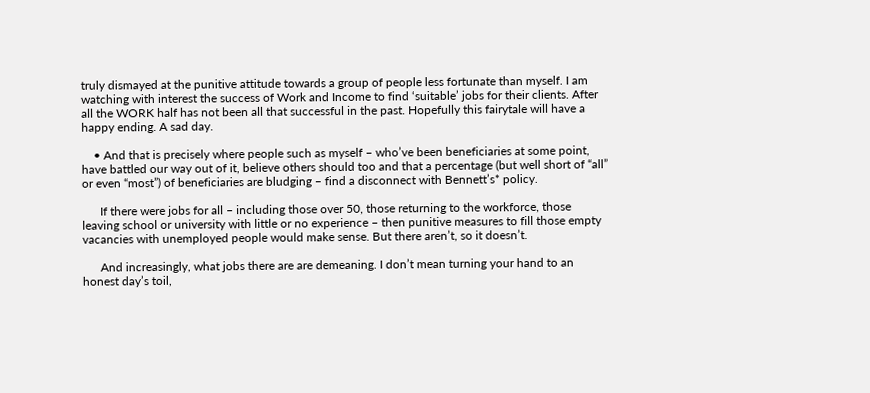truly dismayed at the punitive attitude towards a group of people less fortunate than myself. I am watching with interest the success of Work and Income to find ‘suitable’ jobs for their clients. After all the WORK half has not been all that successful in the past. Hopefully this fairytale will have a happy ending. A sad day.

    • And that is precisely where people such as myself – who’ve been beneficiaries at some point, have battled our way out of it, believe others should too and that a percentage (but well short of “all” or even “most”) of beneficiaries are bludging – find a disconnect with Bennett’s* policy.

      If there were jobs for all – including those over 50, those returning to the workforce, those leaving school or university with little or no experience – then punitive measures to fill those empty vacancies with unemployed people would make sense. But there aren’t, so it doesn’t.

      And increasingly, what jobs there are are demeaning. I don’t mean turning your hand to an honest day’s toil,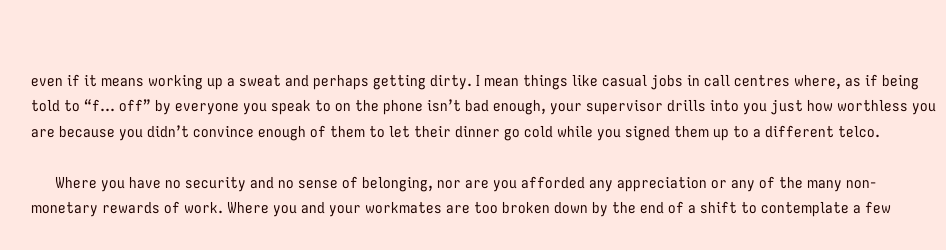even if it means working up a sweat and perhaps getting dirty. I mean things like casual jobs in call centres where, as if being told to “f… off” by everyone you speak to on the phone isn’t bad enough, your supervisor drills into you just how worthless you are because you didn’t convince enough of them to let their dinner go cold while you signed them up to a different telco.

      Where you have no security and no sense of belonging, nor are you afforded any appreciation or any of the many non-monetary rewards of work. Where you and your workmates are too broken down by the end of a shift to contemplate a few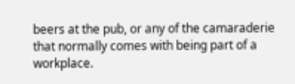beers at the pub, or any of the camaraderie that normally comes with being part of a workplace.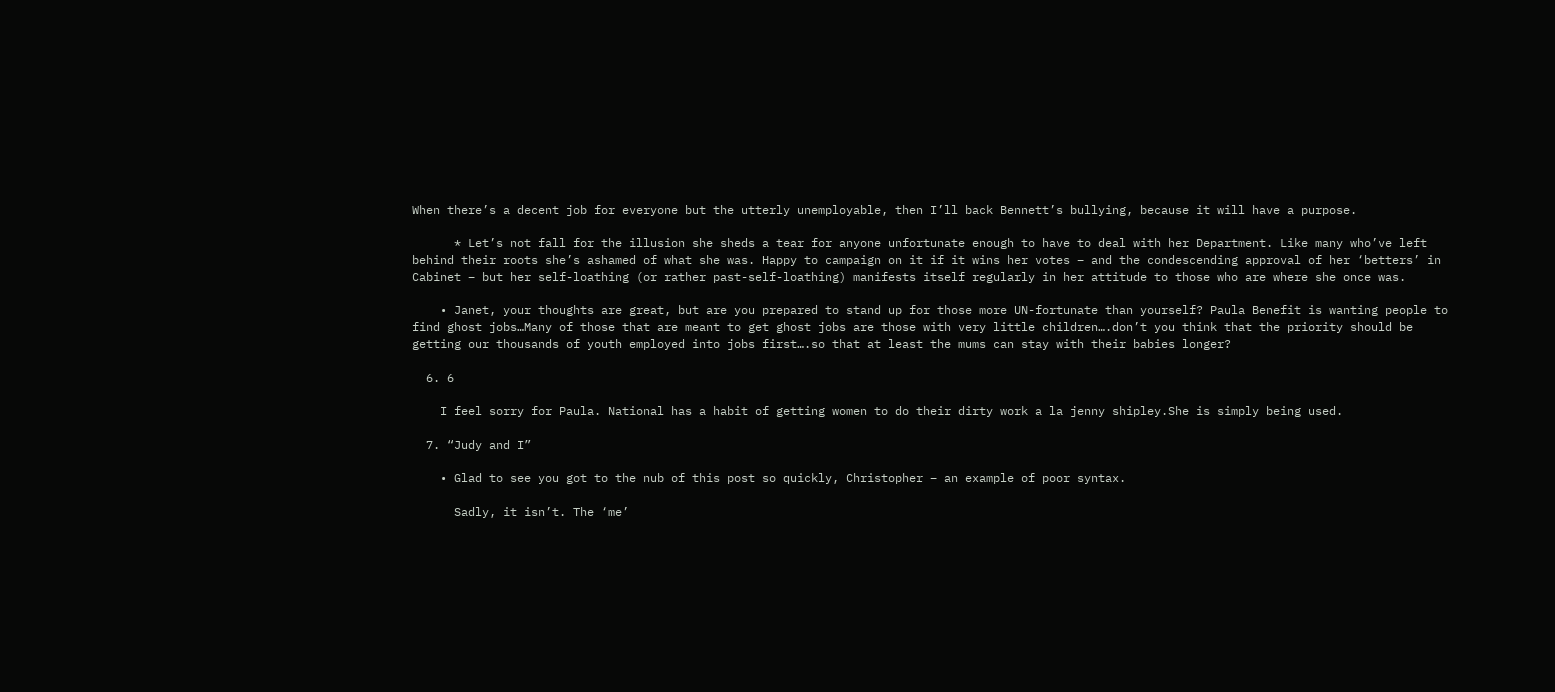When there’s a decent job for everyone but the utterly unemployable, then I’ll back Bennett’s bullying, because it will have a purpose.

      * Let’s not fall for the illusion she sheds a tear for anyone unfortunate enough to have to deal with her Department. Like many who’ve left behind their roots she’s ashamed of what she was. Happy to campaign on it if it wins her votes – and the condescending approval of her ‘betters’ in Cabinet – but her self-loathing (or rather past-self-loathing) manifests itself regularly in her attitude to those who are where she once was.

    • Janet, your thoughts are great, but are you prepared to stand up for those more UN-fortunate than yourself? Paula Benefit is wanting people to find ghost jobs…Many of those that are meant to get ghost jobs are those with very little children….don’t you think that the priority should be getting our thousands of youth employed into jobs first….so that at least the mums can stay with their babies longer?

  6. 6

    I feel sorry for Paula. National has a habit of getting women to do their dirty work a la jenny shipley.She is simply being used.

  7. “Judy and I”

    • Glad to see you got to the nub of this post so quickly, Christopher – an example of poor syntax.

      Sadly, it isn’t. The ‘me’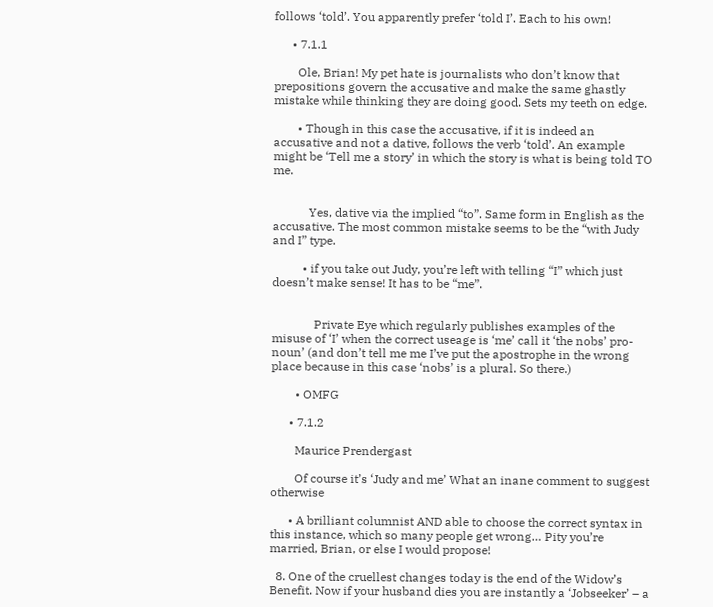follows ‘told’. You apparently prefer ‘told I’. Each to his own!

      • 7.1.1

        Ole, Brian! My pet hate is journalists who don’t know that prepositions govern the accusative and make the same ghastly mistake while thinking they are doing good. Sets my teeth on edge.

        • Though in this case the accusative, if it is indeed an accusative and not a dative, follows the verb ‘told’. An example might be ‘Tell me a story’ in which the story is what is being told TO me.


            Yes, dative via the implied “to”. Same form in English as the accusative. The most common mistake seems to be the “with Judy and I” type.

          • if you take out Judy, you’re left with telling “I” which just doesn’t make sense! It has to be “me”.


              Private Eye which regularly publishes examples of the misuse of ‘I’ when the correct useage is ‘me’ call it ‘the nobs’ pro-noun’ (and don’t tell me me I’ve put the apostrophe in the wrong place because in this case ‘nobs’ is a plural. So there.)

        • OMFG

      • 7.1.2

        Maurice Prendergast

        Of course it’s ‘Judy and me’ What an inane comment to suggest otherwise

      • A brilliant columnist AND able to choose the correct syntax in this instance, which so many people get wrong… Pity you’re married, Brian, or else I would propose!

  8. One of the cruellest changes today is the end of the Widow’s Benefit. Now if your husband dies you are instantly a ‘Jobseeker’ – a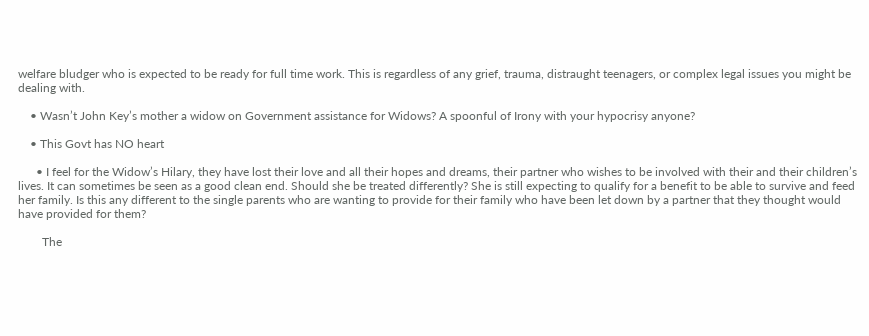welfare bludger who is expected to be ready for full time work. This is regardless of any grief, trauma, distraught teenagers, or complex legal issues you might be dealing with.

    • Wasn’t John Key’s mother a widow on Government assistance for Widows? A spoonful of Irony with your hypocrisy anyone?

    • This Govt has NO heart

      • I feel for the Widow’s Hilary, they have lost their love and all their hopes and dreams, their partner who wishes to be involved with their and their children’s lives. It can sometimes be seen as a good clean end. Should she be treated differently? She is still expecting to qualify for a benefit to be able to survive and feed her family. Is this any different to the single parents who are wanting to provide for their family who have been let down by a partner that they thought would have provided for them?

        The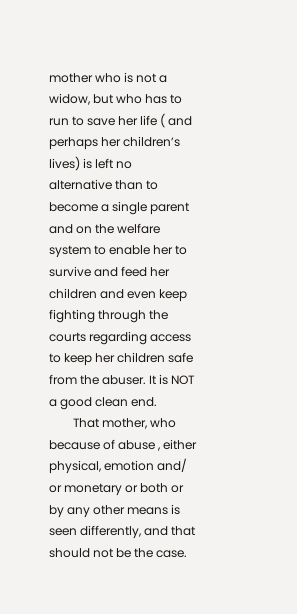mother who is not a widow, but who has to run to save her life ( and perhaps her children’s lives) is left no alternative than to become a single parent and on the welfare system to enable her to survive and feed her children and even keep fighting through the courts regarding access to keep her children safe from the abuser. It is NOT a good clean end.
        That mother, who because of abuse , either physical, emotion and/ or monetary or both or by any other means is seen differently, and that should not be the case.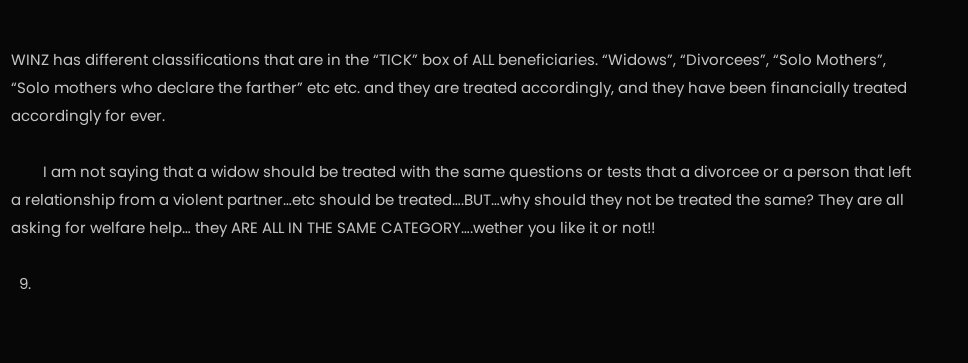WINZ has different classifications that are in the “TICK” box of ALL beneficiaries. “Widows”, “Divorcees”, “Solo Mothers”, “Solo mothers who declare the farther” etc etc. and they are treated accordingly, and they have been financially treated accordingly for ever.

        I am not saying that a widow should be treated with the same questions or tests that a divorcee or a person that left a relationship from a violent partner…etc should be treated….BUT…why should they not be treated the same? They are all asking for welfare help… they ARE ALL IN THE SAME CATEGORY….wether you like it or not!!

  9.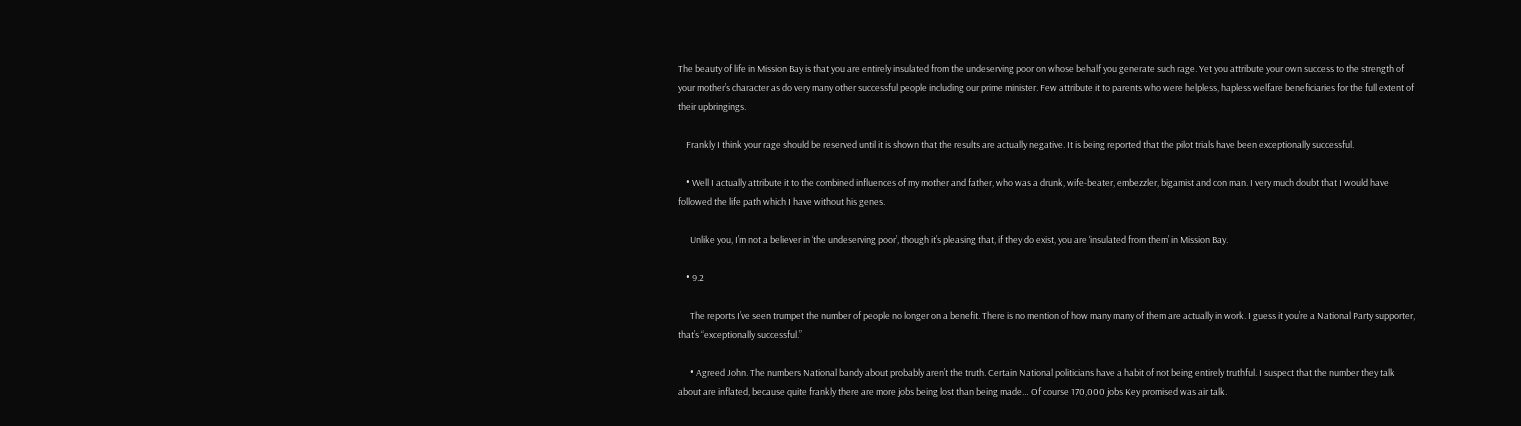The beauty of life in Mission Bay is that you are entirely insulated from the undeserving poor on whose behalf you generate such rage. Yet you attribute your own success to the strength of your mother’s character as do very many other successful people including our prime minister. Few attribute it to parents who were helpless, hapless welfare beneficiaries for the full extent of their upbringings.

    Frankly I think your rage should be reserved until it is shown that the results are actually negative. It is being reported that the pilot trials have been exceptionally successful.

    • Well I actually attribute it to the combined influences of my mother and father, who was a drunk, wife-beater, embezzler, bigamist and con man. I very much doubt that I would have followed the life path which I have without his genes.

      Unlike you, I’m not a believer in ‘the undeserving poor’, though it’s pleasing that, if they do exist, you are ‘insulated from them’ in Mission Bay.

    • 9.2

      The reports I’ve seen trumpet the number of people no longer on a benefit. There is no mention of how many many of them are actually in work. I guess it you’re a National Party supporter, that’s “exceptionally successful.”

      • Agreed John. The numbers National bandy about probably aren’t the truth. Certain National politicians have a habit of not being entirely truthful. I suspect that the number they talk about are inflated, because quite frankly there are more jobs being lost than being made… Of course 170,000 jobs Key promised was air talk.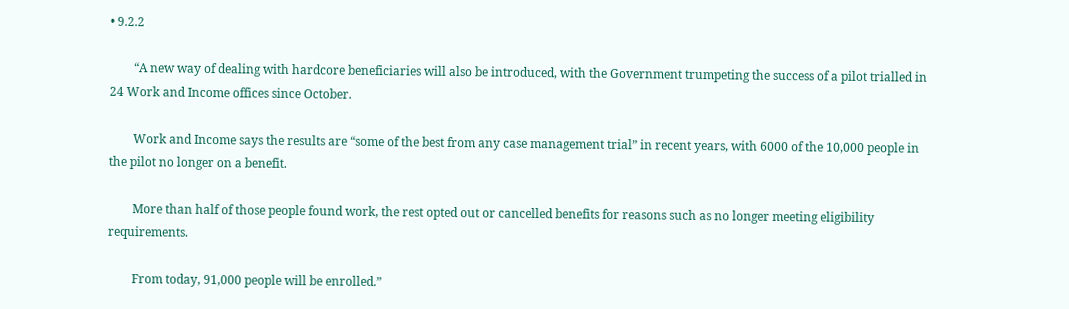• 9.2.2

        “A new way of dealing with hardcore beneficiaries will also be introduced, with the Government trumpeting the success of a pilot trialled in 24 Work and Income offices since October.

        Work and Income says the results are “some of the best from any case management trial” in recent years, with 6000 of the 10,000 people in the pilot no longer on a benefit.

        More than half of those people found work, the rest opted out or cancelled benefits for reasons such as no longer meeting eligibility requirements.

        From today, 91,000 people will be enrolled.”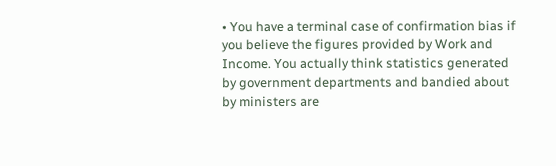• You have a terminal case of confirmation bias if you believe the figures provided by Work and Income. You actually think statistics generated by government departments and bandied about by ministers are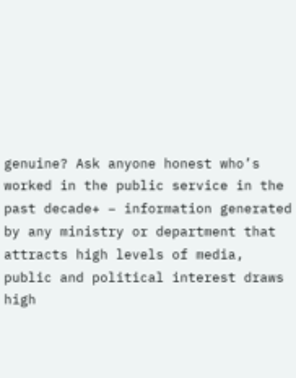genuine? Ask anyone honest who’s worked in the public service in the past decade+ – information generated by any ministry or department that attracts high levels of media, public and political interest draws high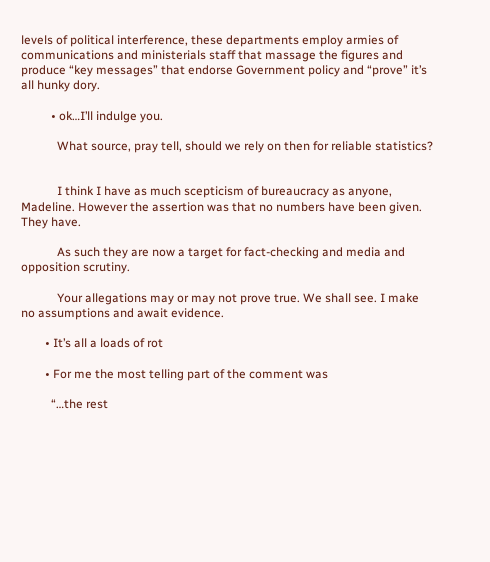levels of political interference, these departments employ armies of communications and ministerials staff that massage the figures and produce “key messages” that endorse Government policy and “prove” it’s all hunky dory.

          • ok…I’ll indulge you.

            What source, pray tell, should we rely on then for reliable statistics?


            I think I have as much scepticism of bureaucracy as anyone, Madeline. However the assertion was that no numbers have been given. They have.

            As such they are now a target for fact-checking and media and opposition scrutiny.

            Your allegations may or may not prove true. We shall see. I make no assumptions and await evidence.

        • It’s all a loads of rot

        • For me the most telling part of the comment was

          “…the rest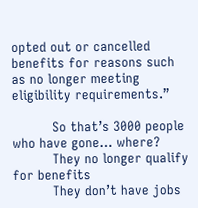opted out or cancelled benefits for reasons such as no longer meeting eligibility requirements.”

          So that’s 3000 people who have gone… where?
          They no longer qualify for benefits
          They don’t have jobs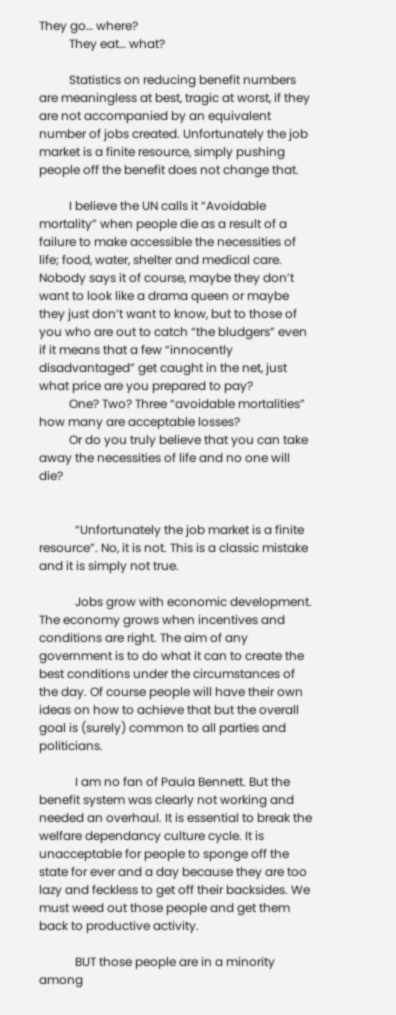They go… where?
          They eat… what?

          Statistics on reducing benefit numbers are meaningless at best, tragic at worst, if they are not accompanied by an equivalent number of jobs created. Unfortunately the job market is a finite resource, simply pushing people off the benefit does not change that.

          I believe the UN calls it “Avoidable mortality” when people die as a result of a failure to make accessible the necessities of life; food, water, shelter and medical care. Nobody says it of course, maybe they don’t want to look like a drama queen or maybe they just don’t want to know, but to those of you who are out to catch “the bludgers” even if it means that a few “innocently disadvantaged” get caught in the net, just what price are you prepared to pay?
          One? Two? Three “avoidable mortalities” how many are acceptable losses?
          Or do you truly believe that you can take away the necessities of life and no one will die?


            “Unfortunately the job market is a finite resource”. No, it is not. This is a classic mistake and it is simply not true.

            Jobs grow with economic development. The economy grows when incentives and conditions are right. The aim of any government is to do what it can to create the best conditions under the circumstances of the day. Of course people will have their own ideas on how to achieve that but the overall goal is (surely) common to all parties and politicians.

            I am no fan of Paula Bennett. But the benefit system was clearly not working and needed an overhaul. It is essential to break the welfare dependancy culture cycle. It is unacceptable for people to sponge off the state for ever and a day because they are too lazy and feckless to get off their backsides. We must weed out those people and get them back to productive activity.

            BUT those people are in a minority among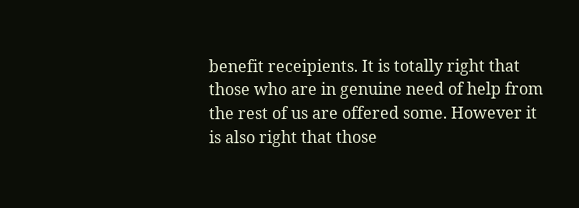benefit receipients. It is totally right that those who are in genuine need of help from the rest of us are offered some. However it is also right that those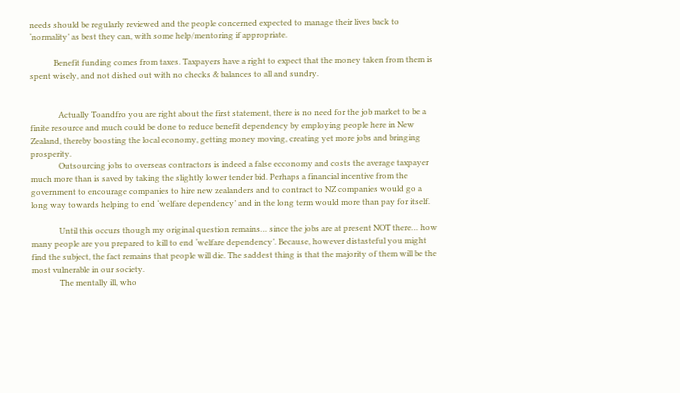needs should be regularly reviewed and the people concerned expected to manage their lives back to ‘normality’ as best they can, with some help/mentoring if appropriate.

            Benefit funding comes from taxes. Taxpayers have a right to expect that the money taken from them is spent wisely, and not dished out with no checks & balances to all and sundry.


              Actually Toandfro you are right about the first statement, there is no need for the job market to be a finite resource and much could be done to reduce benefit dependency by employing people here in New Zealand, thereby boosting the local economy, getting money moving, creating yet more jobs and bringing prosperity.
              Outsourcing jobs to overseas contractors is indeed a false ecconomy and costs the average taxpayer much more than is saved by taking the slightly lower tender bid. Perhaps a financial incentive from the government to encourage companies to hire new zealanders and to contract to NZ companies would go a long way towards helping to end ‘welfare dependency’ and in the long term would more than pay for itself.

              Until this occurs though my original question remains… since the jobs are at present NOT there… how many people are you prepared to kill to end ‘welfare dependency’. Because, however distasteful you might find the subject, the fact remains that people will die. The saddest thing is that the majority of them will be the most vulnerable in our society.
              The mentally ill, who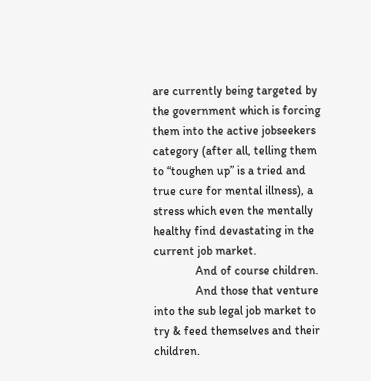are currently being targeted by the government which is forcing them into the active jobseekers category (after all, telling them to “toughen up” is a tried and true cure for mental illness), a stress which even the mentally healthy find devastating in the current job market.
              And of course children.
              And those that venture into the sub legal job market to try & feed themselves and their children.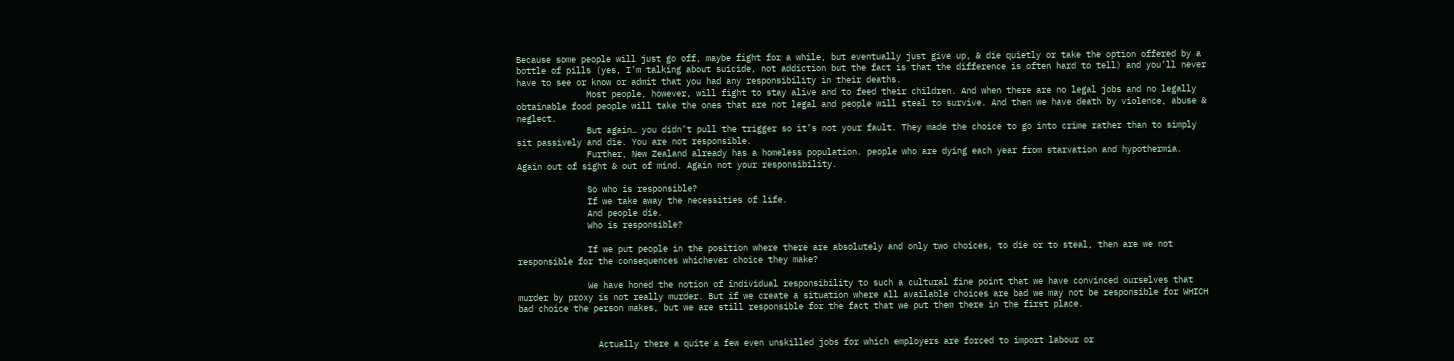Because some people will just go off, maybe fight for a while, but eventually just give up, & die quietly or take the option offered by a bottle of pills (yes, I’m talking about suicide, not addiction but the fact is that the difference is often hard to tell) and you’ll never have to see or know or admit that you had any responsibility in their deaths.
              Most people, however, will fight to stay alive and to feed their children. And when there are no legal jobs and no legally obtainable food people will take the ones that are not legal and people will steal to survive. And then we have death by violence, abuse & neglect.
              But again… you didn’t pull the trigger so it’s not your fault. They made the choice to go into crime rather than to simply sit passively and die. You are not responsible.
              Further, New Zealand already has a homeless population. people who are dying each year from starvation and hypothermia. Again out of sight & out of mind. Again not your responsibility.

              So who is responsible?
              If we take away the necessities of life.
              And people die.
              Who is responsible?

              If we put people in the position where there are absolutely and only two choices, to die or to steal, then are we not responsible for the consequences whichever choice they make?

              We have honed the notion of individual responsibility to such a cultural fine point that we have convinced ourselves that murder by proxy is not really murder. But if we create a situation where all available choices are bad we may not be responsible for WHICH bad choice the person makes, but we are still responsible for the fact that we put them there in the first place.


                Actually there a quite a few even unskilled jobs for which employers are forced to import labour or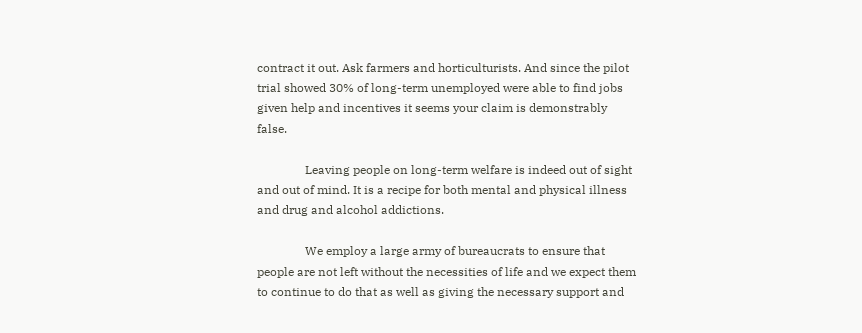contract it out. Ask farmers and horticulturists. And since the pilot trial showed 30% of long-term unemployed were able to find jobs given help and incentives it seems your claim is demonstrably false.

                Leaving people on long-term welfare is indeed out of sight and out of mind. It is a recipe for both mental and physical illness and drug and alcohol addictions.

                We employ a large army of bureaucrats to ensure that people are not left without the necessities of life and we expect them to continue to do that as well as giving the necessary support and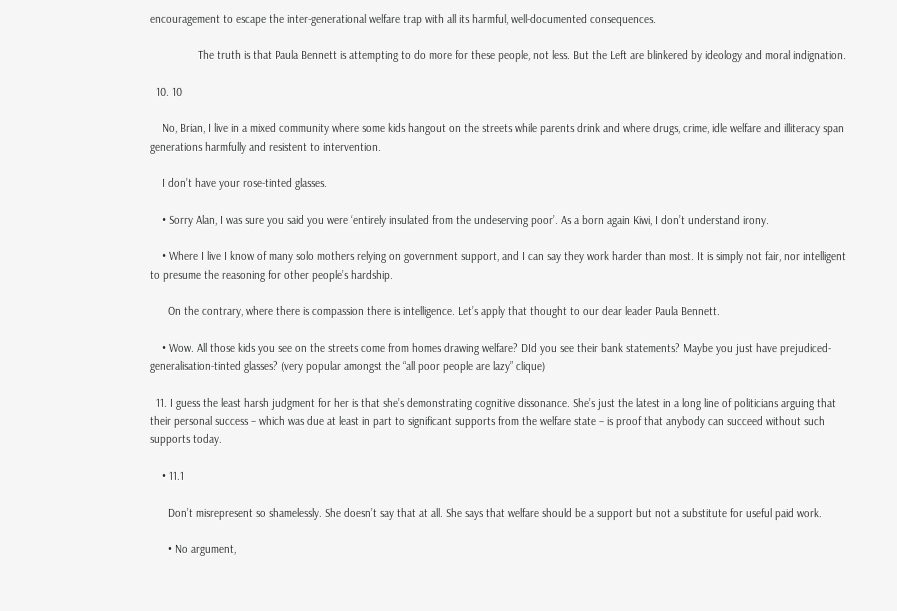encouragement to escape the inter-generational welfare trap with all its harmful, well-documented consequences.

                The truth is that Paula Bennett is attempting to do more for these people, not less. But the Left are blinkered by ideology and moral indignation.

  10. 10

    No, Brian, I live in a mixed community where some kids hangout on the streets while parents drink and where drugs, crime, idle welfare and illiteracy span generations harmfully and resistent to intervention.

    I don’t have your rose-tinted glasses.

    • Sorry Alan, I was sure you said you were ‘entirely insulated from the undeserving poor’. As a born again Kiwi, I don’t understand irony.

    • Where I live I know of many solo mothers relying on government support, and I can say they work harder than most. It is simply not fair, nor intelligent to presume the reasoning for other people’s hardship.

      On the contrary, where there is compassion there is intelligence. Let’s apply that thought to our dear leader Paula Bennett.

    • Wow. All those kids you see on the streets come from homes drawing welfare? DId you see their bank statements? Maybe you just have prejudiced-generalisation-tinted glasses? (very popular amongst the “all poor people are lazy” clique)

  11. I guess the least harsh judgment for her is that she’s demonstrating cognitive dissonance. She’s just the latest in a long line of politicians arguing that their personal success – which was due at least in part to significant supports from the welfare state – is proof that anybody can succeed without such supports today.

    • 11.1

      Don’t misrepresent so shamelessly. She doesn’t say that at all. She says that welfare should be a support but not a substitute for useful paid work.

      • No argument,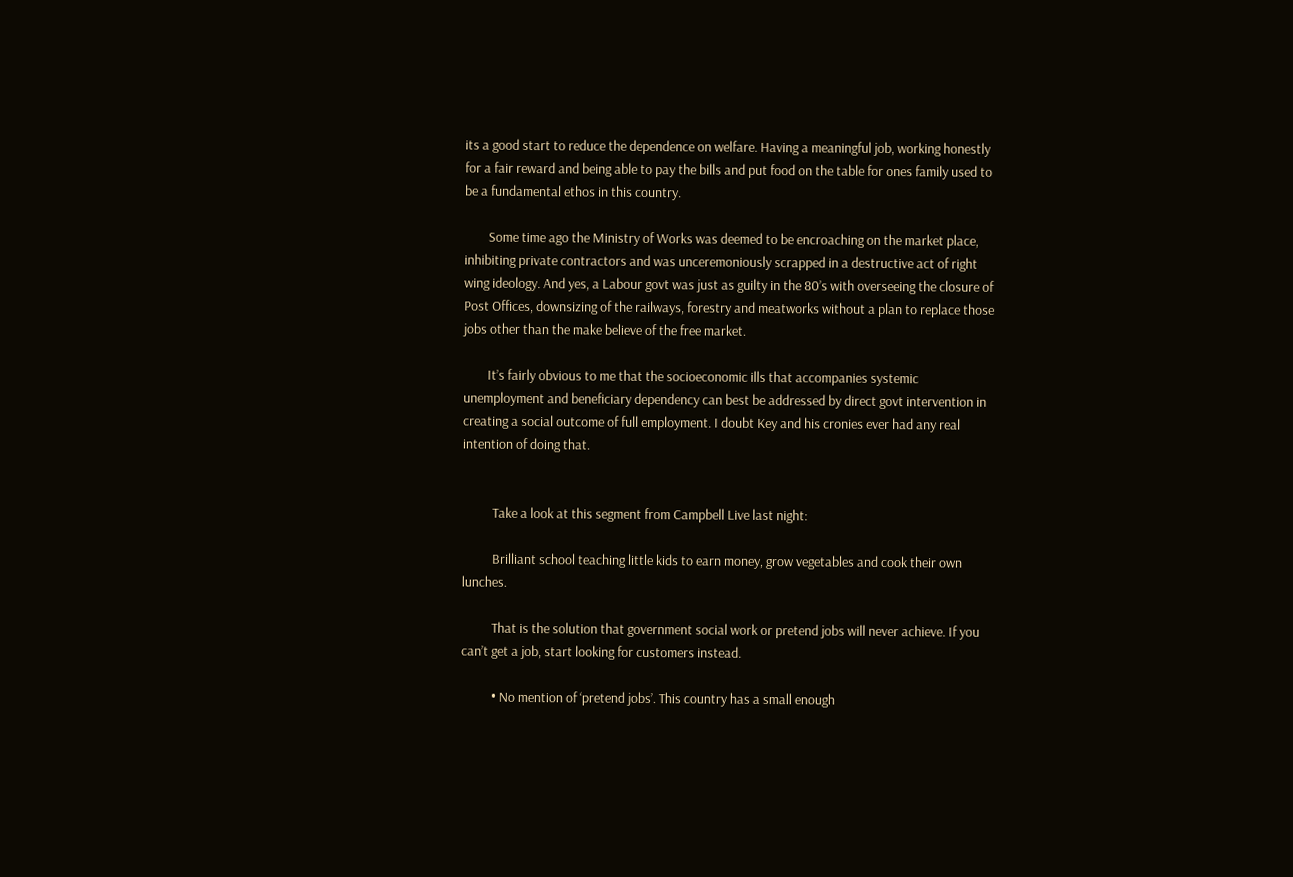its a good start to reduce the dependence on welfare. Having a meaningful job, working honestly for a fair reward and being able to pay the bills and put food on the table for ones family used to be a fundamental ethos in this country.

        Some time ago the Ministry of Works was deemed to be encroaching on the market place, inhibiting private contractors and was unceremoniously scrapped in a destructive act of right wing ideology. And yes, a Labour govt was just as guilty in the 80’s with overseeing the closure of Post Offices, downsizing of the railways, forestry and meatworks without a plan to replace those jobs other than the make believe of the free market.

        It’s fairly obvious to me that the socioeconomic ills that accompanies systemic unemployment and beneficiary dependency can best be addressed by direct govt intervention in creating a social outcome of full employment. I doubt Key and his cronies ever had any real intention of doing that.


          Take a look at this segment from Campbell Live last night:

          Brilliant school teaching little kids to earn money, grow vegetables and cook their own lunches.

          That is the solution that government social work or pretend jobs will never achieve. If you can’t get a job, start looking for customers instead.

          • No mention of ‘pretend jobs’. This country has a small enough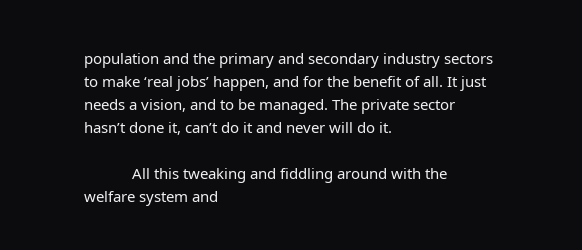population and the primary and secondary industry sectors to make ‘real jobs’ happen, and for the benefit of all. It just needs a vision, and to be managed. The private sector hasn’t done it, can’t do it and never will do it.

            All this tweaking and fiddling around with the welfare system and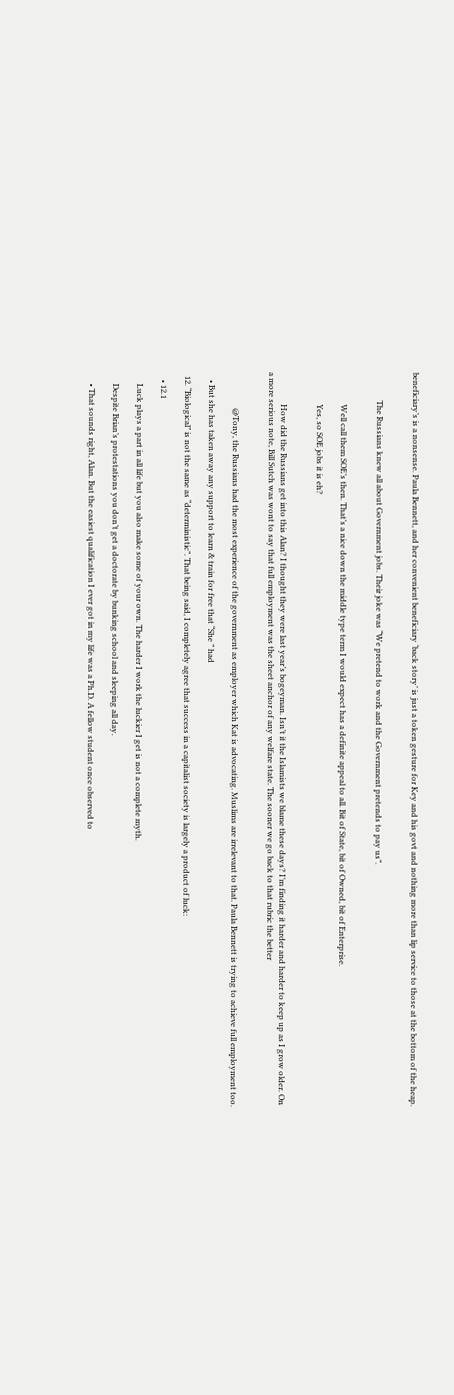beneficiary’s is a nonsense. Paula Bennett, and her convenient beneficiary ‘back story’ is just a token gesture for Key and his govt and nothing more than lip service to those at the bottom of the heap.


              The Russians knew all about Government jobs. Their joke was “We pretend to work and the Government pretends to pay us”.


                Well call them SOE’s then. That’s a nice down the middle type term I would expect has a definite appeal to all. Bit of State, bit of Owned, bit of Enterprise.

                Yes, so SOE jobs it is eh?


                How did the Russians get into this Alan? I thought they were last year’s bogeyman. Isn’t it the Islamists we blame these days? I’m finding it harder and harder to keep up as I grow older. On a more serious note, Bill Sutch was wont to say that full employment was the sheet anchor of any welfare state. The sooner we go back to that rubric the better


                  @Tony, the Russians had the most experience of the government as employer which Kat is advocating. Muslims are irrelevant to that. Paula Bennett is trying to achieve full employment too.

    • But she has taken away any support to learn & train for free that “She ” had

  12. “Biological” is not the same as “deterministic”. That being said, I completely agree that success in a capitalist society is largely a product of luck:

    • 12.1

      Luck plays a part in all life but you also make some of your own. The harder I work the luckier I get is not a complete myth.

      Despite Brian’s protestations you don’t get a doctorate by bunking school and sleeping all day.

      • That sounds right, Alan. But the easiest qualification I ever got in my life was a Ph.D. A fellow student once observed to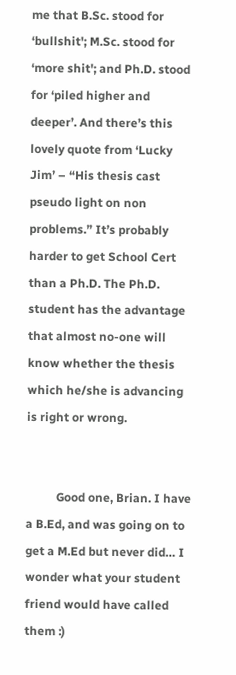me that B.Sc. stood for ‘bullshit'; M.Sc. stood for ‘more shit'; and Ph.D. stood for ‘piled higher and deeper’. And there’s this lovely quote from ‘Lucky Jim’ – “His thesis cast pseudo light on non problems.” It’s probably harder to get School Cert than a Ph.D. The Ph.D. student has the advantage that almost no-one will know whether the thesis which he/she is advancing is right or wrong.


          Good one, Brian. I have a B.Ed, and was going on to get a M.Ed but never did… I wonder what your student friend would have called them :)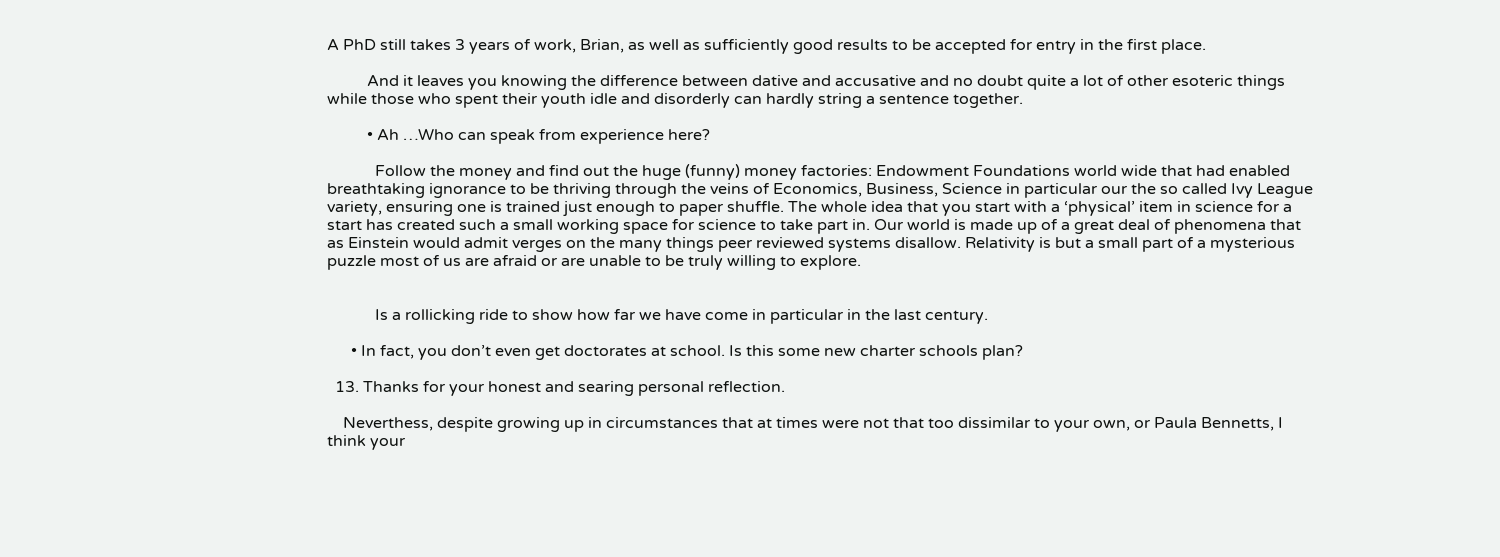A PhD still takes 3 years of work, Brian, as well as sufficiently good results to be accepted for entry in the first place.

          And it leaves you knowing the difference between dative and accusative and no doubt quite a lot of other esoteric things while those who spent their youth idle and disorderly can hardly string a sentence together.

          • Ah …Who can speak from experience here?

            Follow the money and find out the huge (funny) money factories: Endowment Foundations world wide that had enabled breathtaking ignorance to be thriving through the veins of Economics, Business, Science in particular our the so called Ivy League variety, ensuring one is trained just enough to paper shuffle. The whole idea that you start with a ‘physical’ item in science for a start has created such a small working space for science to take part in. Our world is made up of a great deal of phenomena that as Einstein would admit verges on the many things peer reviewed systems disallow. Relativity is but a small part of a mysterious puzzle most of us are afraid or are unable to be truly willing to explore.


            Is a rollicking ride to show how far we have come in particular in the last century.

      • In fact, you don’t even get doctorates at school. Is this some new charter schools plan?

  13. Thanks for your honest and searing personal reflection.

    Neverthess, despite growing up in circumstances that at times were not that too dissimilar to your own, or Paula Bennetts, I think your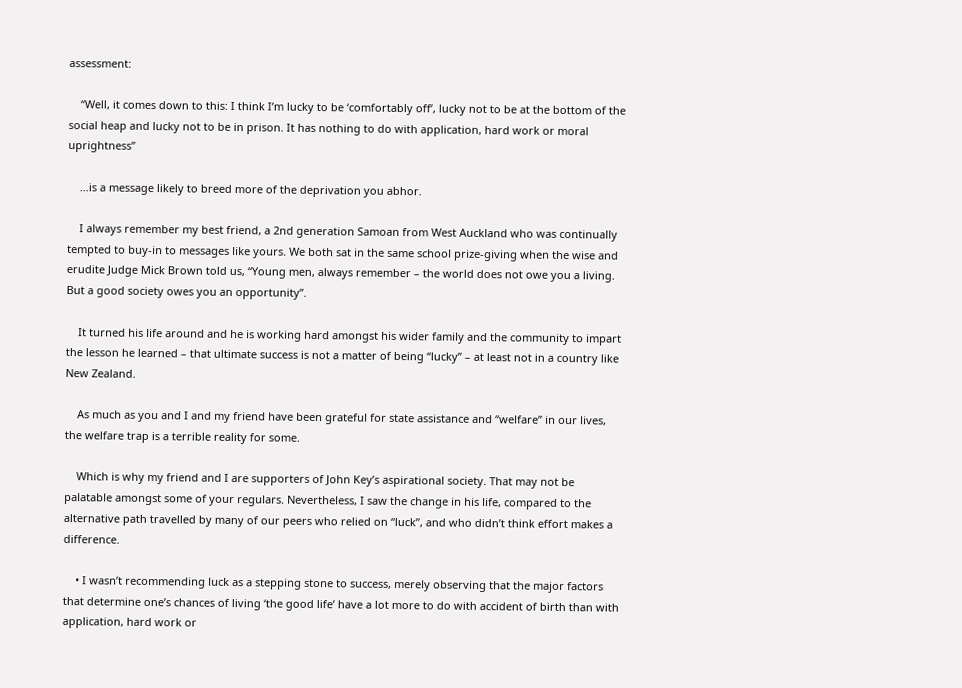assessment:

    “Well, it comes down to this: I think I’m lucky to be ‘comfortably off’, lucky not to be at the bottom of the social heap and lucky not to be in prison. It has nothing to do with application, hard work or moral uprightness”

    …is a message likely to breed more of the deprivation you abhor.

    I always remember my best friend, a 2nd generation Samoan from West Auckland who was continually tempted to buy-in to messages like yours. We both sat in the same school prize-giving when the wise and erudite Judge Mick Brown told us, “Young men, always remember – the world does not owe you a living. But a good society owes you an opportunity”.

    It turned his life around and he is working hard amongst his wider family and the community to impart the lesson he learned – that ultimate success is not a matter of being “lucky” – at least not in a country like New Zealand.

    As much as you and I and my friend have been grateful for state assistance and “welfare” in our lives, the welfare trap is a terrible reality for some.

    Which is why my friend and I are supporters of John Key’s aspirational society. That may not be palatable amongst some of your regulars. Nevertheless, I saw the change in his life, compared to the alternative path travelled by many of our peers who relied on “luck”, and who didn’t think effort makes a difference.

    • I wasn’t recommending luck as a stepping stone to success, merely observing that the major factors that determine one’s chances of living ‘the good life’ have a lot more to do with accident of birth than with application, hard work or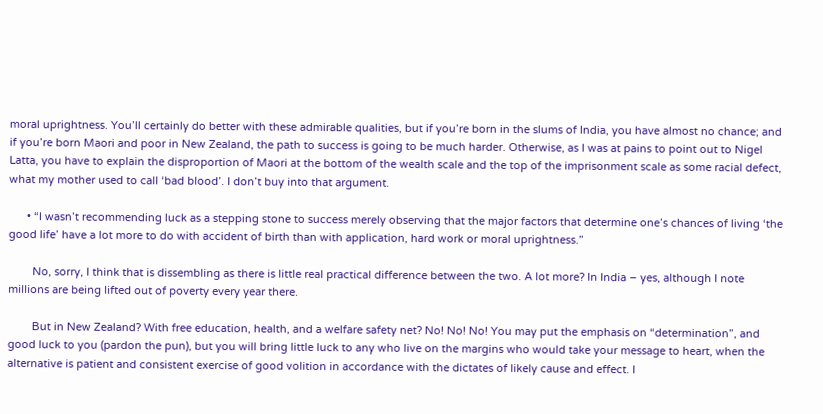moral uprightness. You’ll certainly do better with these admirable qualities, but if you’re born in the slums of India, you have almost no chance; and if you’re born Maori and poor in New Zealand, the path to success is going to be much harder. Otherwise, as I was at pains to point out to Nigel Latta, you have to explain the disproportion of Maori at the bottom of the wealth scale and the top of the imprisonment scale as some racial defect, what my mother used to call ‘bad blood’. I don’t buy into that argument.

      • “I wasn’t recommending luck as a stepping stone to success merely observing that the major factors that determine one’s chances of living ‘the good life’ have a lot more to do with accident of birth than with application, hard work or moral uprightness.”

        No, sorry, I think that is dissembling as there is little real practical difference between the two. A lot more? In India – yes, although I note millions are being lifted out of poverty every year there.

        But in New Zealand? With free education, health, and a welfare safety net? No! No! No! You may put the emphasis on “determination”, and good luck to you (pardon the pun), but you will bring little luck to any who live on the margins who would take your message to heart, when the alternative is patient and consistent exercise of good volition in accordance with the dictates of likely cause and effect. I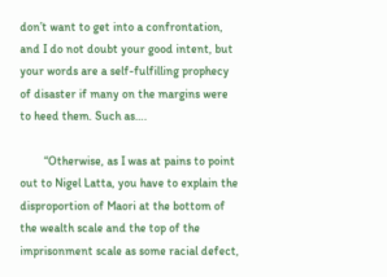don’t want to get into a confrontation, and I do not doubt your good intent, but your words are a self-fulfilling prophecy of disaster if many on the margins were to heed them. Such as….

        “Otherwise, as I was at pains to point out to Nigel Latta, you have to explain the disproportion of Maori at the bottom of the wealth scale and the top of the imprisonment scale as some racial defect,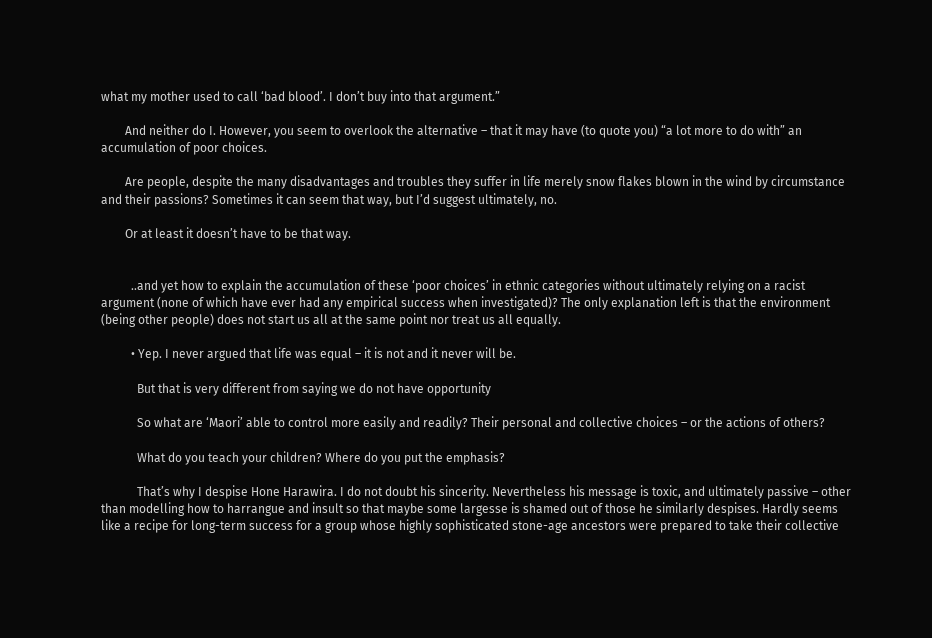what my mother used to call ‘bad blood’. I don’t buy into that argument.”

        And neither do I. However, you seem to overlook the alternative – that it may have (to quote you) “a lot more to do with” an accumulation of poor choices.

        Are people, despite the many disadvantages and troubles they suffer in life merely snow flakes blown in the wind by circumstance and their passions? Sometimes it can seem that way, but I’d suggest ultimately, no.

        Or at least it doesn’t have to be that way.


          ..and yet how to explain the accumulation of these ‘poor choices’ in ethnic categories without ultimately relying on a racist argument (none of which have ever had any empirical success when investigated)? The only explanation left is that the environment (being other people) does not start us all at the same point nor treat us all equally.

          • Yep. I never argued that life was equal – it is not and it never will be.

            But that is very different from saying we do not have opportunity

            So what are ‘Maori’ able to control more easily and readily? Their personal and collective choices – or the actions of others?

            What do you teach your children? Where do you put the emphasis?

            That’s why I despise Hone Harawira. I do not doubt his sincerity. Nevertheless his message is toxic, and ultimately passive – other than modelling how to harrangue and insult so that maybe some largesse is shamed out of those he similarly despises. Hardly seems like a recipe for long-term success for a group whose highly sophisticated stone-age ancestors were prepared to take their collective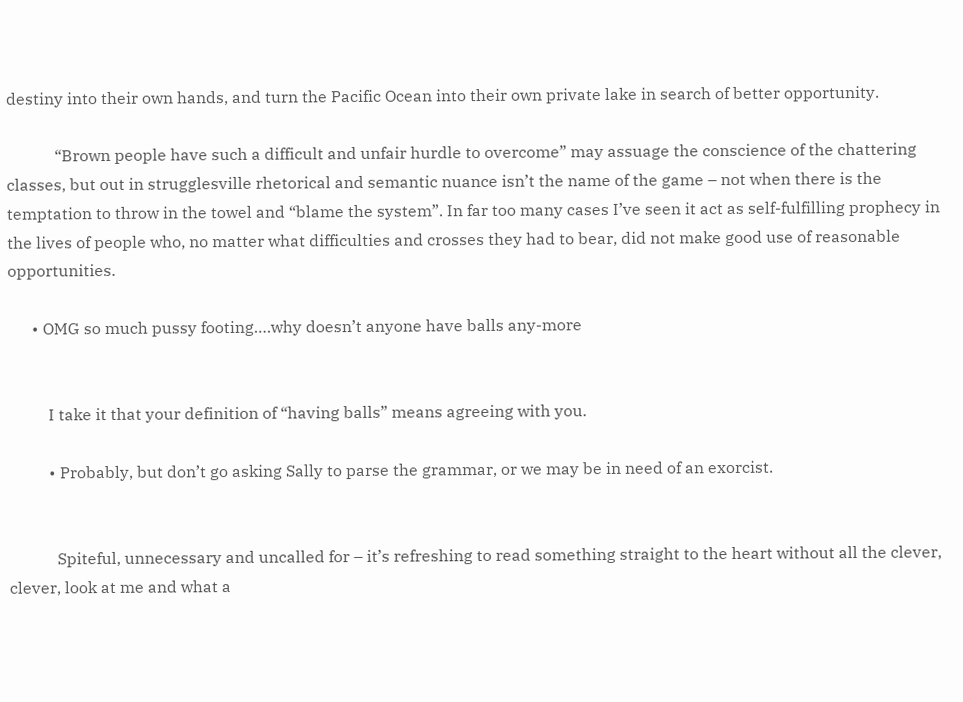destiny into their own hands, and turn the Pacific Ocean into their own private lake in search of better opportunity.

            “Brown people have such a difficult and unfair hurdle to overcome” may assuage the conscience of the chattering classes, but out in strugglesville rhetorical and semantic nuance isn’t the name of the game – not when there is the temptation to throw in the towel and “blame the system”. In far too many cases I’ve seen it act as self-fulfilling prophecy in the lives of people who, no matter what difficulties and crosses they had to bear, did not make good use of reasonable opportunities.

      • OMG so much pussy footing….why doesn’t anyone have balls any-more


          I take it that your definition of “having balls” means agreeing with you.

          • Probably, but don’t go asking Sally to parse the grammar, or we may be in need of an exorcist.


            Spiteful, unnecessary and uncalled for – it’s refreshing to read something straight to the heart without all the clever, clever, look at me and what a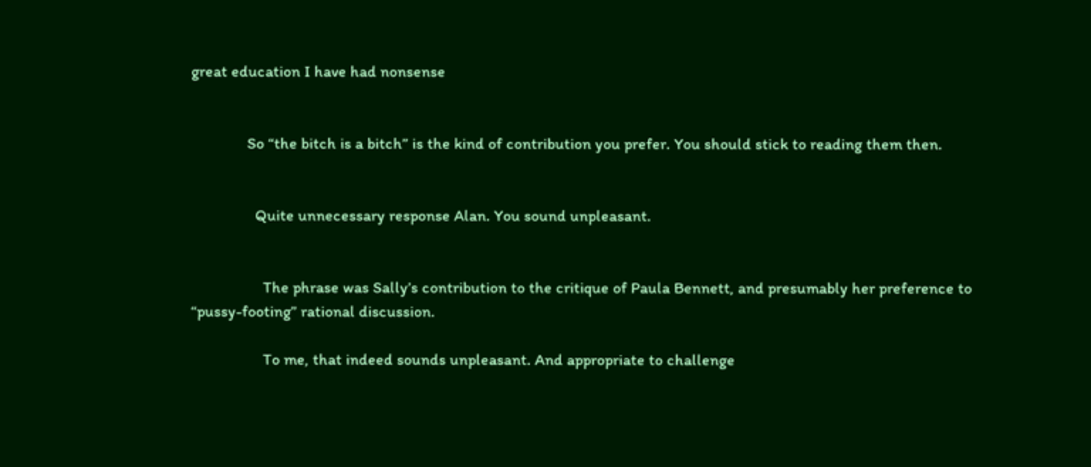great education I have had nonsense


              So “the bitch is a bitch” is the kind of contribution you prefer. You should stick to reading them then.


                Quite unnecessary response Alan. You sound unpleasant.


                  The phrase was Sally’s contribution to the critique of Paula Bennett, and presumably her preference to “pussy-footing” rational discussion.

                  To me, that indeed sounds unpleasant. And appropriate to challenge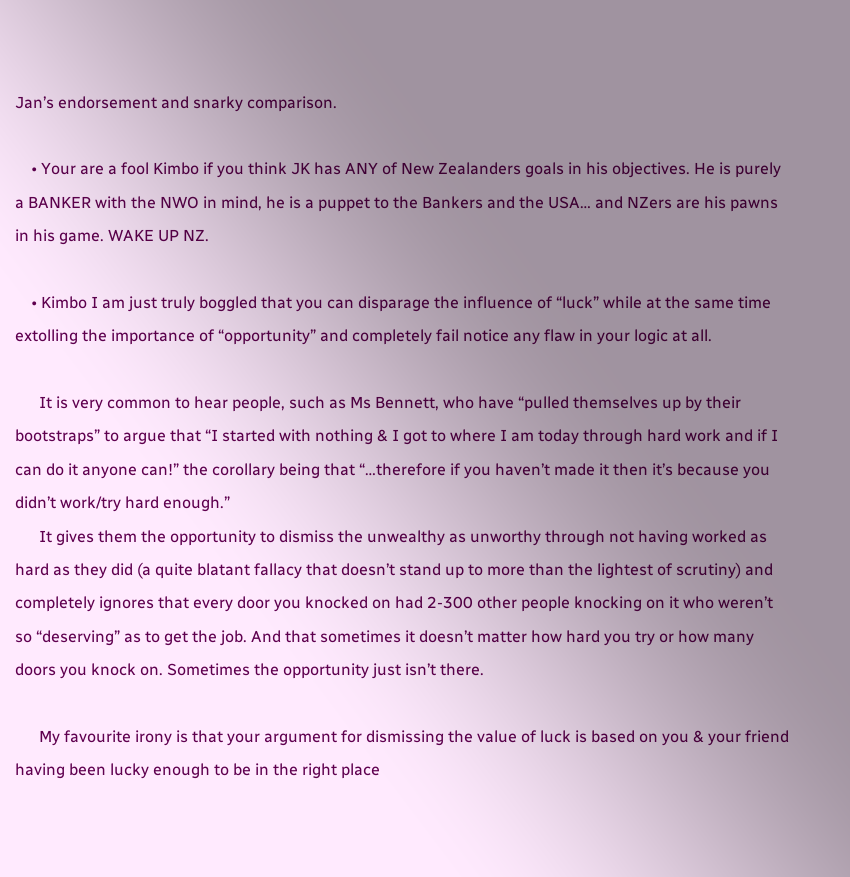Jan’s endorsement and snarky comparison.

    • Your are a fool Kimbo if you think JK has ANY of New Zealanders goals in his objectives. He is purely a BANKER with the NWO in mind, he is a puppet to the Bankers and the USA… and NZers are his pawns in his game. WAKE UP NZ.

    • Kimbo I am just truly boggled that you can disparage the influence of “luck” while at the same time extolling the importance of “opportunity” and completely fail notice any flaw in your logic at all.

      It is very common to hear people, such as Ms Bennett, who have “pulled themselves up by their bootstraps” to argue that “I started with nothing & I got to where I am today through hard work and if I can do it anyone can!” the corollary being that “…therefore if you haven’t made it then it’s because you didn’t work/try hard enough.”
      It gives them the opportunity to dismiss the unwealthy as unworthy through not having worked as hard as they did (a quite blatant fallacy that doesn’t stand up to more than the lightest of scrutiny) and completely ignores that every door you knocked on had 2-300 other people knocking on it who weren’t so “deserving” as to get the job. And that sometimes it doesn’t matter how hard you try or how many doors you knock on. Sometimes the opportunity just isn’t there.

      My favourite irony is that your argument for dismissing the value of luck is based on you & your friend having been lucky enough to be in the right place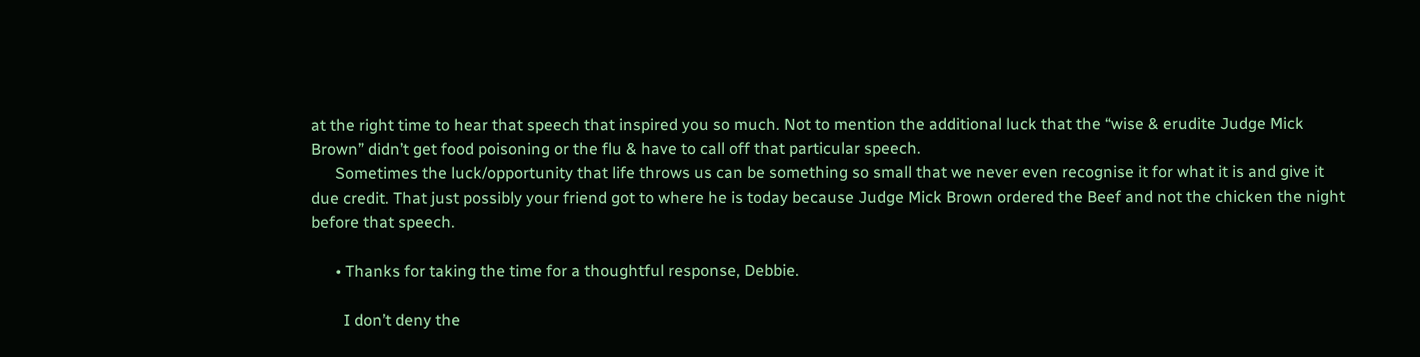at the right time to hear that speech that inspired you so much. Not to mention the additional luck that the “wise & erudite Judge Mick Brown” didn’t get food poisoning or the flu & have to call off that particular speech.
      Sometimes the luck/opportunity that life throws us can be something so small that we never even recognise it for what it is and give it due credit. That just possibly your friend got to where he is today because Judge Mick Brown ordered the Beef and not the chicken the night before that speech.

      • Thanks for taking the time for a thoughtful response, Debbie.

        I don’t deny the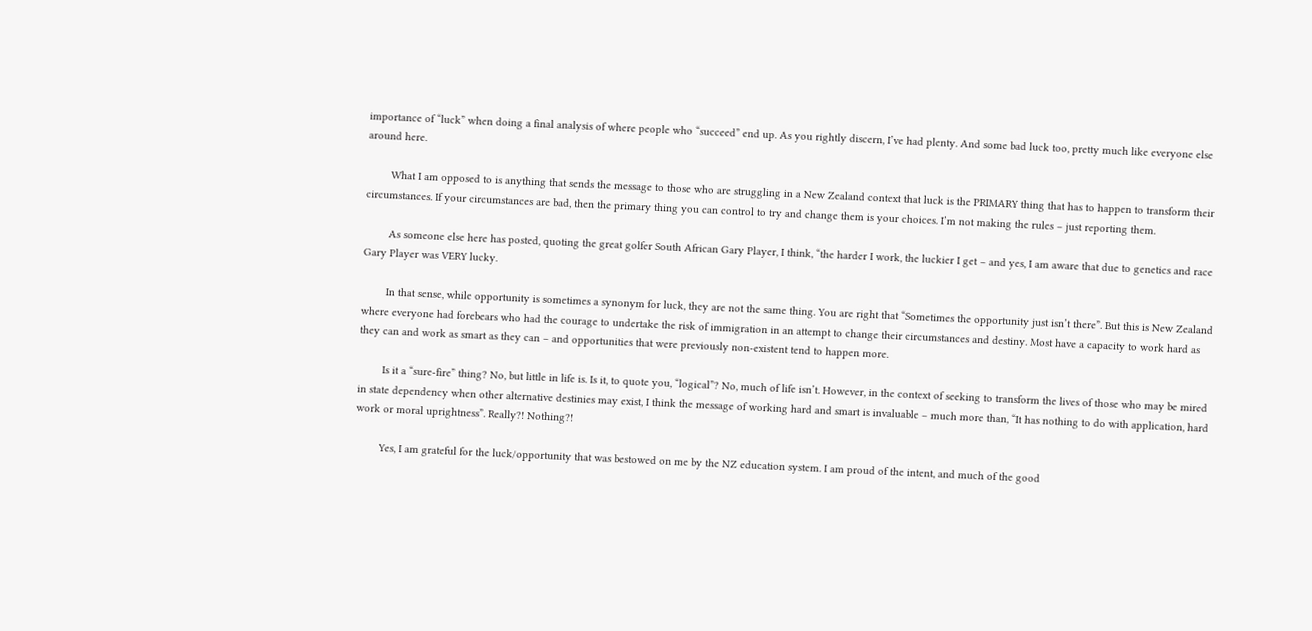importance of “luck” when doing a final analysis of where people who “succeed” end up. As you rightly discern, I’ve had plenty. And some bad luck too, pretty much like everyone else around here.

        What I am opposed to is anything that sends the message to those who are struggling in a New Zealand context that luck is the PRIMARY thing that has to happen to transform their circumstances. If your circumstances are bad, then the primary thing you can control to try and change them is your choices. I’m not making the rules – just reporting them.

        As someone else here has posted, quoting the great golfer South African Gary Player, I think, “the harder I work, the luckier I get – and yes, I am aware that due to genetics and race Gary Player was VERY lucky.

        In that sense, while opportunity is sometimes a synonym for luck, they are not the same thing. You are right that “Sometimes the opportunity just isn’t there”. But this is New Zealand where everyone had forebears who had the courage to undertake the risk of immigration in an attempt to change their circumstances and destiny. Most have a capacity to work hard as they can and work as smart as they can – and opportunities that were previously non-existent tend to happen more.

        Is it a “sure-fire” thing? No, but little in life is. Is it, to quote you, “logical”? No, much of life isn’t. However, in the context of seeking to transform the lives of those who may be mired in state dependency when other alternative destinies may exist, I think the message of working hard and smart is invaluable – much more than, “It has nothing to do with application, hard work or moral uprightness”. Really?! Nothing?!

        Yes, I am grateful for the luck/opportunity that was bestowed on me by the NZ education system. I am proud of the intent, and much of the good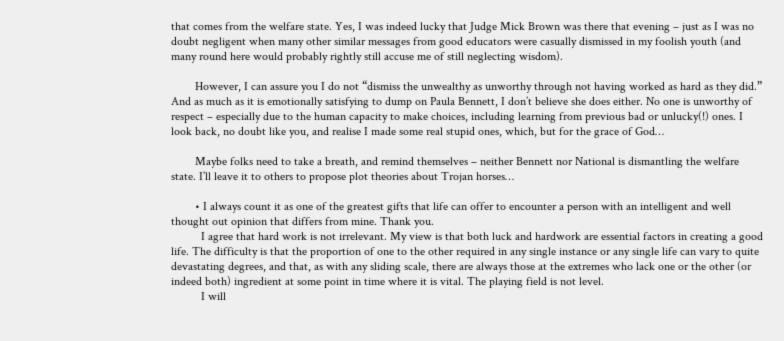that comes from the welfare state. Yes, I was indeed lucky that Judge Mick Brown was there that evening – just as I was no doubt negligent when many other similar messages from good educators were casually dismissed in my foolish youth (and many round here would probably rightly still accuse me of still neglecting wisdom).

        However, I can assure you I do not “dismiss the unwealthy as unworthy through not having worked as hard as they did.” And as much as it is emotionally satisfying to dump on Paula Bennett, I don’t believe she does either. No one is unworthy of respect – especially due to the human capacity to make choices, including learning from previous bad or unlucky(!) ones. I look back, no doubt like you, and realise I made some real stupid ones, which, but for the grace of God…

        Maybe folks need to take a breath, and remind themselves – neither Bennett nor National is dismantling the welfare state. I’ll leave it to others to propose plot theories about Trojan horses…

        • I always count it as one of the greatest gifts that life can offer to encounter a person with an intelligent and well thought out opinion that differs from mine. Thank you.
          I agree that hard work is not irrelevant. My view is that both luck and hardwork are essential factors in creating a good life. The difficulty is that the proportion of one to the other required in any single instance or any single life can vary to quite devastating degrees, and that, as with any sliding scale, there are always those at the extremes who lack one or the other (or indeed both) ingredient at some point in time where it is vital. The playing field is not level.
          I will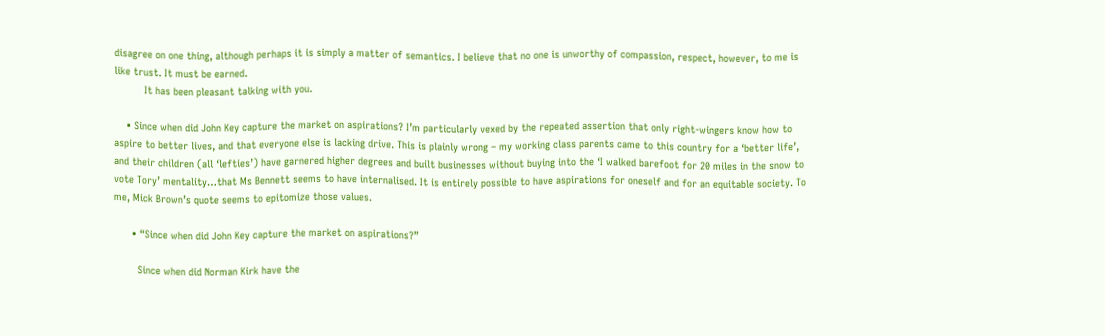disagree on one thing, although perhaps it is simply a matter of semantics. I believe that no one is unworthy of compassion, respect, however, to me is like trust. It must be earned.
          It has been pleasant talking with you.

    • Since when did John Key capture the market on aspirations? I’m particularly vexed by the repeated assertion that only right-wingers know how to aspire to better lives, and that everyone else is lacking drive. This is plainly wrong – my working class parents came to this country for a ‘better life’, and their children (all ‘lefties’) have garnered higher degrees and built businesses without buying into the ‘I walked barefoot for 20 miles in the snow to vote Tory’ mentality…that Ms Bennett seems to have internalised. It is entirely possible to have aspirations for oneself and for an equitable society. To me, Mick Brown’s quote seems to epitomize those values.

      • “Since when did John Key capture the market on aspirations?”

        Since when did Norman Kirk have the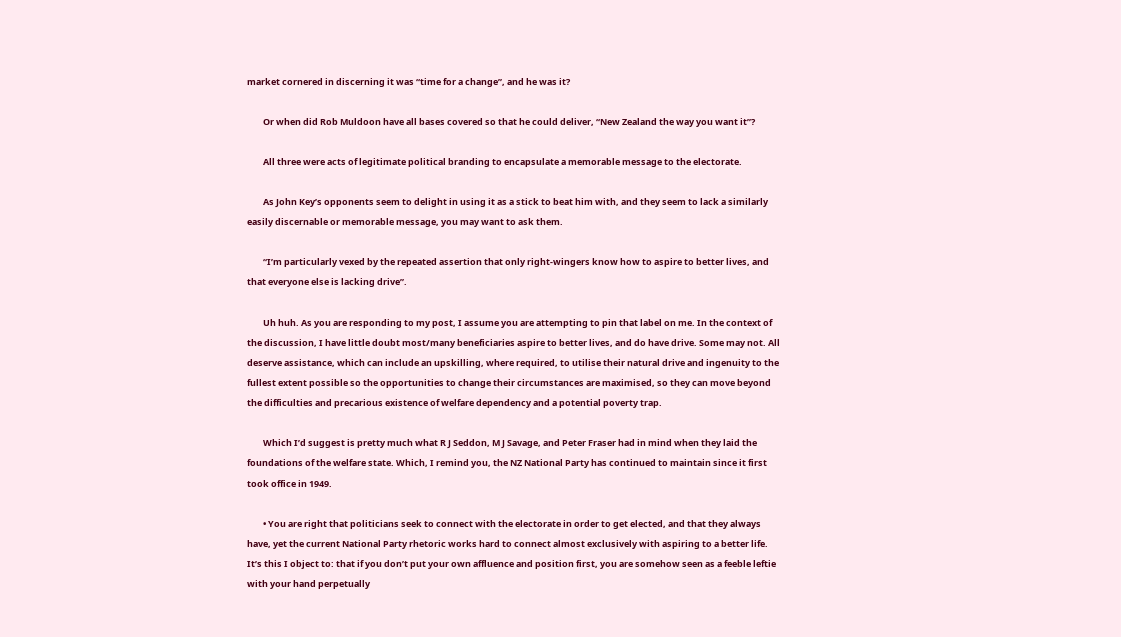market cornered in discerning it was “time for a change”, and he was it?

        Or when did Rob Muldoon have all bases covered so that he could deliver, “New Zealand the way you want it”?

        All three were acts of legitimate political branding to encapsulate a memorable message to the electorate.

        As John Key’s opponents seem to delight in using it as a stick to beat him with, and they seem to lack a similarly easily discernable or memorable message, you may want to ask them.

        “I’m particularly vexed by the repeated assertion that only right-wingers know how to aspire to better lives, and that everyone else is lacking drive”.

        Uh huh. As you are responding to my post, I assume you are attempting to pin that label on me. In the context of the discussion, I have little doubt most/many beneficiaries aspire to better lives, and do have drive. Some may not. All deserve assistance, which can include an upskilling, where required, to utilise their natural drive and ingenuity to the fullest extent possible so the opportunities to change their circumstances are maximised, so they can move beyond the difficulties and precarious existence of welfare dependency and a potential poverty trap.

        Which I’d suggest is pretty much what R J Seddon, M J Savage, and Peter Fraser had in mind when they laid the foundations of the welfare state. Which, I remind you, the NZ National Party has continued to maintain since it first took office in 1949.

        • You are right that politicians seek to connect with the electorate in order to get elected, and that they always have, yet the current National Party rhetoric works hard to connect almost exclusively with aspiring to a better life. It’s this I object to: that if you don’t put your own affluence and position first, you are somehow seen as a feeble leftie with your hand perpetually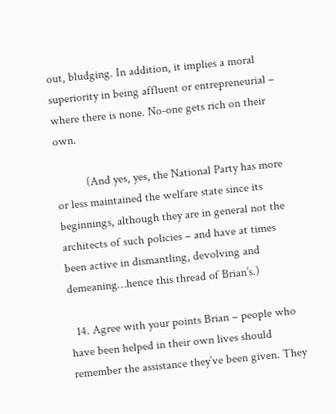out, bludging. In addition, it implies a moral superiority in being affluent or entrepreneurial – where there is none. No-one gets rich on their own.

          (And yes, yes, the National Party has more or less maintained the welfare state since its beginnings, although they are in general not the architects of such policies – and have at times been active in dismantling, devolving and demeaning…hence this thread of Brian’s.)

  14. Agree with your points Brian – people who have been helped in their own lives should remember the assistance they’ve been given. They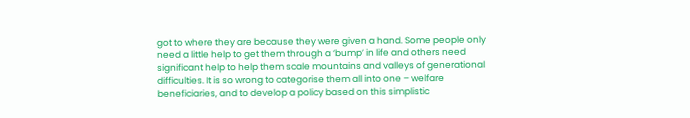got to where they are because they were given a hand. Some people only need a little help to get them through a ‘bump’ in life and others need significant help to help them scale mountains and valleys of generational difficulties. It is so wrong to categorise them all into one – welfare beneficiaries, and to develop a policy based on this simplistic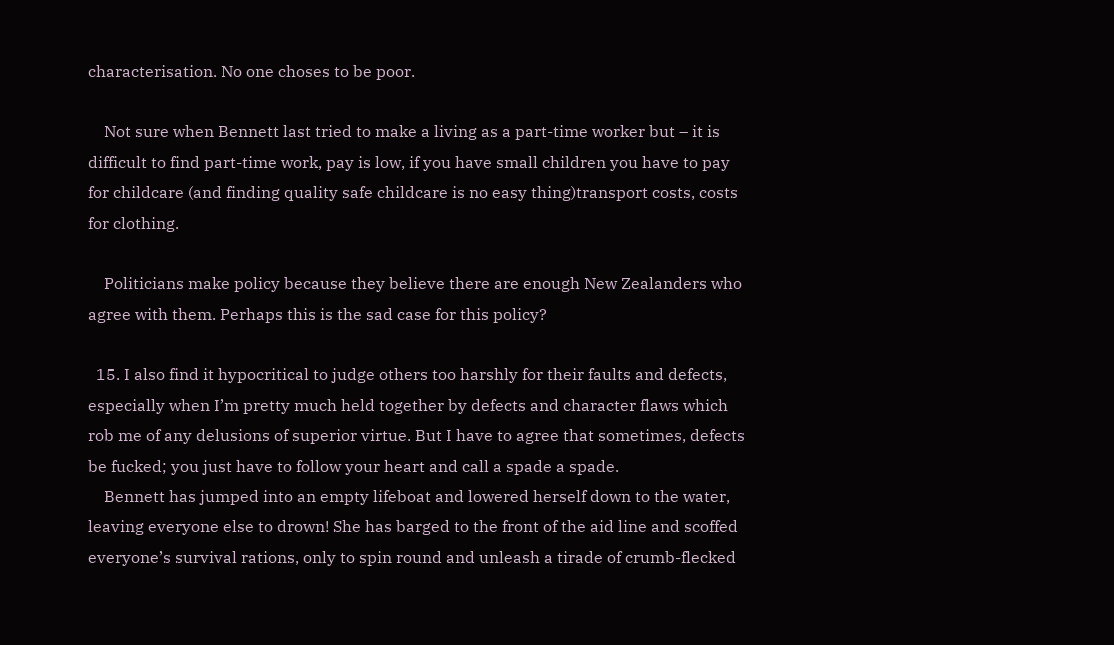characterisation. No one choses to be poor.

    Not sure when Bennett last tried to make a living as a part-time worker but – it is difficult to find part-time work, pay is low, if you have small children you have to pay for childcare (and finding quality safe childcare is no easy thing)transport costs, costs for clothing.

    Politicians make policy because they believe there are enough New Zealanders who agree with them. Perhaps this is the sad case for this policy?

  15. I also find it hypocritical to judge others too harshly for their faults and defects, especially when I’m pretty much held together by defects and character flaws which rob me of any delusions of superior virtue. But I have to agree that sometimes, defects be fucked; you just have to follow your heart and call a spade a spade.
    Bennett has jumped into an empty lifeboat and lowered herself down to the water, leaving everyone else to drown! She has barged to the front of the aid line and scoffed everyone’s survival rations, only to spin round and unleash a tirade of crumb-flecked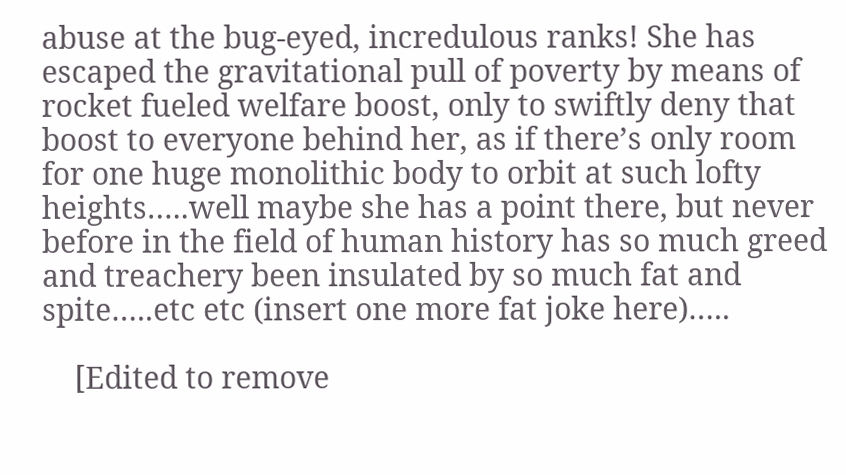abuse at the bug-eyed, incredulous ranks! She has escaped the gravitational pull of poverty by means of rocket fueled welfare boost, only to swiftly deny that boost to everyone behind her, as if there’s only room for one huge monolithic body to orbit at such lofty heights…..well maybe she has a point there, but never before in the field of human history has so much greed and treachery been insulated by so much fat and spite…..etc etc (insert one more fat joke here)…..

    [Edited to remove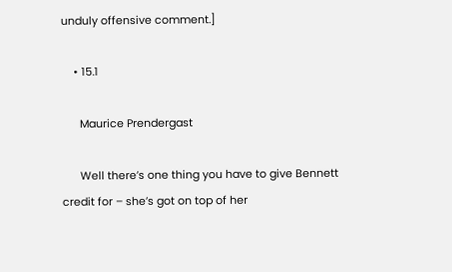unduly offensive comment.]

    • 15.1

      Maurice Prendergast

      Well there’s one thing you have to give Bennett credit for – she’s got on top of her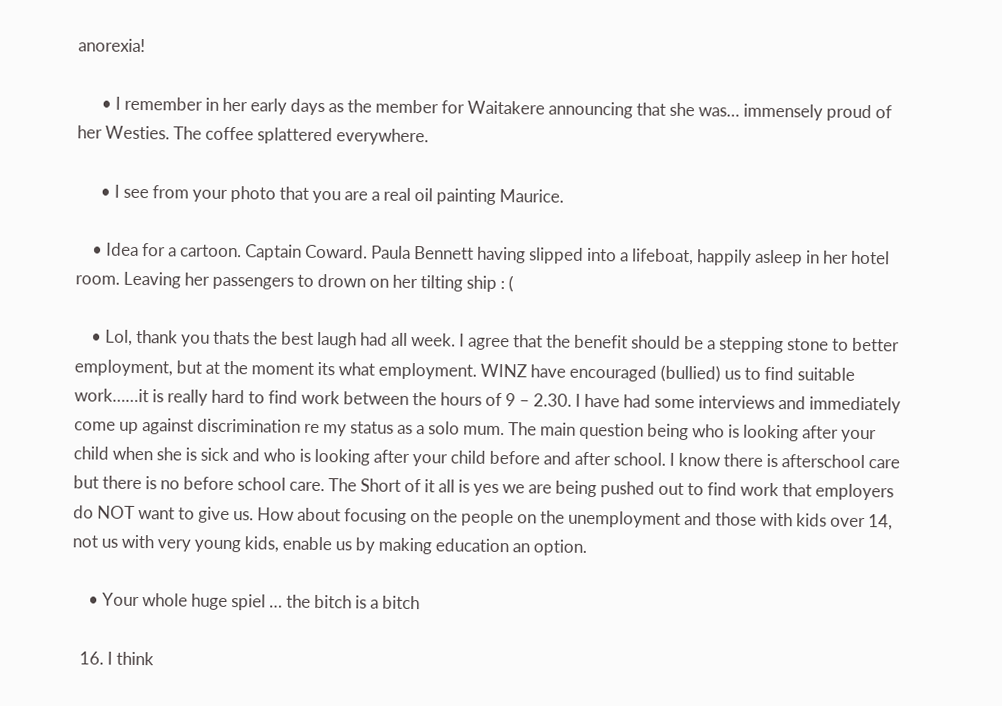anorexia!

      • I remember in her early days as the member for Waitakere announcing that she was… immensely proud of her Westies. The coffee splattered everywhere.

      • I see from your photo that you are a real oil painting Maurice.

    • Idea for a cartoon. Captain Coward. Paula Bennett having slipped into a lifeboat, happily asleep in her hotel room. Leaving her passengers to drown on her tilting ship : (

    • Lol, thank you thats the best laugh had all week. I agree that the benefit should be a stepping stone to better employment, but at the moment its what employment. WINZ have encouraged (bullied) us to find suitable work……it is really hard to find work between the hours of 9 – 2.30. I have had some interviews and immediately come up against discrimination re my status as a solo mum. The main question being who is looking after your child when she is sick and who is looking after your child before and after school. I know there is afterschool care but there is no before school care. The Short of it all is yes we are being pushed out to find work that employers do NOT want to give us. How about focusing on the people on the unemployment and those with kids over 14, not us with very young kids, enable us by making education an option.

    • Your whole huge spiel … the bitch is a bitch

  16. I think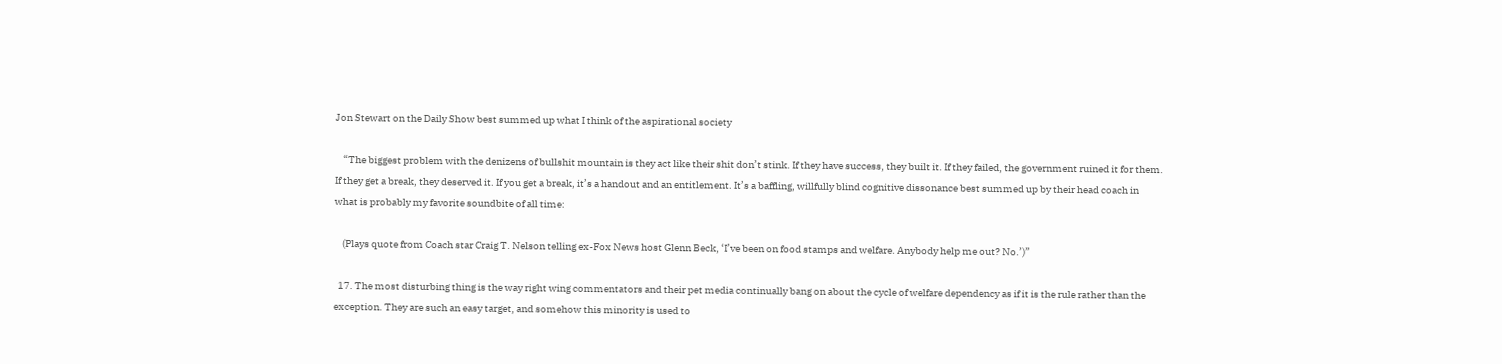Jon Stewart on the Daily Show best summed up what I think of the aspirational society

    “The biggest problem with the denizens of bullshit mountain is they act like their shit don’t stink. If they have success, they built it. If they failed, the government ruined it for them. If they get a break, they deserved it. If you get a break, it’s a handout and an entitlement. It’s a baffling, willfully blind cognitive dissonance best summed up by their head coach in what is probably my favorite soundbite of all time:

    (Plays quote from Coach star Craig T. Nelson telling ex-Fox News host Glenn Beck, ‘I’ve been on food stamps and welfare. Anybody help me out? No.’)”

  17. The most disturbing thing is the way right wing commentators and their pet media continually bang on about the cycle of welfare dependency as if it is the rule rather than the exception. They are such an easy target, and somehow this minority is used to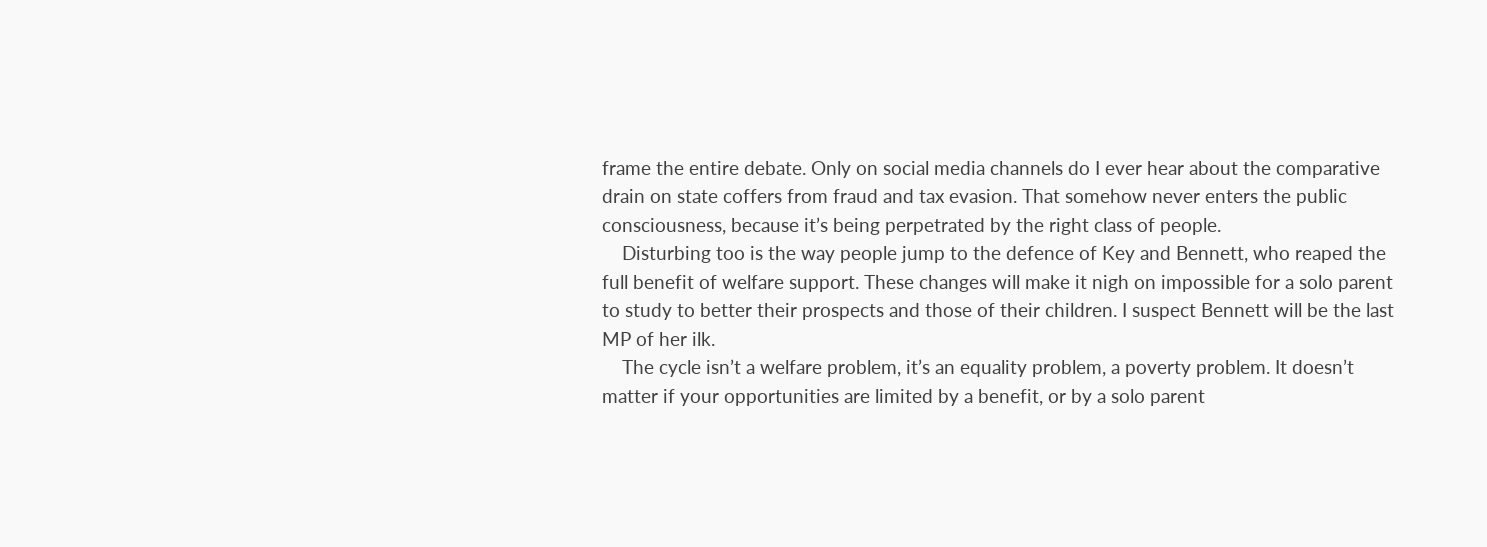frame the entire debate. Only on social media channels do I ever hear about the comparative drain on state coffers from fraud and tax evasion. That somehow never enters the public consciousness, because it’s being perpetrated by the right class of people.
    Disturbing too is the way people jump to the defence of Key and Bennett, who reaped the full benefit of welfare support. These changes will make it nigh on impossible for a solo parent to study to better their prospects and those of their children. I suspect Bennett will be the last MP of her ilk.
    The cycle isn’t a welfare problem, it’s an equality problem, a poverty problem. It doesn’t matter if your opportunities are limited by a benefit, or by a solo parent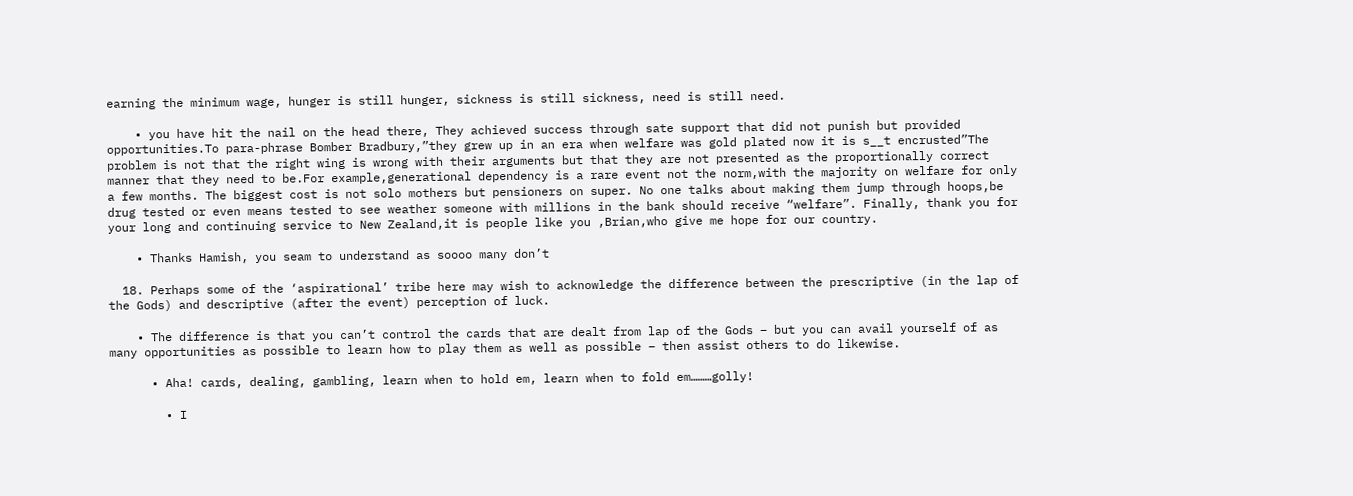earning the minimum wage, hunger is still hunger, sickness is still sickness, need is still need.

    • you have hit the nail on the head there, They achieved success through sate support that did not punish but provided opportunities.To para-phrase Bomber Bradbury,”they grew up in an era when welfare was gold plated now it is s__t encrusted”The problem is not that the right wing is wrong with their arguments but that they are not presented as the proportionally correct manner that they need to be.For example,generational dependency is a rare event not the norm,with the majority on welfare for only a few months. The biggest cost is not solo mothers but pensioners on super. No one talks about making them jump through hoops,be drug tested or even means tested to see weather someone with millions in the bank should receive “welfare”. Finally, thank you for your long and continuing service to New Zealand,it is people like you ,Brian,who give me hope for our country.

    • Thanks Hamish, you seam to understand as soooo many don’t

  18. Perhaps some of the ‘aspirational’ tribe here may wish to acknowledge the difference between the prescriptive (in the lap of the Gods) and descriptive (after the event) perception of luck.

    • The difference is that you can’t control the cards that are dealt from lap of the Gods – but you can avail yourself of as many opportunities as possible to learn how to play them as well as possible – then assist others to do likewise.

      • Aha! cards, dealing, gambling, learn when to hold em, learn when to fold em………golly!

        • I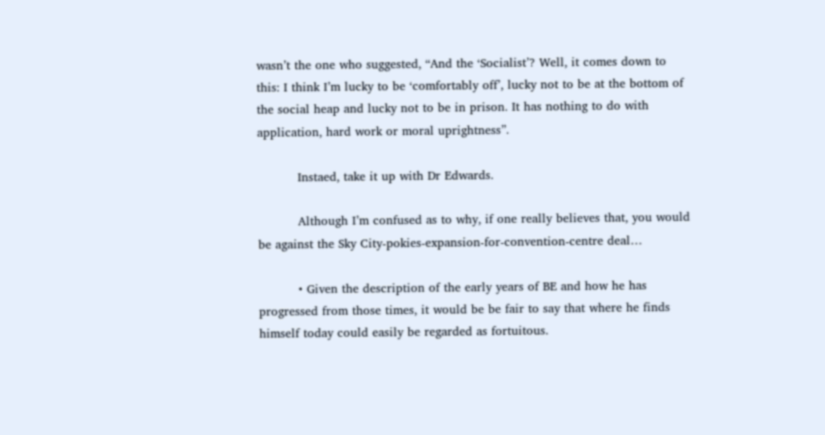wasn’t the one who suggested, “And the ‘Socialist’? Well, it comes down to this: I think I’m lucky to be ‘comfortably off’, lucky not to be at the bottom of the social heap and lucky not to be in prison. It has nothing to do with application, hard work or moral uprightness”.

          Instaed, take it up with Dr Edwards.

          Although I’m confused as to why, if one really believes that, you would be against the Sky City-pokies-expansion-for-convention-centre deal…

          • Given the description of the early years of BE and how he has progressed from those times, it would be be fair to say that where he finds himself today could easily be regarded as fortuitous.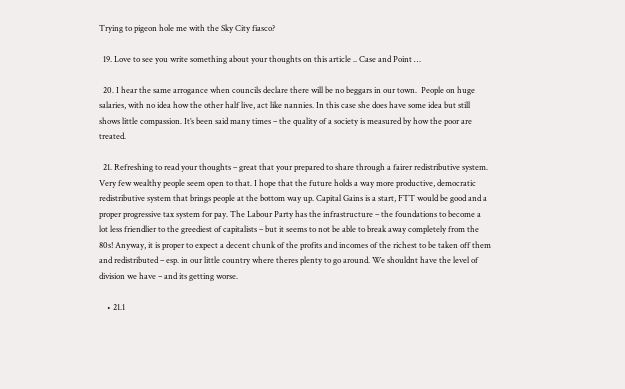Trying to pigeon hole me with the Sky City fiasco?

  19. Love to see you write something about your thoughts on this article .. Case and Point …

  20. I hear the same arrogance when councils declare there will be no beggars in our town.  People on huge salaries, with no idea how the other half live, act like nannies. In this case she does have some idea but still shows little compassion. It’s been said many times – the quality of a society is measured by how the poor are treated.

  21. Refreshing to read your thoughts – great that your prepared to share through a fairer redistributive system. Very few wealthy people seem open to that. I hope that the future holds a way more productive, democratic redistributive system that brings people at the bottom way up. Capital Gains is a start, FTT would be good and a proper progressive tax system for pay. The Labour Party has the infrastructure – the foundations to become a lot less friendlier to the greediest of capitalists – but it seems to not be able to break away completely from the 80s! Anyway, it is proper to expect a decent chunk of the profits and incomes of the richest to be taken off them and redistributed – esp. in our little country where theres plenty to go around. We shouldnt have the level of division we have – and its getting worse.

    • 21.1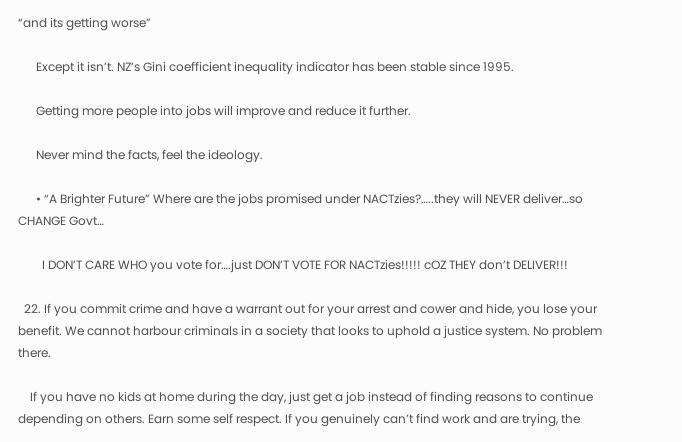“and its getting worse”

      Except it isn’t. NZ’s Gini coefficient inequality indicator has been stable since 1995.

      Getting more people into jobs will improve and reduce it further.

      Never mind the facts, feel the ideology.

      • “A Brighter Future” Where are the jobs promised under NACTzies?…..they will NEVER deliver…so CHANGE Govt…

        I DON’T CARE WHO you vote for….just DON’T VOTE FOR NACTzies!!!!! cOZ THEY don’t DELIVER!!!

  22. If you commit crime and have a warrant out for your arrest and cower and hide, you lose your benefit. We cannot harbour criminals in a society that looks to uphold a justice system. No problem there.

    If you have no kids at home during the day, just get a job instead of finding reasons to continue depending on others. Earn some self respect. If you genuinely can’t find work and are trying, the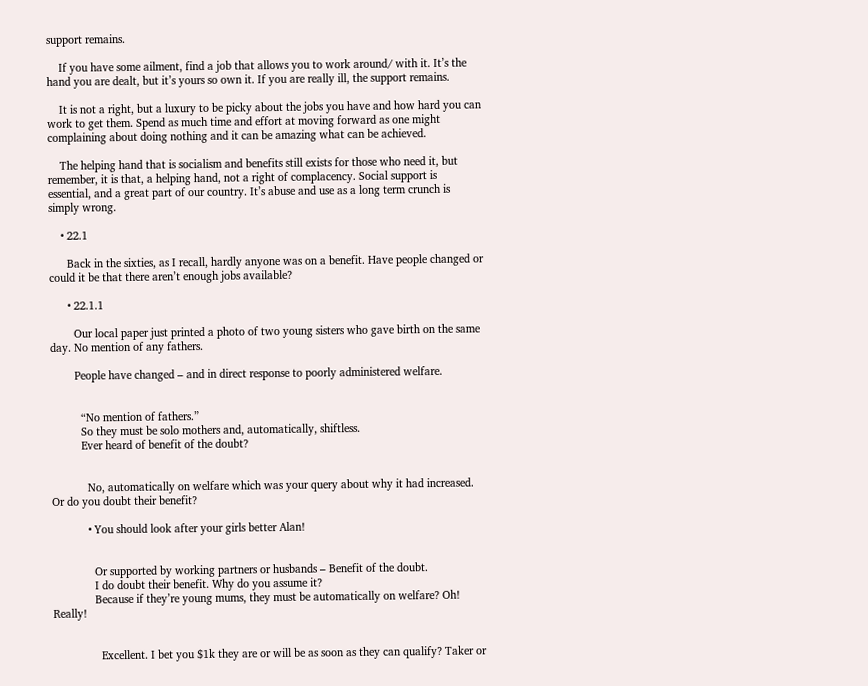support remains.

    If you have some ailment, find a job that allows you to work around/ with it. It’s the hand you are dealt, but it’s yours so own it. If you are really ill, the support remains.

    It is not a right, but a luxury to be picky about the jobs you have and how hard you can work to get them. Spend as much time and effort at moving forward as one might complaining about doing nothing and it can be amazing what can be achieved.

    The helping hand that is socialism and benefits still exists for those who need it, but remember, it is that, a helping hand, not a right of complacency. Social support is essential, and a great part of our country. It’s abuse and use as a long term crunch is simply wrong.

    • 22.1

      Back in the sixties, as I recall, hardly anyone was on a benefit. Have people changed or could it be that there aren’t enough jobs available?

      • 22.1.1

        Our local paper just printed a photo of two young sisters who gave birth on the same day. No mention of any fathers.

        People have changed – and in direct response to poorly administered welfare.


          “No mention of fathers.”
          So they must be solo mothers and, automatically, shiftless.
          Ever heard of benefit of the doubt?


            No, automatically on welfare which was your query about why it had increased. Or do you doubt their benefit?

            • You should look after your girls better Alan!


              Or supported by working partners or husbands – Benefit of the doubt.
              I do doubt their benefit. Why do you assume it?
              Because if they’re young mums, they must be automatically on welfare? Oh! Really!


                Excellent. I bet you $1k they are or will be as soon as they can qualify? Taker or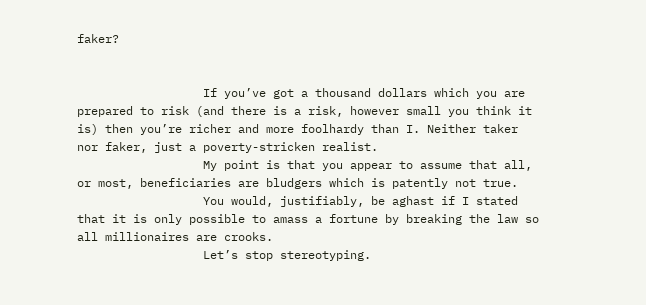faker?


                  If you’ve got a thousand dollars which you are prepared to risk (and there is a risk, however small you think it is) then you’re richer and more foolhardy than I. Neither taker nor faker, just a poverty-stricken realist.
                  My point is that you appear to assume that all, or most, beneficiaries are bludgers which is patently not true.
                  You would, justifiably, be aghast if I stated that it is only possible to amass a fortune by breaking the law so all millionaires are crooks.
                  Let’s stop stereotyping.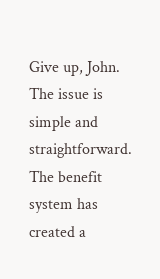Give up, John. The issue is simple and straightforward. The benefit system has created a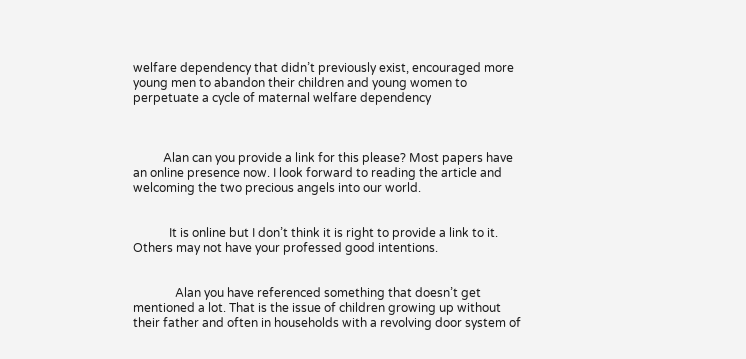welfare dependency that didn’t previously exist, encouraged more young men to abandon their children and young women to perpetuate a cycle of maternal welfare dependency



          Alan can you provide a link for this please? Most papers have an online presence now. I look forward to reading the article and welcoming the two precious angels into our world.


            It is online but I don’t think it is right to provide a link to it. Others may not have your professed good intentions.


              Alan you have referenced something that doesn’t get mentioned a lot. That is the issue of children growing up without their father and often in households with a revolving door system of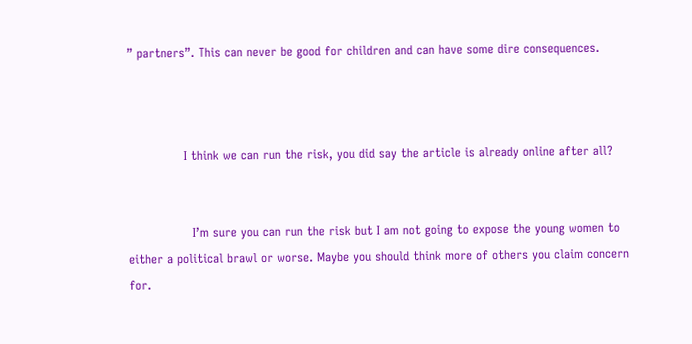” partners”. This can never be good for children and can have some dire consequences.



              I think we can run the risk, you did say the article is already online after all?


                I’m sure you can run the risk but I am not going to expose the young women to either a political brawl or worse. Maybe you should think more of others you claim concern for.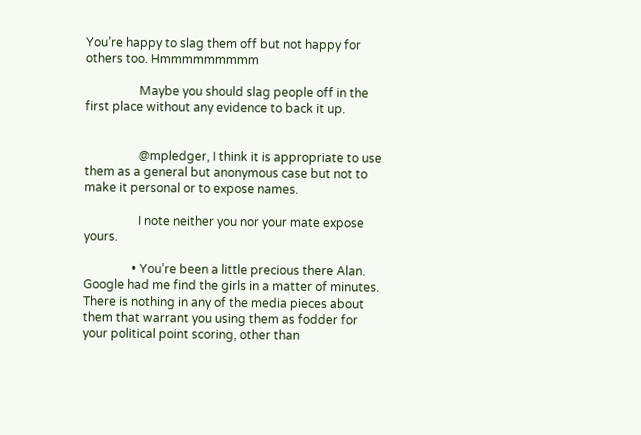You’re happy to slag them off but not happy for others too. Hmmmmmmmmm

                  Maybe you should slag people off in the first place without any evidence to back it up.


                  @mpledger, I think it is appropriate to use them as a general but anonymous case but not to make it personal or to expose names.

                  I note neither you nor your mate expose yours.

                • You’re been a little precious there Alan. Google had me find the girls in a matter of minutes. There is nothing in any of the media pieces about them that warrant you using them as fodder for your political point scoring, other than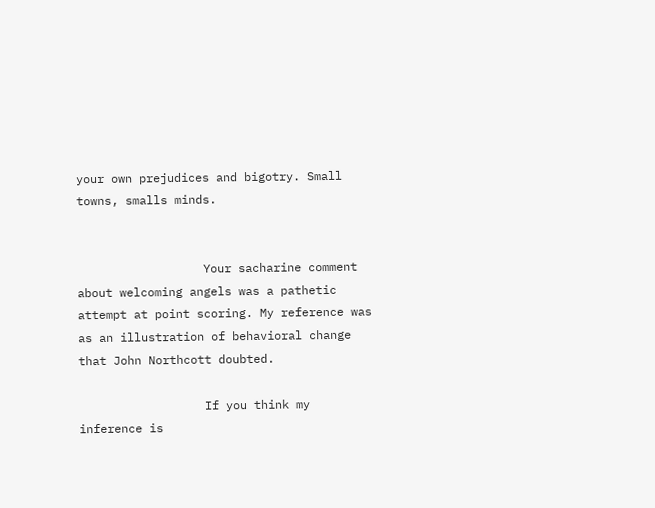your own prejudices and bigotry. Small towns, smalls minds.


                  Your sacharine comment about welcoming angels was a pathetic attempt at point scoring. My reference was as an illustration of behavioral change that John Northcott doubted.

                  If you think my inference is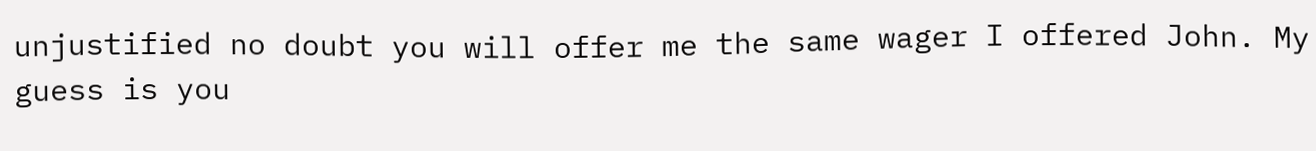unjustified no doubt you will offer me the same wager I offered John. My guess is you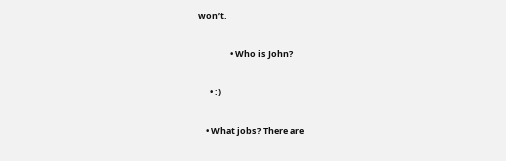won’t.

                • Who is John?

      • :)

    • What jobs? There are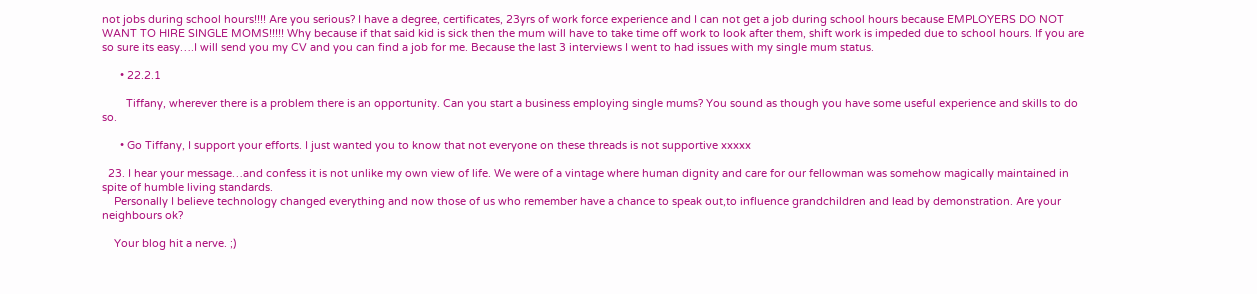not jobs during school hours!!!! Are you serious? I have a degree, certificates, 23yrs of work force experience and I can not get a job during school hours because EMPLOYERS DO NOT WANT TO HIRE SINGLE MOMS!!!!! Why because if that said kid is sick then the mum will have to take time off work to look after them, shift work is impeded due to school hours. If you are so sure its easy….I will send you my CV and you can find a job for me. Because the last 3 interviews I went to had issues with my single mum status.

      • 22.2.1

        Tiffany, wherever there is a problem there is an opportunity. Can you start a business employing single mums? You sound as though you have some useful experience and skills to do so.

      • Go Tiffany, I support your efforts. I just wanted you to know that not everyone on these threads is not supportive xxxxx

  23. I hear your message…and confess it is not unlike my own view of life. We were of a vintage where human dignity and care for our fellowman was somehow magically maintained in spite of humble living standards.
    Personally I believe technology changed everything and now those of us who remember have a chance to speak out,to influence grandchildren and lead by demonstration. Are your neighbours ok?

    Your blog hit a nerve. ;)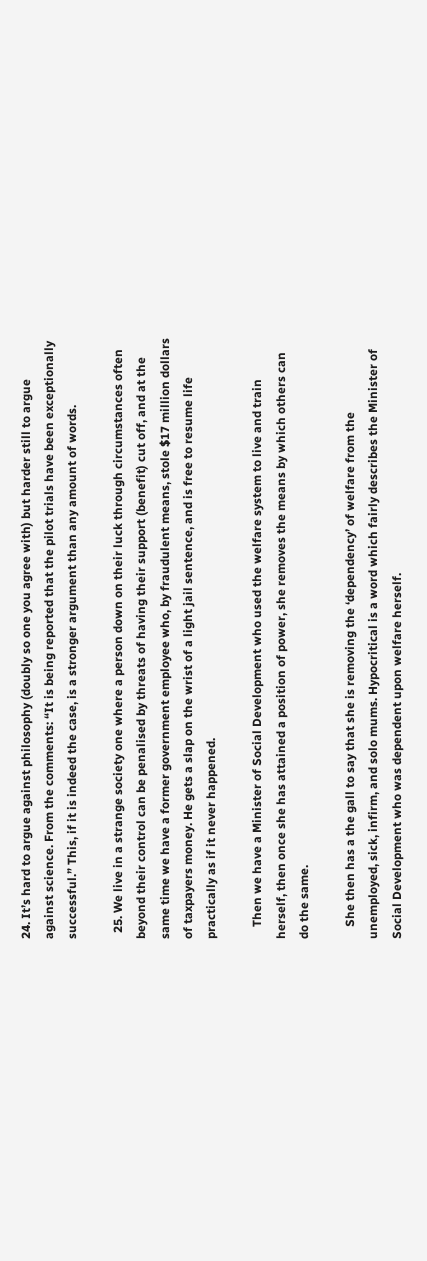24. It’s hard to argue against philosophy (doubly so one you agree with) but harder still to argue against science. From the comments: “It is being reported that the pilot trials have been exceptionally successful.” This, if it is indeed the case, is a stronger argument than any amount of words.

  25. We live in a strange society one where a person down on their luck through circumstances often beyond their control can be penalised by threats of having their support (benefit) cut off, and at the same time we have a former government employee who, by fraudulent means, stole $17 million dollars of taxpayers money. He gets a slap on the wrist of a light jail sentence, and is free to resume life practically as if it never happened.

    Then we have a Minister of Social Development who used the welfare system to live and train herself, then once she has attained a position of power, she removes the means by which others can do the same.

    She then has a the gall to say that she is removing the ‘dependency’ of welfare from the unemployed, sick, infirm, and solo mums. Hypocritical is a word which fairly describes the Minister of Social Development who was dependent upon welfare herself.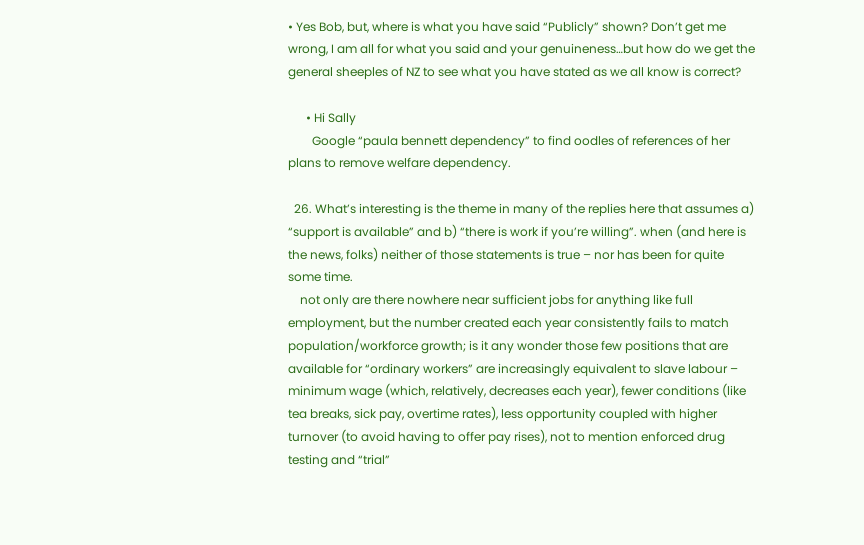• Yes Bob, but, where is what you have said “Publicly” shown? Don’t get me wrong, I am all for what you said and your genuineness…but how do we get the general sheeples of NZ to see what you have stated as we all know is correct?

      • Hi Sally
        Google “paula bennett dependency” to find oodles of references of her plans to remove welfare dependency.

  26. What’s interesting is the theme in many of the replies here that assumes a) “support is available” and b) “there is work if you’re willing”. when (and here is the news, folks) neither of those statements is true – nor has been for quite some time.
    not only are there nowhere near sufficient jobs for anything like full employment, but the number created each year consistently fails to match population/workforce growth; is it any wonder those few positions that are available for “ordinary workers” are increasingly equivalent to slave labour – minimum wage (which, relatively, decreases each year), fewer conditions (like tea breaks, sick pay, overtime rates), less opportunity coupled with higher turnover (to avoid having to offer pay rises), not to mention enforced drug testing and “trial”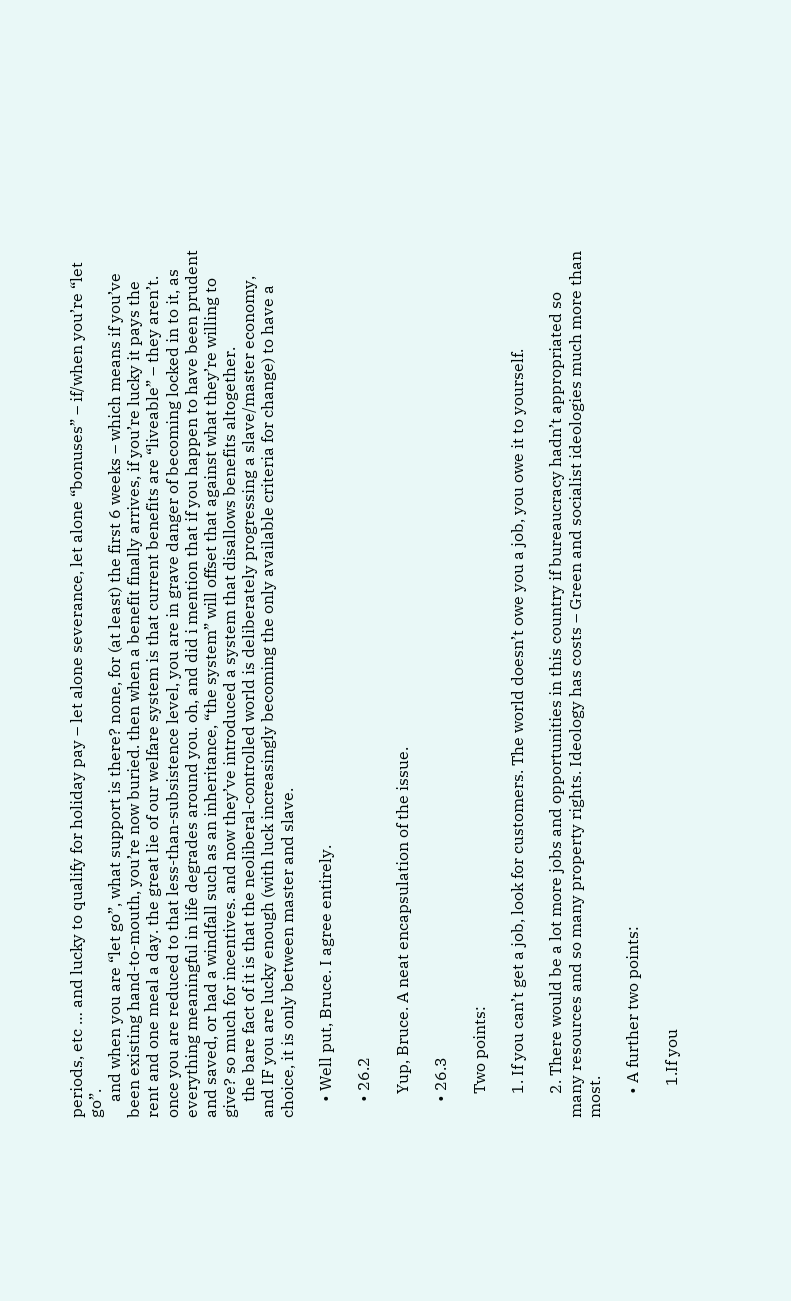periods, etc … and lucky to qualify for holiday pay – let alone severance, let alone “bonuses” – if/when you’re “let go”.
    and when you are “let go”, what support is there? none, for (at least) the first 6 weeks – which means if you’ve been existing hand-to-mouth, you’re now buried. then when a benefit finally arrives, if you’re lucky it pays the rent and one meal a day. the great lie of our welfare system is that current benefits are “liveable” – they aren’t. once you are reduced to that less-than-subsistence level, you are in grave danger of becoming locked in to it, as everything meaningful in life degrades around you. oh, and did i mention that if you happen to have been prudent and saved, or had a windfall such as an inheritance, “the system” will offset that against what they’re willing to give? so much for incentives. and now they’ve introduced a system that disallows benefits altogether.
    the bare fact of it is that the neoliberal-controlled world is deliberately progressing a slave/master economy, and IF you are lucky enough (with luck increasingly becoming the only available criteria for change) to have a choice, it is only between master and slave.

    • Well put, Bruce. I agree entirely.

    • 26.2

      Yup, Bruce. A neat encapsulation of the issue.

    • 26.3

      Two points:

      1. If you can’t get a job, look for customers. The world doesn’t owe you a job, you owe it to yourself.

      2. There would be a lot more jobs and opportunities in this country if bureaucracy hadn’t appropriated so many resources and so many property rights. Ideology has costs – Green and socialist ideologies much more than most.

      • A further two points:

        1.If you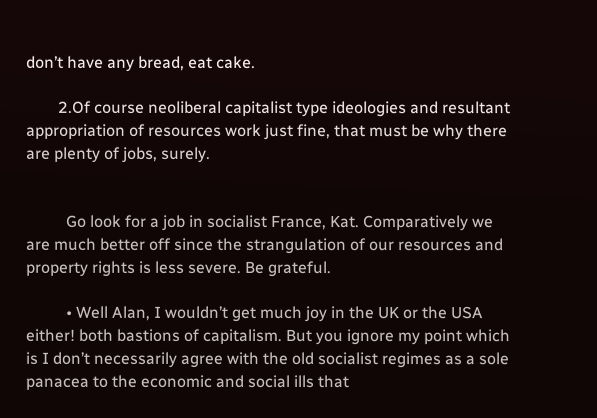don’t have any bread, eat cake.

        2.Of course neoliberal capitalist type ideologies and resultant appropriation of resources work just fine, that must be why there are plenty of jobs, surely.


          Go look for a job in socialist France, Kat. Comparatively we are much better off since the strangulation of our resources and property rights is less severe. Be grateful.

          • Well Alan, I wouldn’t get much joy in the UK or the USA either! both bastions of capitalism. But you ignore my point which is I don’t necessarily agree with the old socialist regimes as a sole panacea to the economic and social ills that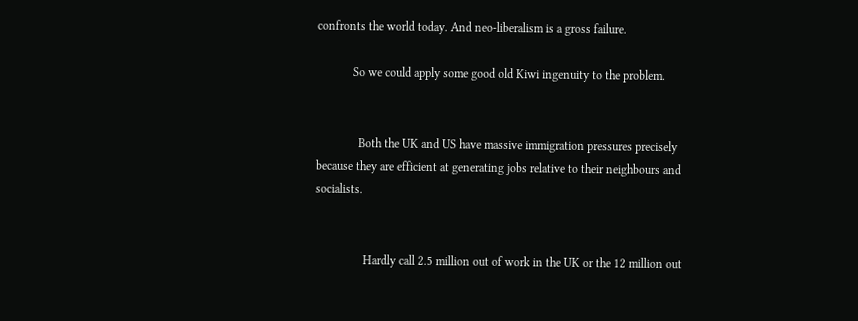confronts the world today. And neo-liberalism is a gross failure.

            So we could apply some good old Kiwi ingenuity to the problem.


              Both the UK and US have massive immigration pressures precisely because they are efficient at generating jobs relative to their neighbours and socialists.


                Hardly call 2.5 million out of work in the UK or the 12 million out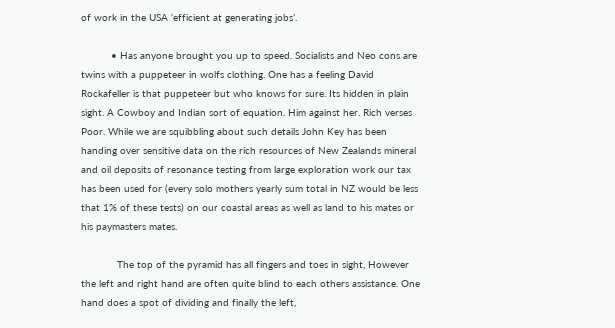of work in the USA ‘efficient at generating jobs’.

          • Has anyone brought you up to speed. Socialists and Neo cons are twins with a puppeteer in wolfs clothing. One has a feeling David Rockafeller is that puppeteer but who knows for sure. Its hidden in plain sight. A Cowboy and Indian sort of equation. Him against her. Rich verses Poor. While we are squibbling about such details John Key has been handing over sensitive data on the rich resources of New Zealands mineral and oil deposits of resonance testing from large exploration work our tax has been used for (every solo mothers yearly sum total in NZ would be less that 1% of these tests) on our coastal areas as well as land to his mates or his paymasters mates.

            The top of the pyramid has all fingers and toes in sight, However the left and right hand are often quite blind to each others assistance. One hand does a spot of dividing and finally the left,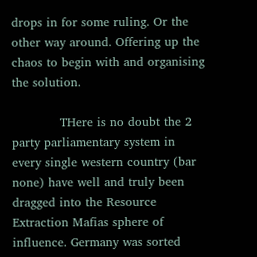drops in for some ruling. Or the other way around. Offering up the chaos to begin with and organising the solution.

            THere is no doubt the 2 party parliamentary system in every single western country (bar none) have well and truly been dragged into the Resource Extraction Mafias sphere of influence. Germany was sorted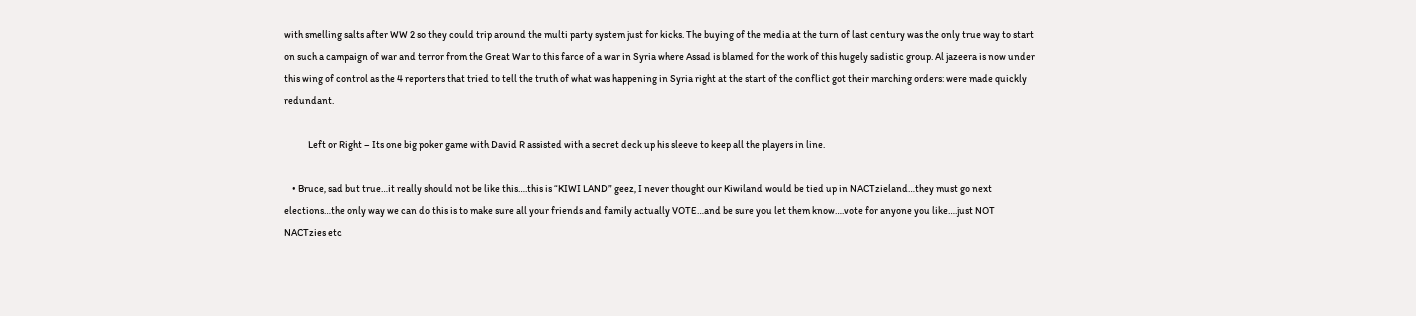with smelling salts after WW 2 so they could trip around the multi party system just for kicks. The buying of the media at the turn of last century was the only true way to start on such a campaign of war and terror from the Great War to this farce of a war in Syria where Assad is blamed for the work of this hugely sadistic group. Al jazeera is now under this wing of control as the 4 reporters that tried to tell the truth of what was happening in Syria right at the start of the conflict got their marching orders: were made quickly redundant.

            Left or Right – Its one big poker game with David R assisted with a secret deck up his sleeve to keep all the players in line.

    • Bruce, sad but true…it really should not be like this….this is “KIWI LAND” geez, I never thought our Kiwiland would be tied up in NACTzieland…they must go next elections…the only way we can do this is to make sure all your friends and family actually VOTE…and be sure you let them know….vote for anyone you like….just NOT NACTzies etc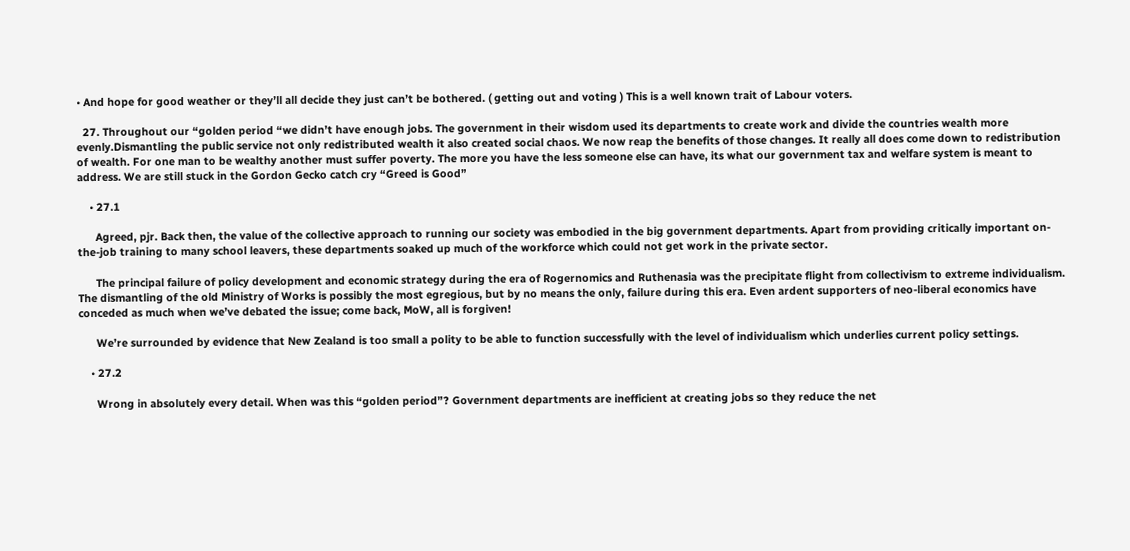• And hope for good weather or they’ll all decide they just can’t be bothered. ( getting out and voting ) This is a well known trait of Labour voters.

  27. Throughout our “golden period “we didn’t have enough jobs. The government in their wisdom used its departments to create work and divide the countries wealth more evenly.Dismantling the public service not only redistributed wealth it also created social chaos. We now reap the benefits of those changes. It really all does come down to redistribution of wealth. For one man to be wealthy another must suffer poverty. The more you have the less someone else can have, its what our government tax and welfare system is meant to address. We are still stuck in the Gordon Gecko catch cry “Greed is Good”

    • 27.1

      Agreed, pjr. Back then, the value of the collective approach to running our society was embodied in the big government departments. Apart from providing critically important on-the-job training to many school leavers, these departments soaked up much of the workforce which could not get work in the private sector.

      The principal failure of policy development and economic strategy during the era of Rogernomics and Ruthenasia was the precipitate flight from collectivism to extreme individualism. The dismantling of the old Ministry of Works is possibly the most egregious, but by no means the only, failure during this era. Even ardent supporters of neo-liberal economics have conceded as much when we’ve debated the issue; come back, MoW, all is forgiven!

      We’re surrounded by evidence that New Zealand is too small a polity to be able to function successfully with the level of individualism which underlies current policy settings.

    • 27.2

      Wrong in absolutely every detail. When was this “golden period”? Government departments are inefficient at creating jobs so they reduce the net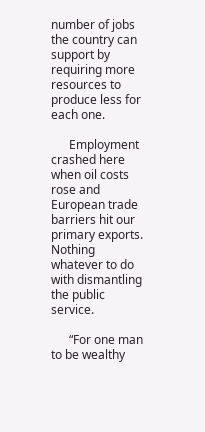number of jobs the country can support by requiring more resources to produce less for each one.

      Employment crashed here when oil costs rose and European trade barriers hit our primary exports. Nothing whatever to do with dismantling the public service.

      “For one man to be wealthy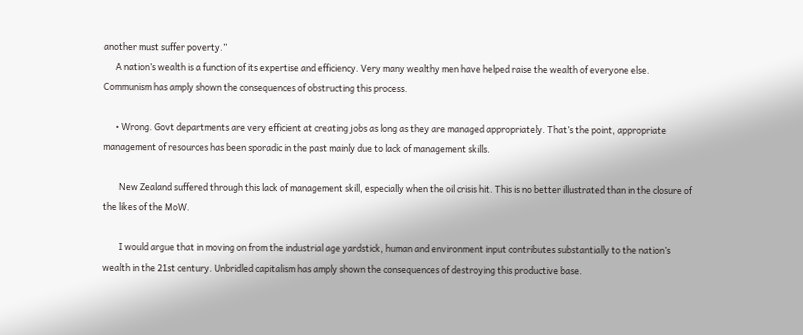another must suffer poverty.”
      A nation’s wealth is a function of its expertise and efficiency. Very many wealthy men have helped raise the wealth of everyone else. Communism has amply shown the consequences of obstructing this process.

      • Wrong. Govt departments are very efficient at creating jobs as long as they are managed appropriately. That’s the point, appropriate management of resources has been sporadic in the past mainly due to lack of management skills.

        New Zealand suffered through this lack of management skill, especially when the oil crisis hit. This is no better illustrated than in the closure of the likes of the MoW.

        I would argue that in moving on from the industrial age yardstick, human and environment input contributes substantially to the nation’s wealth in the 21st century. Unbridled capitalism has amply shown the consequences of destroying this productive base.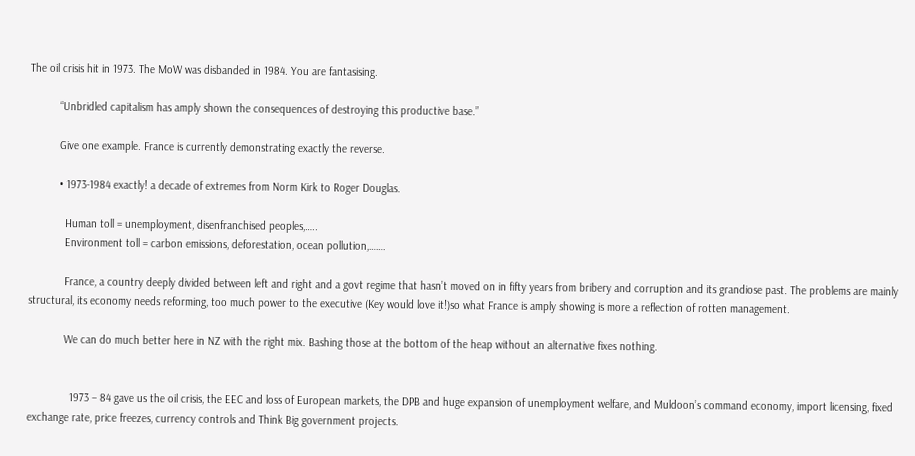The oil crisis hit in 1973. The MoW was disbanded in 1984. You are fantasising.

          “Unbridled capitalism has amply shown the consequences of destroying this productive base.”

          Give one example. France is currently demonstrating exactly the reverse.

          • 1973-1984 exactly! a decade of extremes from Norm Kirk to Roger Douglas.

            Human toll = unemployment, disenfranchised peoples,…..
            Environment toll = carbon emissions, deforestation, ocean pollution,…….

            France, a country deeply divided between left and right and a govt regime that hasn’t moved on in fifty years from bribery and corruption and its grandiose past. The problems are mainly structural, its economy needs reforming, too much power to the executive (Key would love it!)so what France is amply showing is more a reflection of rotten management.

            We can do much better here in NZ with the right mix. Bashing those at the bottom of the heap without an alternative fixes nothing.


              1973 – 84 gave us the oil crisis, the EEC and loss of European markets, the DPB and huge expansion of unemployment welfare, and Muldoon’s command economy, import licensing, fixed exchange rate, price freezes, currency controls and Think Big government projects.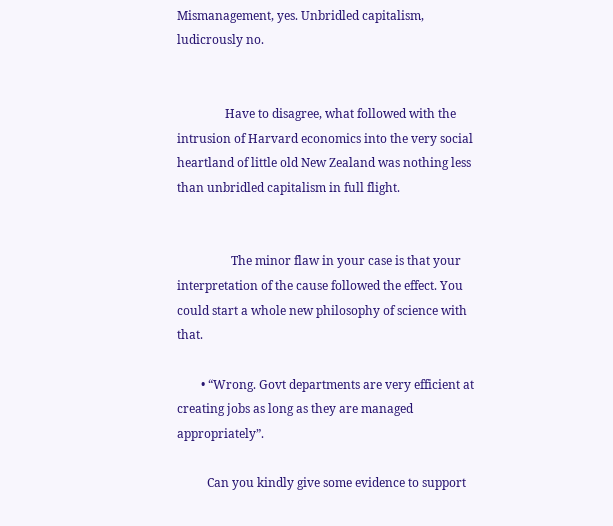Mismanagement, yes. Unbridled capitalism, ludicrously no.


                Have to disagree, what followed with the intrusion of Harvard economics into the very social heartland of little old New Zealand was nothing less than unbridled capitalism in full flight.


                  The minor flaw in your case is that your interpretation of the cause followed the effect. You could start a whole new philosophy of science with that.

        • “Wrong. Govt departments are very efficient at creating jobs as long as they are managed appropriately”.

          Can you kindly give some evidence to support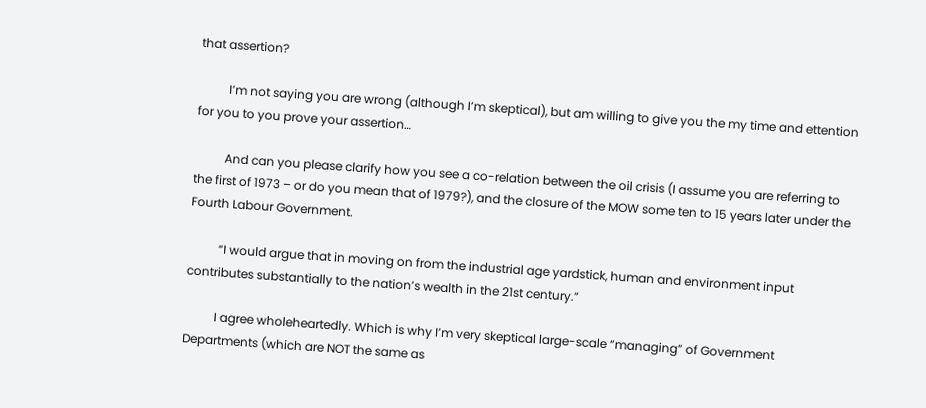that assertion?

          I’m not saying you are wrong (although I’m skeptical), but am willing to give you the my time and ettention for you to you prove your assertion…

          And can you please clarify how you see a co-relation between the oil crisis (I assume you are referring to the first of 1973 – or do you mean that of 1979?), and the closure of the MOW some ten to 15 years later under the Fourth Labour Government.

          “I would argue that in moving on from the industrial age yardstick, human and environment input contributes substantially to the nation’s wealth in the 21st century.”

          I agree wholeheartedly. Which is why I’m very skeptical large-scale “managing” of Government Departments (which are NOT the same as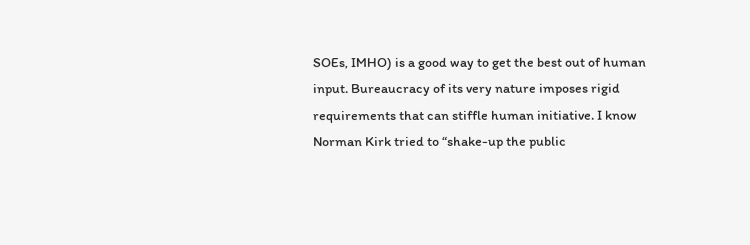SOEs, IMHO) is a good way to get the best out of human input. Bureaucracy of its very nature imposes rigid requirements that can stiffle human initiative. I know Norman Kirk tried to “shake-up the public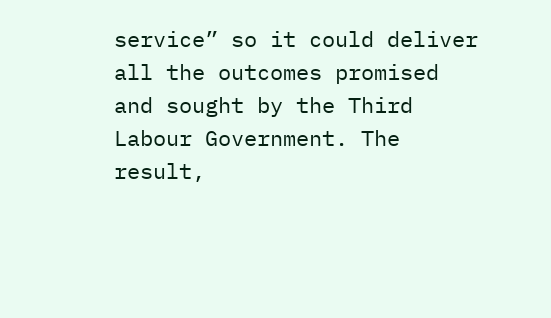service” so it could deliver all the outcomes promised and sought by the Third Labour Government. The result,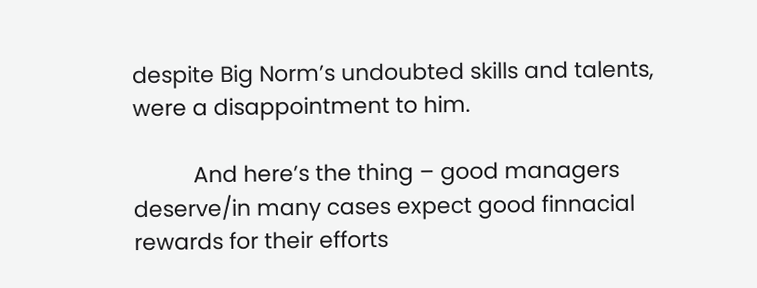despite Big Norm’s undoubted skills and talents, were a disappointment to him.

          And here’s the thing – good managers deserve/in many cases expect good finnacial rewards for their efforts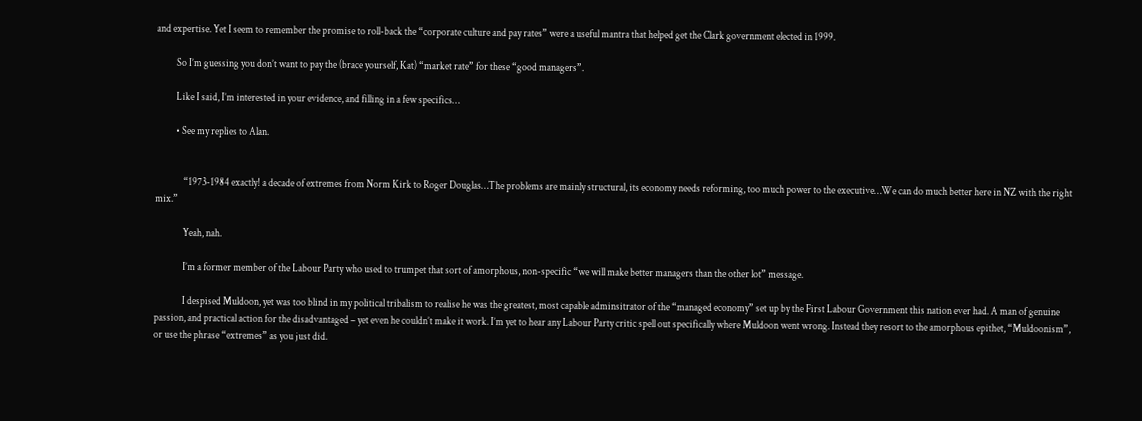and expertise. Yet I seem to remember the promise to roll-back the “corporate culture and pay rates” were a useful mantra that helped get the Clark government elected in 1999.

          So I’m guessing you don’t want to pay the (brace yourself, Kat) “market rate” for these “good managers”.

          Like I said, I’m interested in your evidence, and filling in a few specifics…

          • See my replies to Alan.


              “1973-1984 exactly! a decade of extremes from Norm Kirk to Roger Douglas…The problems are mainly structural, its economy needs reforming, too much power to the executive…We can do much better here in NZ with the right mix.”

              Yeah, nah.

              I’m a former member of the Labour Party who used to trumpet that sort of amorphous, non-specific “we will make better managers than the other lot” message.

              I despised Muldoon, yet was too blind in my political tribalism to realise he was the greatest, most capable adminsitrator of the “managed economy” set up by the First Labour Government this nation ever had. A man of genuine passion, and practical action for the disadvantaged – yet even he couldn’t make it work. I’m yet to hear any Labour Party critic spell out specifically where Muldoon went wrong. Instead they resort to the amorphous epithet, “Muldoonism”, or use the phrase “extremes” as you just did.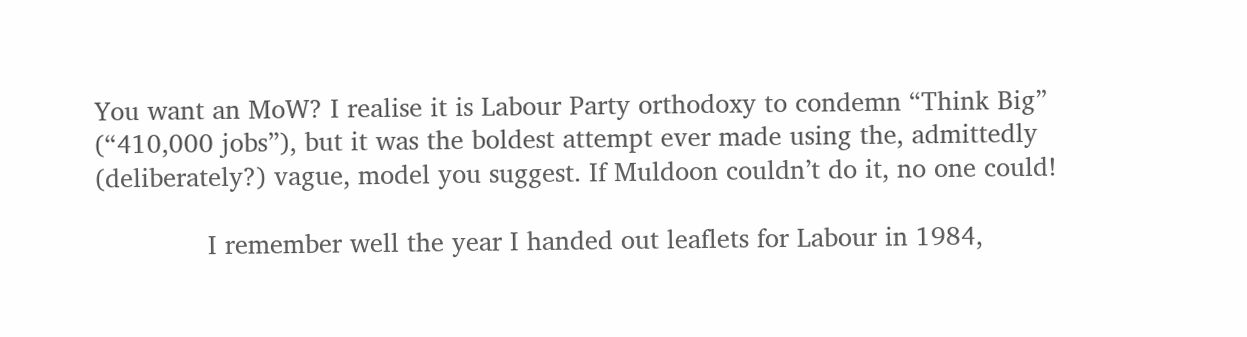You want an MoW? I realise it is Labour Party orthodoxy to condemn “Think Big” (“410,000 jobs”), but it was the boldest attempt ever made using the, admittedly (deliberately?) vague, model you suggest. If Muldoon couldn’t do it, no one could!

              I remember well the year I handed out leaflets for Labour in 1984,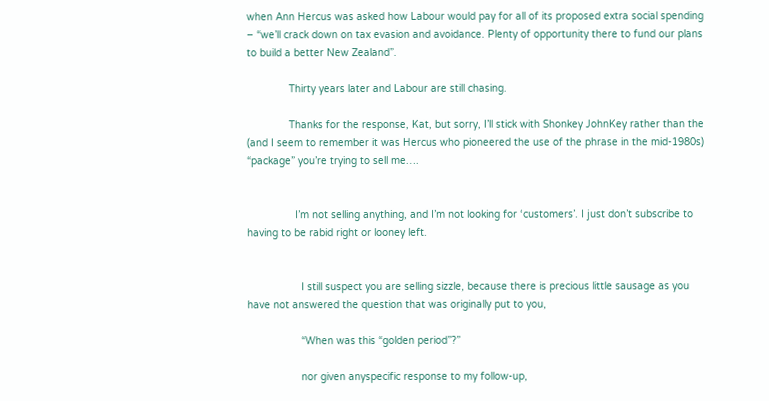when Ann Hercus was asked how Labour would pay for all of its proposed extra social spending – “we’ll crack down on tax evasion and avoidance. Plenty of opportunity there to fund our plans to build a better New Zealand”.

              Thirty years later and Labour are still chasing.

              Thanks for the response, Kat, but sorry, I’ll stick with Shonkey JohnKey rather than the (and I seem to remember it was Hercus who pioneered the use of the phrase in the mid-1980s) “package” you’re trying to sell me….


                I’m not selling anything, and I’m not looking for ‘customers’. I just don’t subscribe to having to be rabid right or looney left.


                  I still suspect you are selling sizzle, because there is precious little sausage as you have not answered the question that was originally put to you,

                  “When was this “golden period”?”

                  nor given anyspecific response to my follow-up,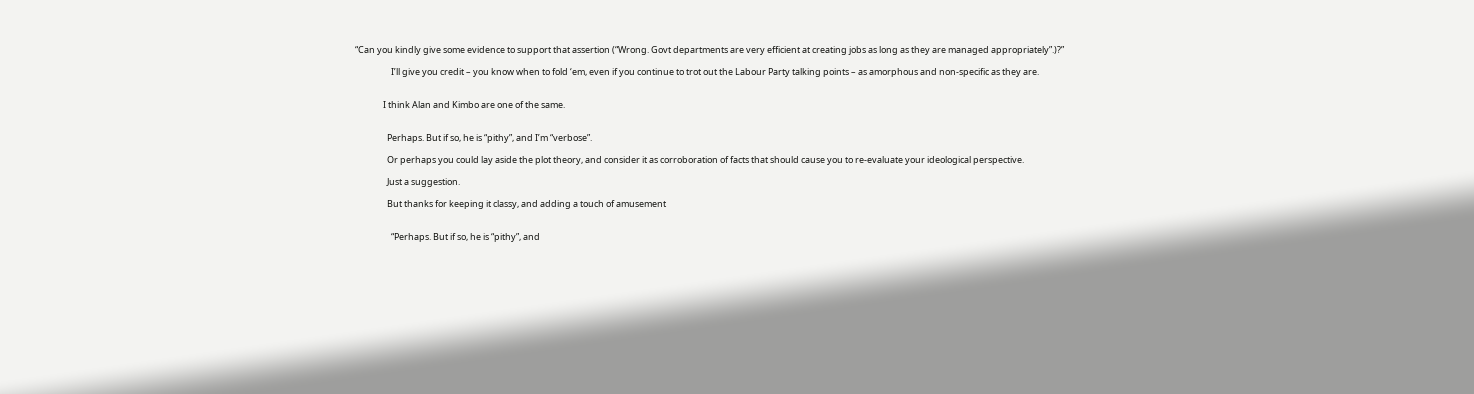“Can you kindly give some evidence to support that assertion (“Wrong. Govt departments are very efficient at creating jobs as long as they are managed appropriately”.)?”

                  I’ll give you credit – you know when to fold ‘em, even if you continue to trot out the Labour Party talking points – as amorphous and non-specific as they are.


              I think Alan and Kimbo are one of the same.


                Perhaps. But if so, he is “pithy”, and I’m “verbose”.

                Or perhaps you could lay aside the plot theory, and consider it as corroboration of facts that should cause you to re-evaluate your ideological perspective.

                Just a suggestion.

                But thanks for keeping it classy, and adding a touch of amusement


                  “Perhaps. But if so, he is “pithy”, and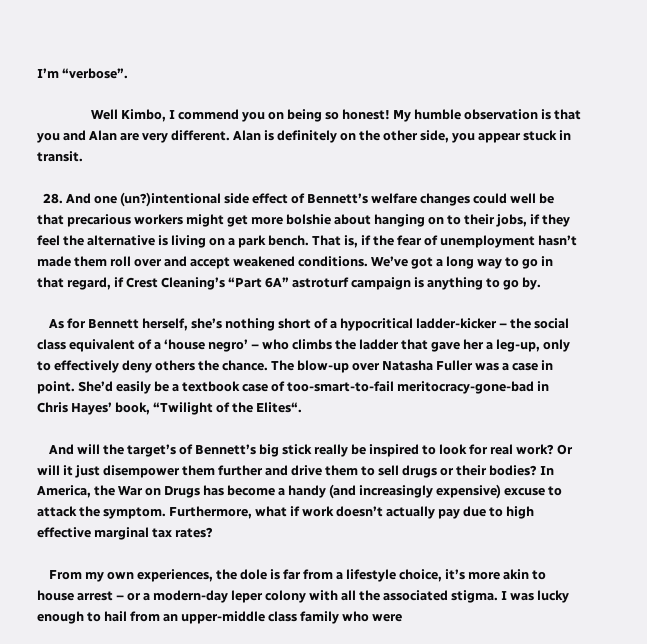I’m “verbose”.

                  Well Kimbo, I commend you on being so honest! My humble observation is that you and Alan are very different. Alan is definitely on the other side, you appear stuck in transit.

  28. And one (un?)intentional side effect of Bennett’s welfare changes could well be that precarious workers might get more bolshie about hanging on to their jobs, if they feel the alternative is living on a park bench. That is, if the fear of unemployment hasn’t made them roll over and accept weakened conditions. We’ve got a long way to go in that regard, if Crest Cleaning’s “Part 6A” astroturf campaign is anything to go by.

    As for Bennett herself, she’s nothing short of a hypocritical ladder-kicker – the social class equivalent of a ‘house negro’ – who climbs the ladder that gave her a leg-up, only to effectively deny others the chance. The blow-up over Natasha Fuller was a case in point. She’d easily be a textbook case of too-smart-to-fail meritocracy-gone-bad in Chris Hayes’ book, “Twilight of the Elites“.

    And will the target’s of Bennett’s big stick really be inspired to look for real work? Or will it just disempower them further and drive them to sell drugs or their bodies? In America, the War on Drugs has become a handy (and increasingly expensive) excuse to attack the symptom. Furthermore, what if work doesn’t actually pay due to high effective marginal tax rates?

    From my own experiences, the dole is far from a lifestyle choice, it’s more akin to house arrest – or a modern-day leper colony with all the associated stigma. I was lucky enough to hail from an upper-middle class family who were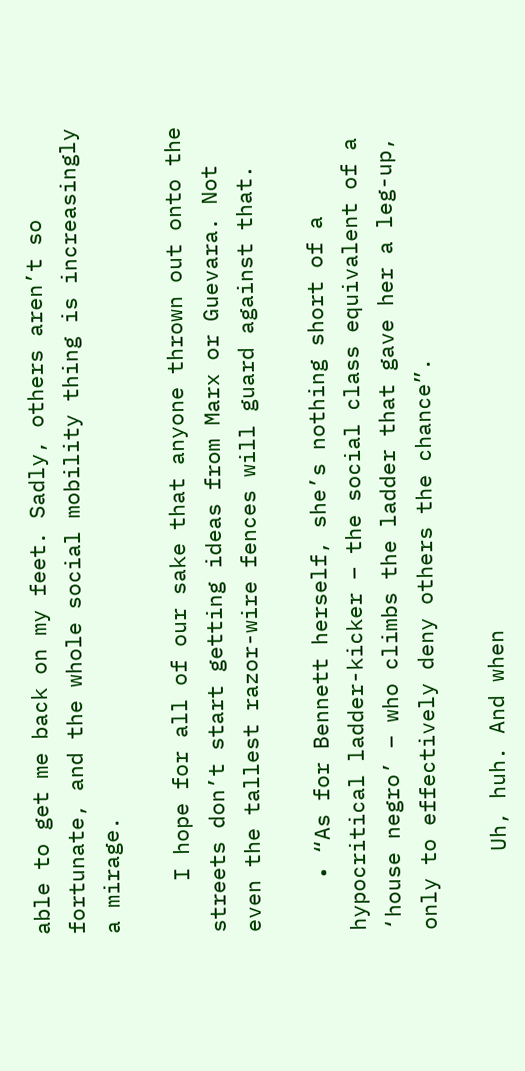able to get me back on my feet. Sadly, others aren’t so fortunate, and the whole social mobility thing is increasingly a mirage.

    I hope for all of our sake that anyone thrown out onto the streets don’t start getting ideas from Marx or Guevara. Not even the tallest razor-wire fences will guard against that.

    • “As for Bennett herself, she’s nothing short of a hypocritical ladder-kicker – the social class equivalent of a ‘house negro’ – who climbs the ladder that gave her a leg-up, only to effectively deny others the chance”.

      Uh, huh. And when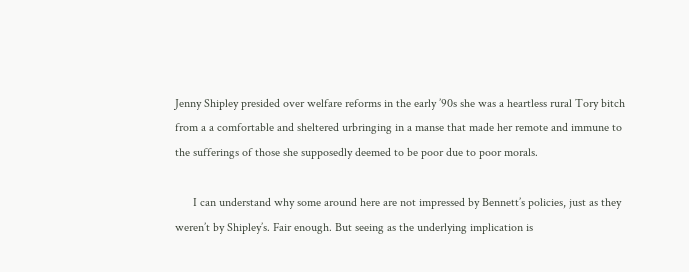Jenny Shipley presided over welfare reforms in the early ’90s she was a heartless rural Tory bitch from a a comfortable and sheltered urbringing in a manse that made her remote and immune to the sufferings of those she supposedly deemed to be poor due to poor morals.

      I can understand why some around here are not impressed by Bennett’s policies, just as they weren’t by Shipley’s. Fair enough. But seeing as the underlying implication is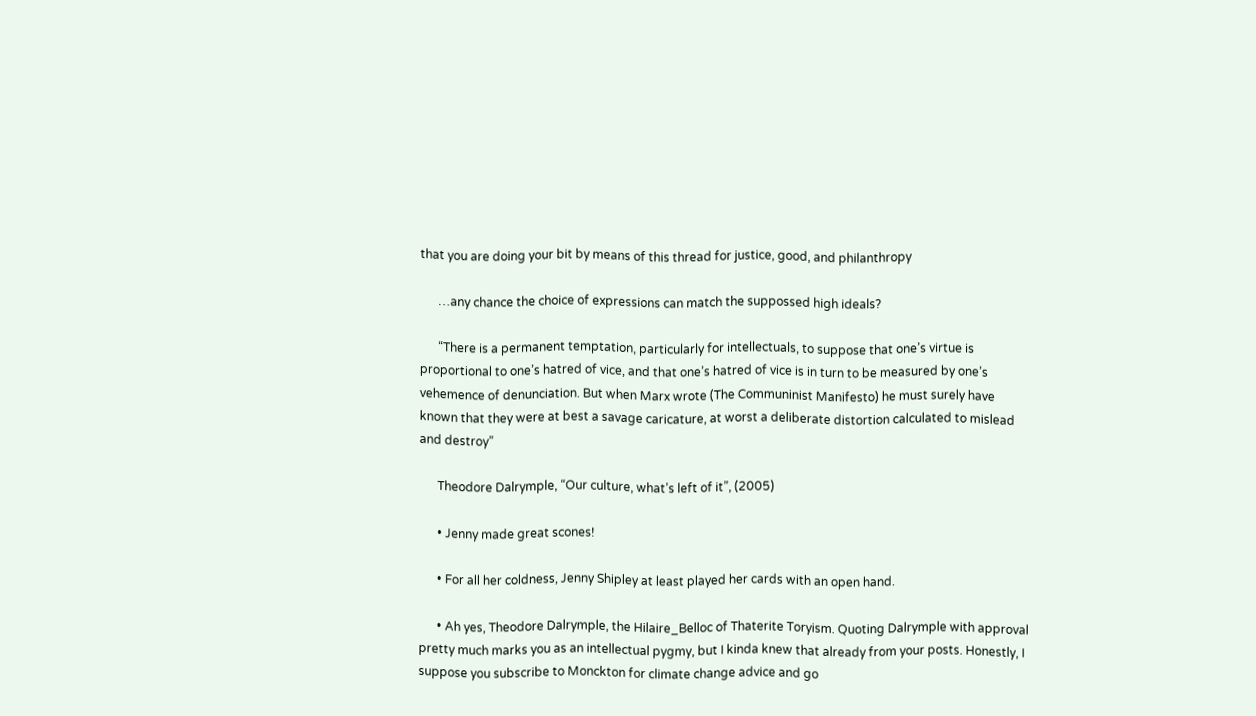that you are doing your bit by means of this thread for justice, good, and philanthropy

      …any chance the choice of expressions can match the suppossed high ideals?

      “There is a permanent temptation, particularly for intellectuals, to suppose that one’s virtue is proportional to one’s hatred of vice, and that one’s hatred of vice is in turn to be measured by one’s vehemence of denunciation. But when Marx wrote (The Communinist Manifesto) he must surely have known that they were at best a savage caricature, at worst a deliberate distortion calculated to mislead and destroy”

      Theodore Dalrymple, “Our culture, what’s left of it”, (2005)

      • Jenny made great scones!

      • For all her coldness, Jenny Shipley at least played her cards with an open hand.

      • Ah yes, Theodore Dalrymple, the Hilaire_Belloc of Thaterite Toryism. Quoting Dalrymple with approval pretty much marks you as an intellectual pygmy, but I kinda knew that already from your posts. Honestly, I suppose you subscribe to Monckton for climate change advice and go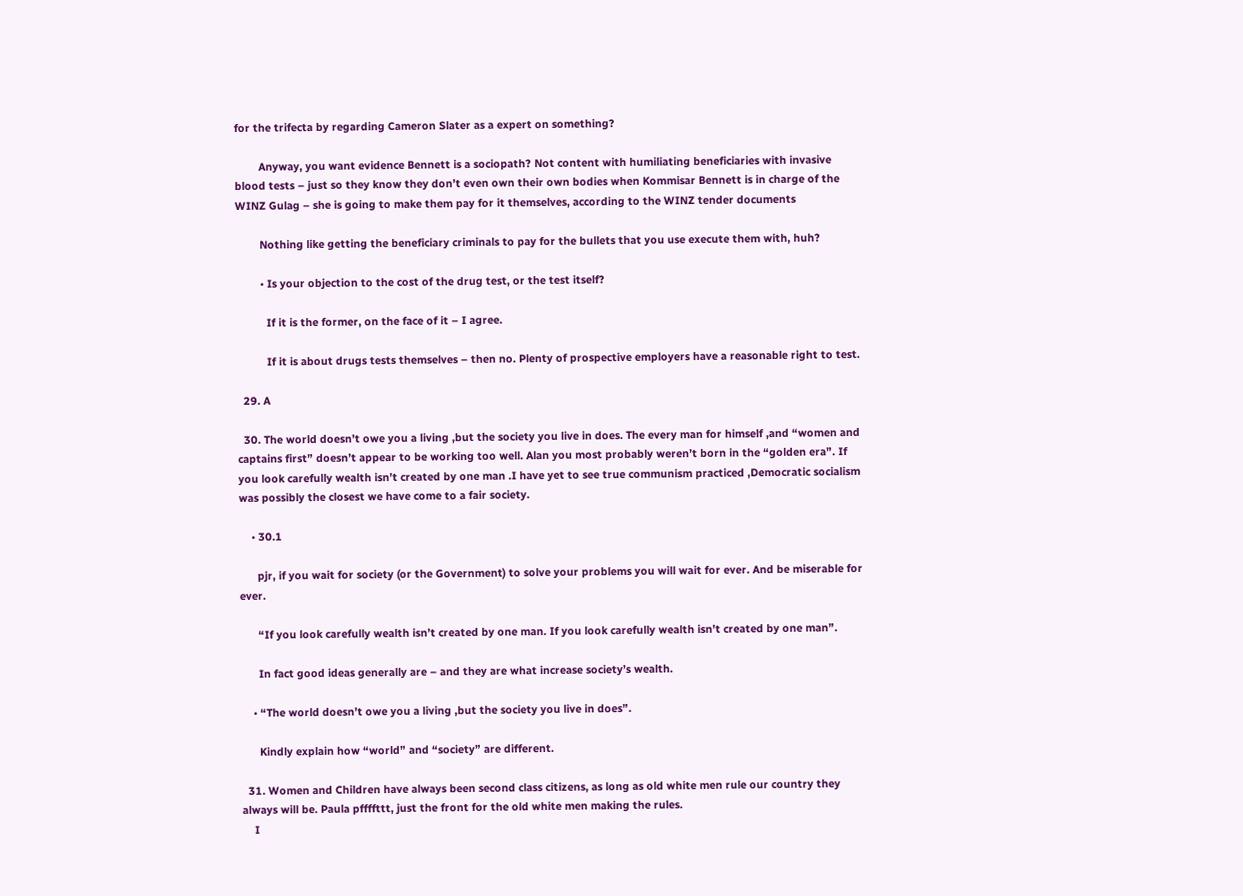for the trifecta by regarding Cameron Slater as a expert on something?

        Anyway, you want evidence Bennett is a sociopath? Not content with humiliating beneficiaries with invasive blood tests – just so they know they don’t even own their own bodies when Kommisar Bennett is in charge of the WINZ Gulag – she is going to make them pay for it themselves, according to the WINZ tender documents

        Nothing like getting the beneficiary criminals to pay for the bullets that you use execute them with, huh?

        • Is your objection to the cost of the drug test, or the test itself?

          If it is the former, on the face of it – I agree.

          If it is about drugs tests themselves – then no. Plenty of prospective employers have a reasonable right to test.

  29. A

  30. The world doesn’t owe you a living ,but the society you live in does. The every man for himself ,and “women and captains first” doesn’t appear to be working too well. Alan you most probably weren’t born in the “golden era”. If you look carefully wealth isn’t created by one man .I have yet to see true communism practiced ,Democratic socialism was possibly the closest we have come to a fair society.

    • 30.1

      pjr, if you wait for society (or the Government) to solve your problems you will wait for ever. And be miserable for ever.

      “If you look carefully wealth isn’t created by one man. If you look carefully wealth isn’t created by one man”.

      In fact good ideas generally are – and they are what increase society’s wealth.

    • “The world doesn’t owe you a living ,but the society you live in does”.

      Kindly explain how “world” and “society” are different.

  31. Women and Children have always been second class citizens, as long as old white men rule our country they always will be. Paula pffffttt, just the front for the old white men making the rules.
    I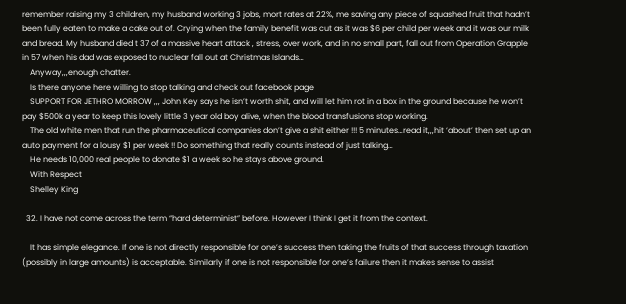remember raising my 3 children, my husband working 3 jobs, mort rates at 22%, me saving any piece of squashed fruit that hadn’t been fully eaten to make a cake out of. Crying when the family benefit was cut as it was $6 per child per week and it was our milk and bread. My husband died t 37 of a massive heart attack , stress, over work, and in no small part, fall out from Operation Grapple in 57 when his dad was exposed to nuclear fall out at Christmas Islands…
    Anyway,,,enough chatter.
    Is there anyone here willing to stop talking and check out facebook page
    SUPPORT FOR JETHRO MORROW ,,, John Key says he isn’t worth shit, and will let him rot in a box in the ground because he won’t pay $500k a year to keep this lovely little 3 year old boy alive, when the blood transfusions stop working.
    The old white men that run the pharmaceutical companies don’t give a shit either !!! 5 minutes…read it,,,hit ‘about’ then set up an auto payment for a lousy $1 per week !! Do something that really counts instead of just talking…
    He needs 10,000 real people to donate $1 a week so he stays above ground.
    With Respect
    Shelley King

  32. I have not come across the term “hard determinist” before. However I think I get it from the context.

    It has simple elegance. If one is not directly responsible for one’s success then taking the fruits of that success through taxation (possibly in large amounts) is acceptable. Similarly if one is not responsible for one’s failure then it makes sense to assist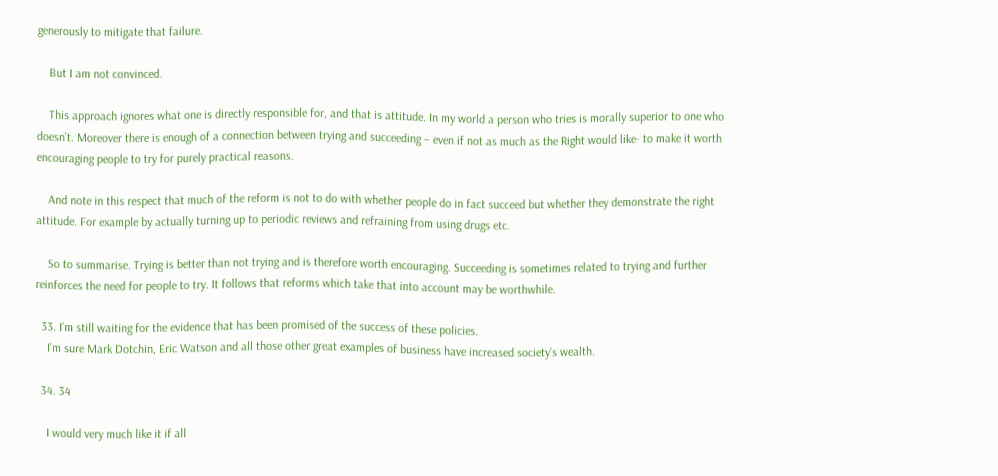generously to mitigate that failure.

    But I am not convinced.

    This approach ignores what one is directly responsible for, and that is attitude. In my world a person who tries is morally superior to one who doesn’t. Moreover there is enough of a connection between trying and succeeding – even if not as much as the Right would like- to make it worth encouraging people to try for purely practical reasons.

    And note in this respect that much of the reform is not to do with whether people do in fact succeed but whether they demonstrate the right attitude. For example by actually turning up to periodic reviews and refraining from using drugs etc.

    So to summarise. Trying is better than not trying and is therefore worth encouraging. Succeeding is sometimes related to trying and further reinforces the need for people to try. It follows that reforms which take that into account may be worthwhile.

  33. I’m still waiting for the evidence that has been promised of the success of these policies.
    I’m sure Mark Dotchin, Eric Watson and all those other great examples of business have increased society’s wealth.

  34. 34

    I would very much like it if all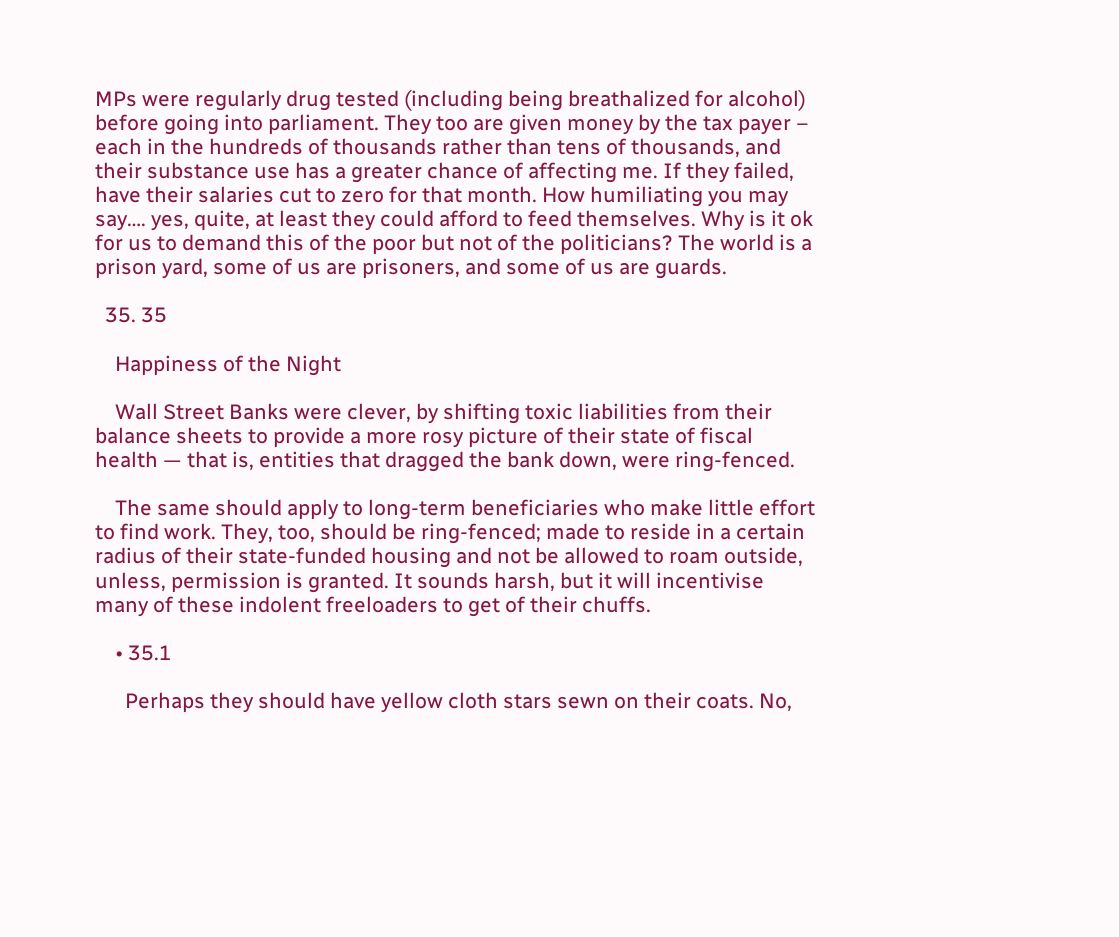MPs were regularly drug tested (including being breathalized for alcohol) before going into parliament. They too are given money by the tax payer – each in the hundreds of thousands rather than tens of thousands, and their substance use has a greater chance of affecting me. If they failed, have their salaries cut to zero for that month. How humiliating you may say…. yes, quite, at least they could afford to feed themselves. Why is it ok for us to demand this of the poor but not of the politicians? The world is a prison yard, some of us are prisoners, and some of us are guards.

  35. 35

    Happiness of the Night

    Wall Street Banks were clever, by shifting toxic liabilities from their balance sheets to provide a more rosy picture of their state of fiscal health — that is, entities that dragged the bank down, were ring-fenced.

    The same should apply to long-term beneficiaries who make little effort to find work. They, too, should be ring-fenced; made to reside in a certain radius of their state-funded housing and not be allowed to roam outside, unless, permission is granted. It sounds harsh, but it will incentivise many of these indolent freeloaders to get of their chuffs.

    • 35.1

      Perhaps they should have yellow cloth stars sewn on their coats. No,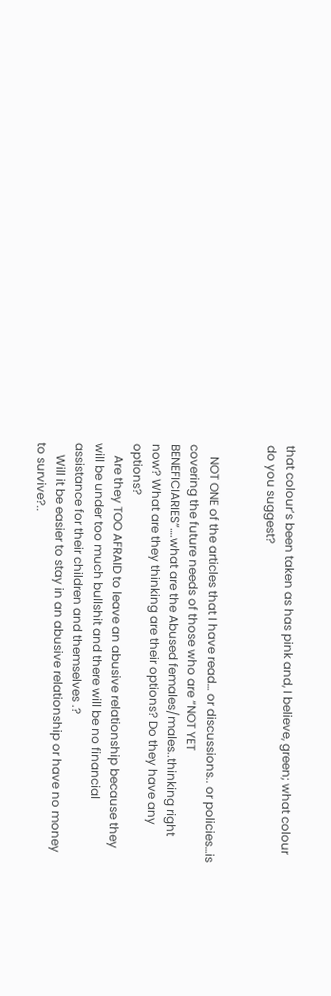that colour’s been taken as has pink and, I believe, green; what colour do you suggest?


    NOT ONE of the articles that I have read… or discussions.. or policies…is covering the future needs of those who are “NOT YET BENEFICIARIES”….what are the Abused females/males..thinking right now? What are they thinking are their options? Do they have any options?
    Are they TOO AFRAID to leave an abusive relationship because they will be under too much bullshit and there will be no financial assistance for their children and themselves .?
    Will it be easier to stay in an abusive relationship or have no money to survive?..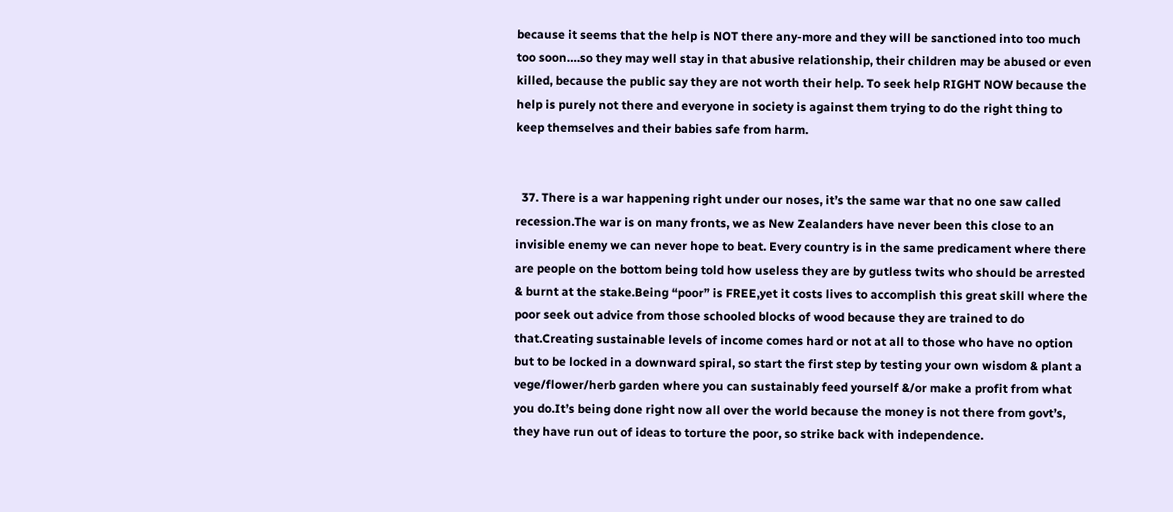because it seems that the help is NOT there any-more and they will be sanctioned into too much too soon….so they may well stay in that abusive relationship, their children may be abused or even killed, because the public say they are not worth their help. To seek help RIGHT NOW because the help is purely not there and everyone in society is against them trying to do the right thing to keep themselves and their babies safe from harm.


  37. There is a war happening right under our noses, it’s the same war that no one saw called recession.The war is on many fronts, we as New Zealanders have never been this close to an invisible enemy we can never hope to beat. Every country is in the same predicament where there are people on the bottom being told how useless they are by gutless twits who should be arrested & burnt at the stake.Being “poor” is FREE,yet it costs lives to accomplish this great skill where the poor seek out advice from those schooled blocks of wood because they are trained to do that.Creating sustainable levels of income comes hard or not at all to those who have no option but to be locked in a downward spiral, so start the first step by testing your own wisdom & plant a vege/flower/herb garden where you can sustainably feed yourself &/or make a profit from what you do.It’s being done right now all over the world because the money is not there from govt’s, they have run out of ideas to torture the poor, so strike back with independence.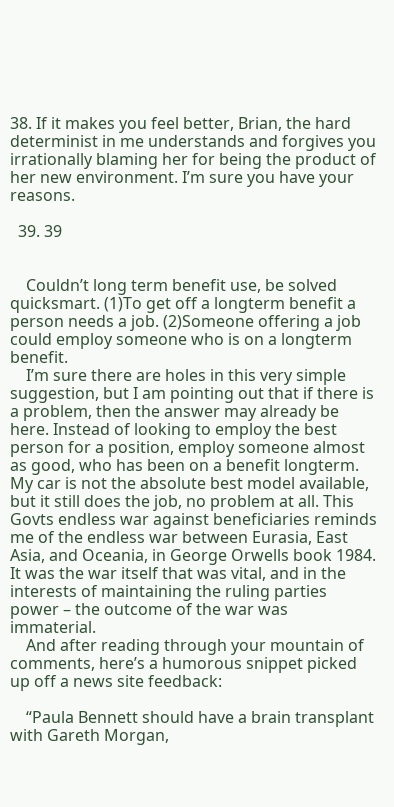38. If it makes you feel better, Brian, the hard determinist in me understands and forgives you irrationally blaming her for being the product of her new environment. I’m sure you have your reasons.

  39. 39


    Couldn’t long term benefit use, be solved quicksmart. (1)To get off a longterm benefit a person needs a job. (2)Someone offering a job could employ someone who is on a longterm benefit.
    I’m sure there are holes in this very simple suggestion, but I am pointing out that if there is a problem, then the answer may already be here. Instead of looking to employ the best person for a position, employ someone almost as good, who has been on a benefit longterm. My car is not the absolute best model available, but it still does the job, no problem at all. This Govts endless war against beneficiaries reminds me of the endless war between Eurasia, East Asia, and Oceania, in George Orwells book 1984. It was the war itself that was vital, and in the interests of maintaining the ruling parties power – the outcome of the war was immaterial.
    And after reading through your mountain of comments, here’s a humorous snippet picked up off a news site feedback:

    “Paula Bennett should have a brain transplant with Gareth Morgan,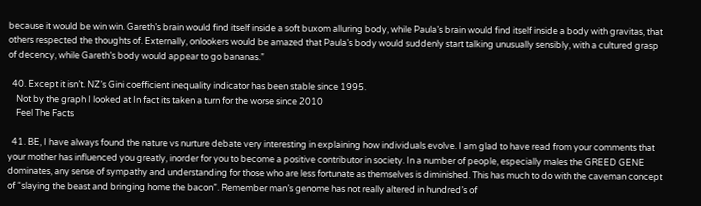because it would be win win. Gareth’s brain would find itself inside a soft buxom alluring body, while Paula’s brain would find itself inside a body with gravitas, that others respected the thoughts of. Externally, onlookers would be amazed that Paula’s body would suddenly start talking unusually sensibly, with a cultured grasp of decency, while Gareth’s body would appear to go bananas.”

  40. Except it isn’t. NZ’s Gini coefficient inequality indicator has been stable since 1995.
    Not by the graph I looked at In fact its taken a turn for the worse since 2010
    Feel The Facts

  41. BE, I have always found the nature vs nurture debate very interesting in explaining how individuals evolve. I am glad to have read from your comments that your mother has influenced you greatly, inorder for you to become a positive contributor in society. In a number of people, especially males the GREED GENE dominates, any sense of sympathy and understanding for those who are less fortunate as themselves is diminished. This has much to do with the caveman concept of “slaying the beast and bringing home the bacon”. Remember man’s genome has not really altered in hundred’s of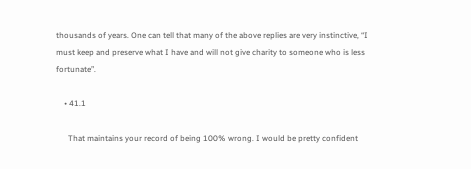thousands of years. One can tell that many of the above replies are very instinctive, “I must keep and preserve what I have and will not give charity to someone who is less fortunate”.

    • 41.1

      That maintains your record of being 100% wrong. I would be pretty confident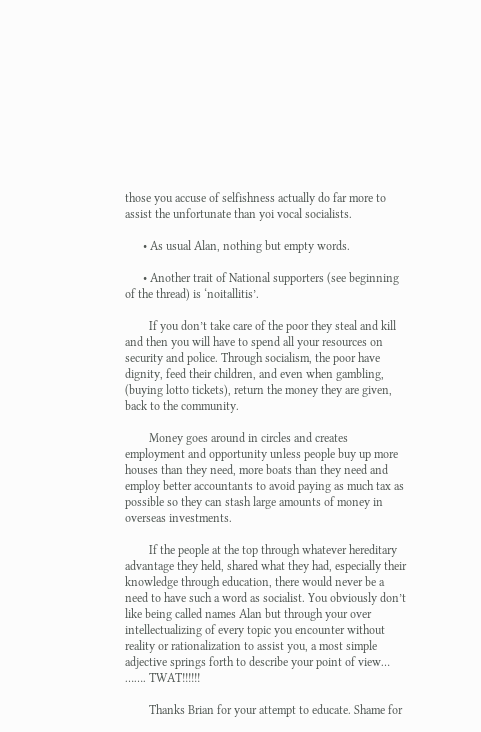those you accuse of selfishness actually do far more to assist the unfortunate than yoi vocal socialists.

      • As usual Alan, nothing but empty words.

      • Another trait of National supporters (see beginning of the thread) is ‘noitallitis’.

        If you don’t take care of the poor they steal and kill and then you will have to spend all your resources on security and police. Through socialism, the poor have dignity, feed their children, and even when gambling, (buying lotto tickets), return the money they are given, back to the community.

        Money goes around in circles and creates employment and opportunity unless people buy up more houses than they need, more boats than they need and employ better accountants to avoid paying as much tax as possible so they can stash large amounts of money in overseas investments.

        If the people at the top through whatever hereditary advantage they held, shared what they had, especially their knowledge through education, there would never be a need to have such a word as socialist. You obviously don’t like being called names Alan but through your over intellectualizing of every topic you encounter without reality or rationalization to assist you, a most simple adjective springs forth to describe your point of view… ……. TWAT!!!!!!

        Thanks Brian for your attempt to educate. Shame for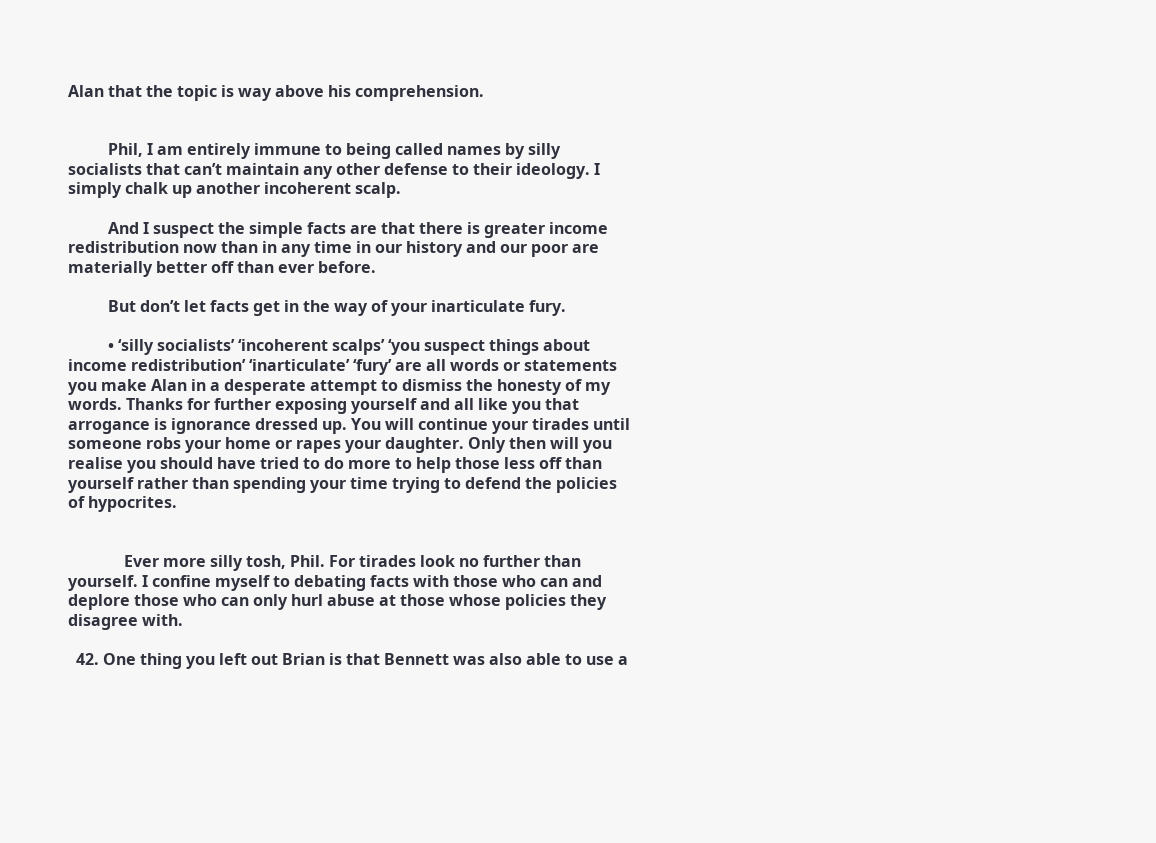Alan that the topic is way above his comprehension.


          Phil, I am entirely immune to being called names by silly socialists that can’t maintain any other defense to their ideology. I simply chalk up another incoherent scalp.

          And I suspect the simple facts are that there is greater income redistribution now than in any time in our history and our poor are materially better off than ever before.

          But don’t let facts get in the way of your inarticulate fury.

          • ‘silly socialists’ ‘incoherent scalps’ ‘you suspect things about income redistribution’ ‘inarticulate’ ‘fury’ are all words or statements you make Alan in a desperate attempt to dismiss the honesty of my words. Thanks for further exposing yourself and all like you that arrogance is ignorance dressed up. You will continue your tirades until someone robs your home or rapes your daughter. Only then will you realise you should have tried to do more to help those less off than yourself rather than spending your time trying to defend the policies of hypocrites.


              Ever more silly tosh, Phil. For tirades look no further than yourself. I confine myself to debating facts with those who can and deplore those who can only hurl abuse at those whose policies they disagree with.

  42. One thing you left out Brian is that Bennett was also able to use a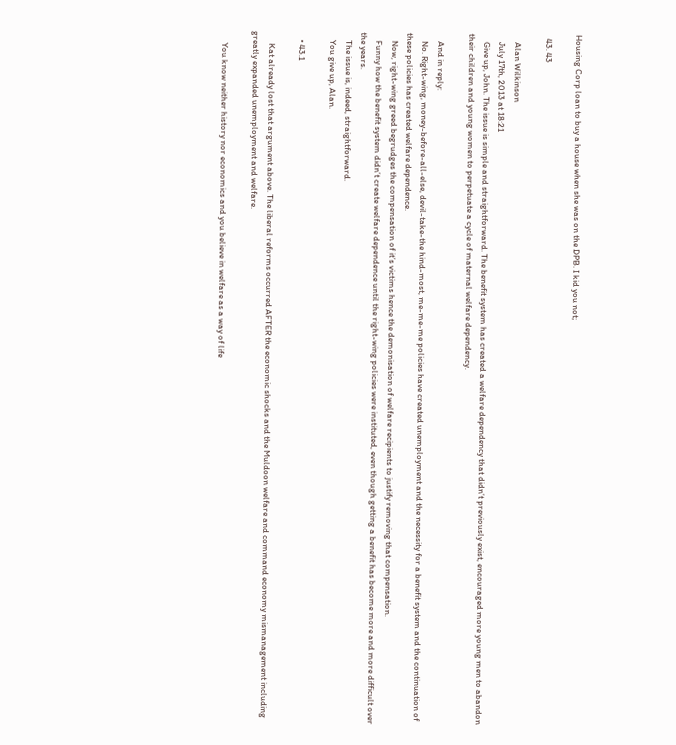Housing Corp loan to buy a house when she was on the DPB. I kid you not;

  43. 43

    Alan Wilkinson
    July 17th, 2013 at 18:21
    Give up, John. The issue is simple and straightforward. The benefit system has created a welfare dependency that didn’t previously exist, encouraged more young men to abandon their children and young women to perpetuate a cycle of maternal welfare dependency.

    And in reply:
    No. Right-wing, money-before-all-else, devil-take-the hind-most, me-me-me policies have created unemployment and the necessity for a benefit system and the continuation of these policies has created welfare dependence.
    Now, right-wing greed begrudges the compensation of it’s victims hence the demonisation of welfare recipients to justify removing that compensation.
    Funny how the benefit system didn’t create welfare dependence until the right-wing policies were instituted, even though getting a benefit has become more and more difficult over the years.
    The issue is, indeed, straightforward.
    You give up, Alan.

    • 43.1

      Kat already lost that argument above. The liberal reforms occurred AFTER the economic shocks and the Muldoon welfare and command economy mismanagement including greatly expanded unemployment and welfare.

      You know neither history nor economics and you believe in welfare as a way of life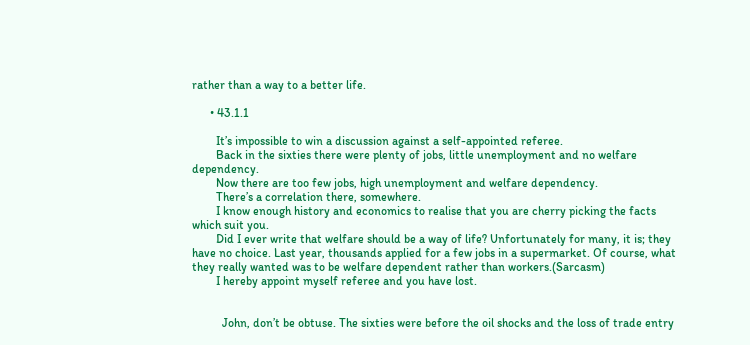rather than a way to a better life.

      • 43.1.1

        It’s impossible to win a discussion against a self-appointed referee.
        Back in the sixties there were plenty of jobs, little unemployment and no welfare dependency.
        Now there are too few jobs, high unemployment and welfare dependency.
        There’s a correlation there, somewhere.
        I know enough history and economics to realise that you are cherry picking the facts which suit you.
        Did I ever write that welfare should be a way of life? Unfortunately for many, it is; they have no choice. Last year, thousands applied for a few jobs in a supermarket. Of course, what they really wanted was to be welfare dependent rather than workers.(Sarcasm)
        I hereby appoint myself referee and you have lost.


          John, don’t be obtuse. The sixties were before the oil shocks and the loss of trade entry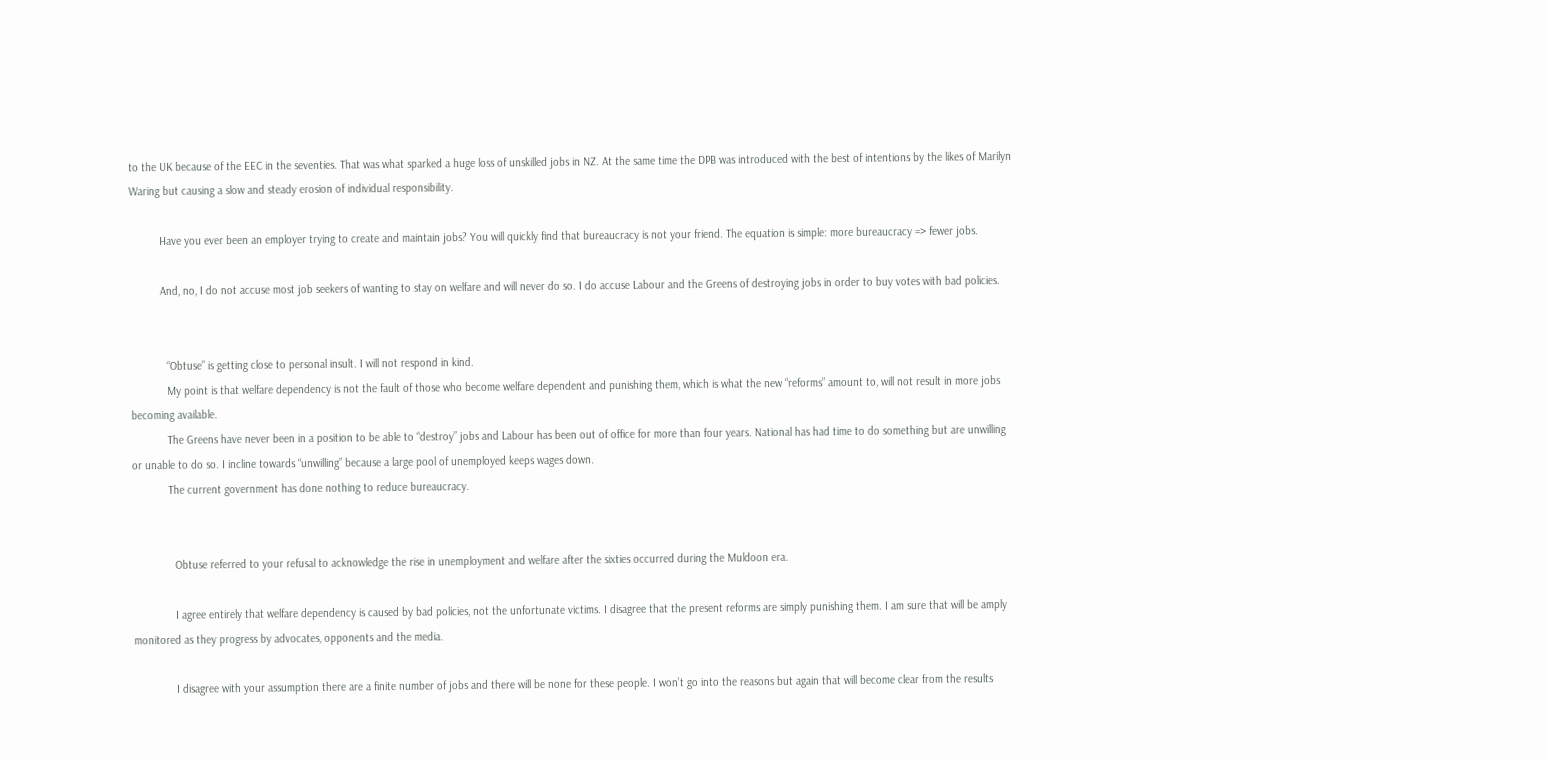to the UK because of the EEC in the seventies. That was what sparked a huge loss of unskilled jobs in NZ. At the same time the DPB was introduced with the best of intentions by the likes of Marilyn Waring but causing a slow and steady erosion of individual responsibility.

          Have you ever been an employer trying to create and maintain jobs? You will quickly find that bureaucracy is not your friend. The equation is simple: more bureaucracy => fewer jobs.

          And, no, I do not accuse most job seekers of wanting to stay on welfare and will never do so. I do accuse Labour and the Greens of destroying jobs in order to buy votes with bad policies.


            “Obtuse” is getting close to personal insult. I will not respond in kind.
            My point is that welfare dependency is not the fault of those who become welfare dependent and punishing them, which is what the new “reforms” amount to, will not result in more jobs becoming available.
            The Greens have never been in a position to be able to “destroy” jobs and Labour has been out of office for more than four years. National has had time to do something but are unwilling or unable to do so. I incline towards “unwilling” because a large pool of unemployed keeps wages down.
            The current government has done nothing to reduce bureaucracy.


              Obtuse referred to your refusal to acknowledge the rise in unemployment and welfare after the sixties occurred during the Muldoon era.

              I agree entirely that welfare dependency is caused by bad policies, not the unfortunate victims. I disagree that the present reforms are simply punishing them. I am sure that will be amply monitored as they progress by advocates, opponents and the media.

              I disagree with your assumption there are a finite number of jobs and there will be none for these people. I won’t go into the reasons but again that will become clear from the results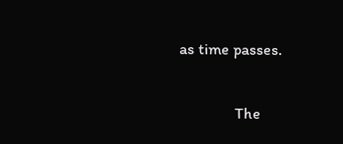as time passes.

              The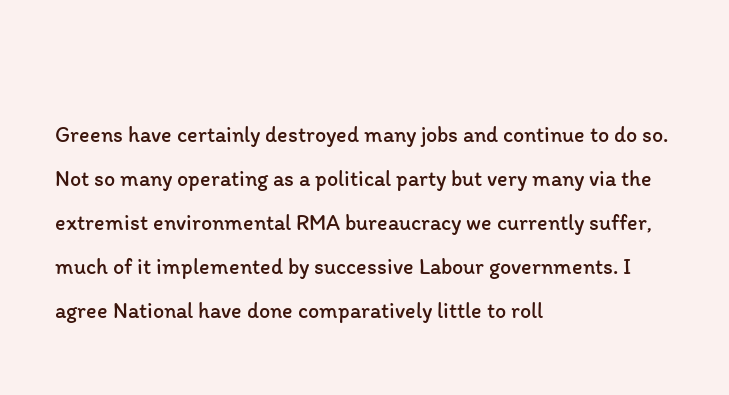Greens have certainly destroyed many jobs and continue to do so. Not so many operating as a political party but very many via the extremist environmental RMA bureaucracy we currently suffer, much of it implemented by successive Labour governments. I agree National have done comparatively little to roll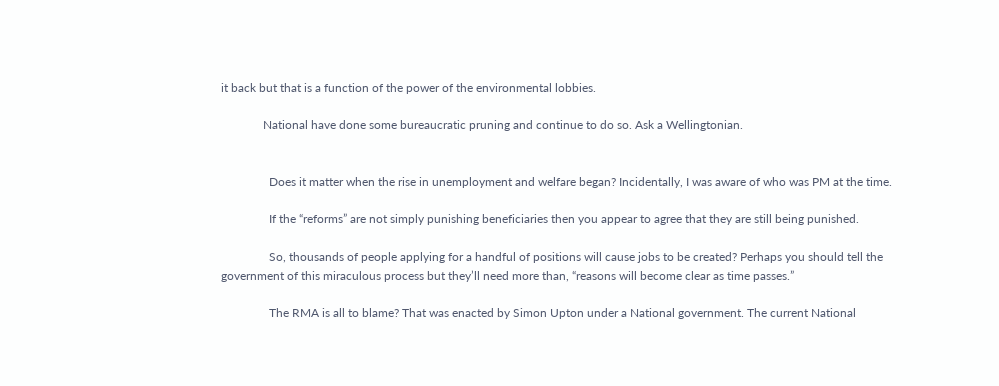it back but that is a function of the power of the environmental lobbies.

              National have done some bureaucratic pruning and continue to do so. Ask a Wellingtonian.


                Does it matter when the rise in unemployment and welfare began? Incidentally, I was aware of who was PM at the time.

                If the “reforms” are not simply punishing beneficiaries then you appear to agree that they are still being punished.

                So, thousands of people applying for a handful of positions will cause jobs to be created? Perhaps you should tell the government of this miraculous process but they’ll need more than, “reasons will become clear as time passes.”

                The RMA is all to blame? That was enacted by Simon Upton under a National government. The current National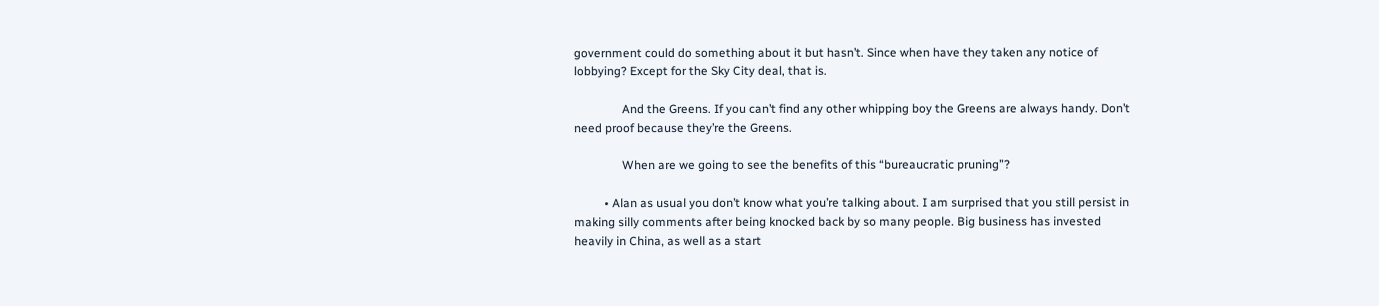government could do something about it but hasn’t. Since when have they taken any notice of lobbying? Except for the Sky City deal, that is.

                And the Greens. If you can’t find any other whipping boy the Greens are always handy. Don’t need proof because they’re the Greens.

                When are we going to see the benefits of this “bureaucratic pruning”?

          • Alan as usual you don’t know what you’re talking about. I am surprised that you still persist in making silly comments after being knocked back by so many people. Big business has invested heavily in China, as well as a start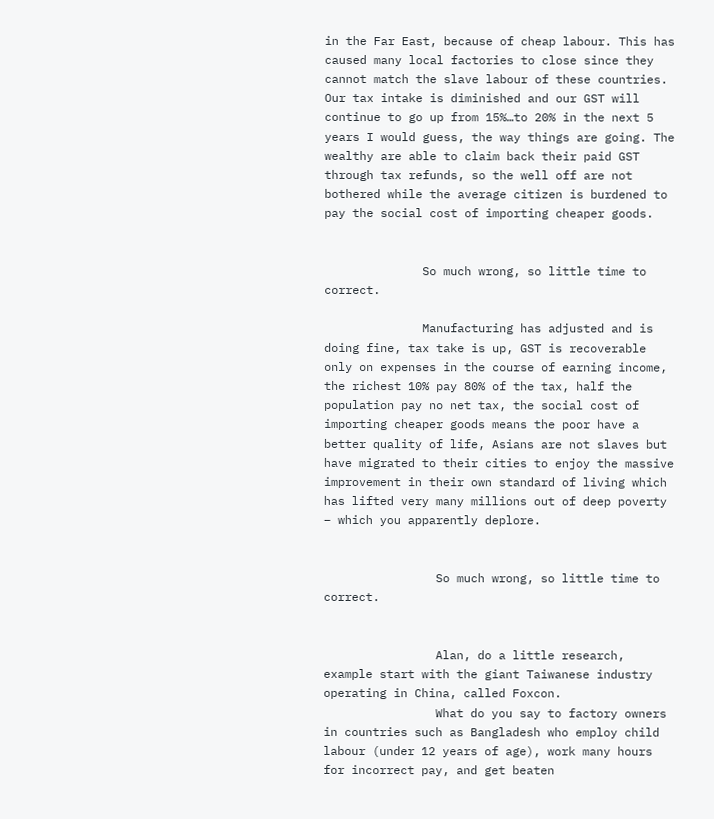in the Far East, because of cheap labour. This has caused many local factories to close since they cannot match the slave labour of these countries. Our tax intake is diminished and our GST will continue to go up from 15%…to 20% in the next 5 years I would guess, the way things are going. The wealthy are able to claim back their paid GST through tax refunds, so the well off are not bothered while the average citizen is burdened to pay the social cost of importing cheaper goods.


              So much wrong, so little time to correct.

              Manufacturing has adjusted and is doing fine, tax take is up, GST is recoverable only on expenses in the course of earning income, the richest 10% pay 80% of the tax, half the population pay no net tax, the social cost of importing cheaper goods means the poor have a better quality of life, Asians are not slaves but have migrated to their cities to enjoy the massive improvement in their own standard of living which has lifted very many millions out of deep poverty – which you apparently deplore.


                So much wrong, so little time to correct.


                Alan, do a little research, example start with the giant Taiwanese industry operating in China, called Foxcon.
                What do you say to factory owners in countries such as Bangladesh who employ child labour (under 12 years of age), work many hours for incorrect pay, and get beaten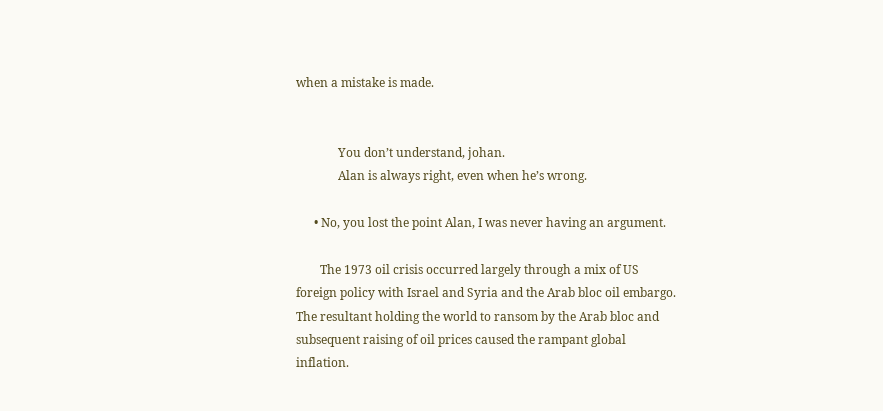when a mistake is made.


              You don’t understand, johan.
              Alan is always right, even when he’s wrong.

      • No, you lost the point Alan, I was never having an argument.

        The 1973 oil crisis occurred largely through a mix of US foreign policy with Israel and Syria and the Arab bloc oil embargo. The resultant holding the world to ransom by the Arab bloc and subsequent raising of oil prices caused the rampant global inflation.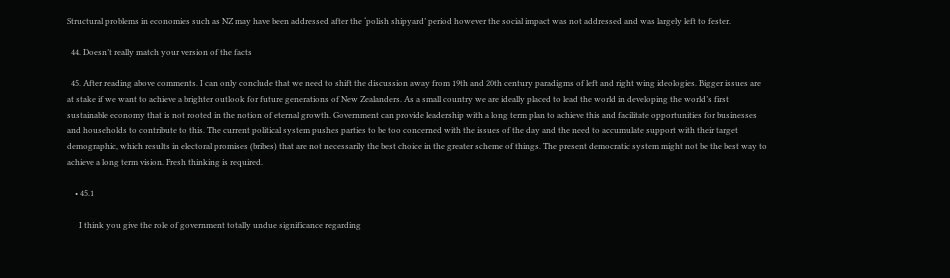Structural problems in economies such as NZ may have been addressed after the ‘polish shipyard’ period however the social impact was not addressed and was largely left to fester.

  44. Doesn’t really match your version of the facts

  45. After reading above comments. I can only conclude that we need to shift the discussion away from 19th and 20th century paradigms of left and right wing ideologies. Bigger issues are at stake if we want to achieve a brighter outlook for future generations of New Zealanders. As a small country we are ideally placed to lead the world in developing the world’s first sustainable economy that is not rooted in the notion of eternal growth. Government can provide leadership with a long term plan to achieve this and facilitate opportunities for businesses and households to contribute to this. The current political system pushes parties to be too concerned with the issues of the day and the need to accumulate support with their target demographic, which results in electoral promises (bribes) that are not necessarily the best choice in the greater scheme of things. The present democratic system might not be the best way to achieve a long term vision. Fresh thinking is required.

    • 45.1

      I think you give the role of government totally undue significance regarding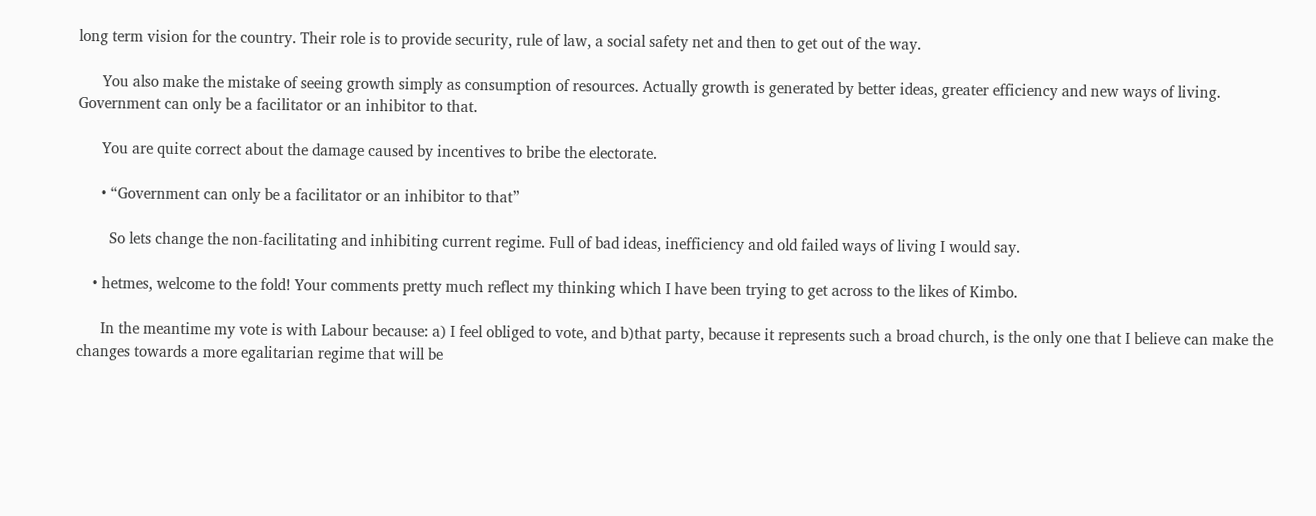long term vision for the country. Their role is to provide security, rule of law, a social safety net and then to get out of the way.

      You also make the mistake of seeing growth simply as consumption of resources. Actually growth is generated by better ideas, greater efficiency and new ways of living. Government can only be a facilitator or an inhibitor to that.

      You are quite correct about the damage caused by incentives to bribe the electorate.

      • “Government can only be a facilitator or an inhibitor to that”

        So lets change the non-facilitating and inhibiting current regime. Full of bad ideas, inefficiency and old failed ways of living I would say.

    • hetmes, welcome to the fold! Your comments pretty much reflect my thinking which I have been trying to get across to the likes of Kimbo.

      In the meantime my vote is with Labour because: a) I feel obliged to vote, and b)that party, because it represents such a broad church, is the only one that I believe can make the changes towards a more egalitarian regime that will be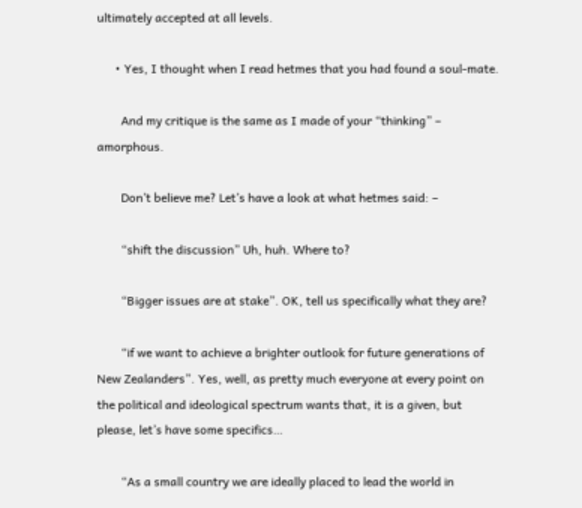ultimately accepted at all levels.

      • Yes, I thought when I read hetmes that you had found a soul-mate.

        And my critique is the same as I made of your “thinking” – amorphous.

        Don’t believe me? Let’s have a look at what hetmes said: –

        “shift the discussion” Uh, huh. Where to?

        “Bigger issues are at stake”. OK, tell us specifically what they are?

        “if we want to achieve a brighter outlook for future generations of New Zealanders”. Yes, well, as pretty much everyone at every point on the political and ideological spectrum wants that, it is a given, but please, let’s have some specifics…

        “As a small country we are ideally placed to lead the world in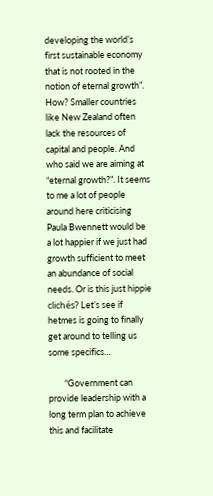developing the world’s first sustainable economy that is not rooted in the notion of eternal growth”. How? Smaller countries like New Zealand often lack the resources of capital and people. And who said we are aiming at “eternal growth?”. It seems to me a lot of people around here criticising Paula Bwennett would be a lot happier if we just had growth sufficient to meet an abundance of social needs. Or is this just hippie clichés? Let’s see if hetmes is going to finally get around to telling us some specifics…

        “Government can provide leadership with a long term plan to achieve this and facilitate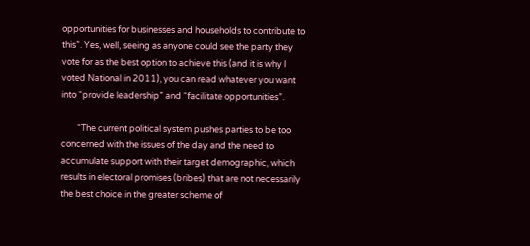opportunities for businesses and households to contribute to this”. Yes, well, seeing as anyone could see the party they vote for as the best option to achieve this (and it is why I voted National in 2011), you can read whatever you want into “provide leadership” and “facilitate opportunities”.

        “The current political system pushes parties to be too concerned with the issues of the day and the need to accumulate support with their target demographic, which results in electoral promises (bribes) that are not necessarily the best choice in the greater scheme of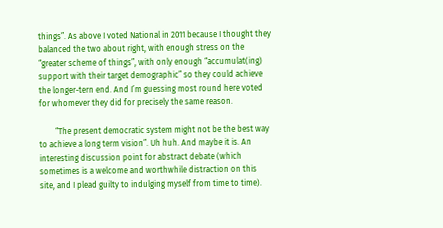things”. As above I voted National in 2011 because I thought they balanced the two about right, with enough stress on the “greater scheme of things”, with only enough “accumulat(ing) support with their target demographic” so they could achieve the longer-tern end. And I’m guessing most round here voted for whomever they did for precisely the same reason.

        “The present democratic system might not be the best way to achieve a long term vision”. Uh huh. And maybe it is. An interesting discussion point for abstract debate (which sometimes is a welcome and worthwhile distraction on this site, and I plead guilty to indulging myself from time to time).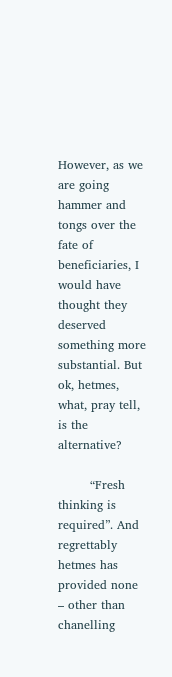However, as we are going hammer and tongs over the fate of beneficiaries, I would have thought they deserved something more substantial. But ok, hetmes, what, pray tell, is the alternative?

        “Fresh thinking is required”. And regrettably hetmes has provided none – other than chanelling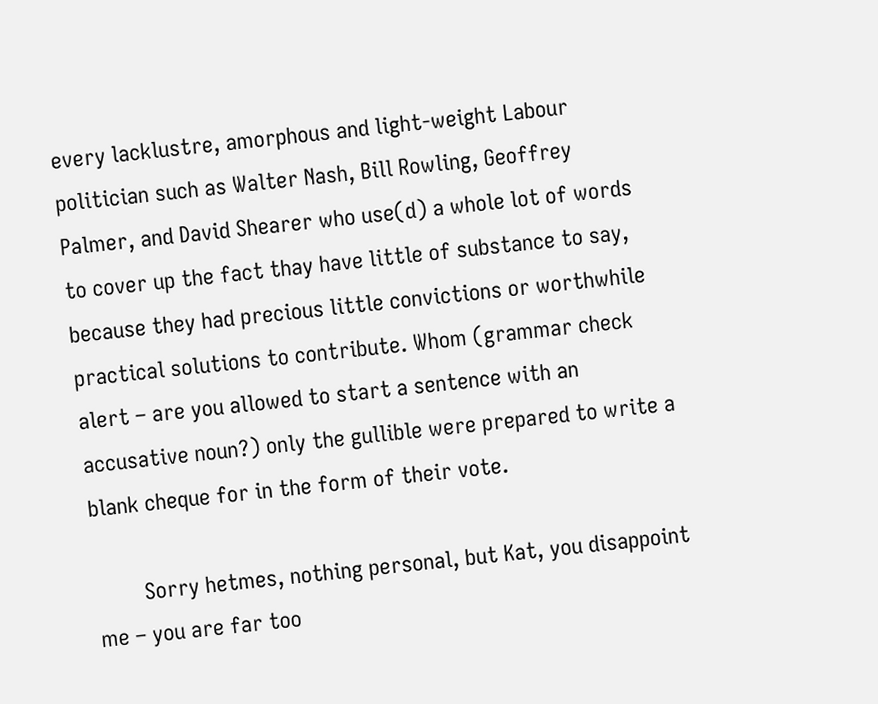every lacklustre, amorphous and light-weight Labour politician such as Walter Nash, Bill Rowling, Geoffrey Palmer, and David Shearer who use(d) a whole lot of words to cover up the fact thay have little of substance to say, because they had precious little convictions or worthwhile practical solutions to contribute. Whom (grammar check alert – are you allowed to start a sentence with an accusative noun?) only the gullible were prepared to write a blank cheque for in the form of their vote.

        Sorry hetmes, nothing personal, but Kat, you disappoint me – you are far too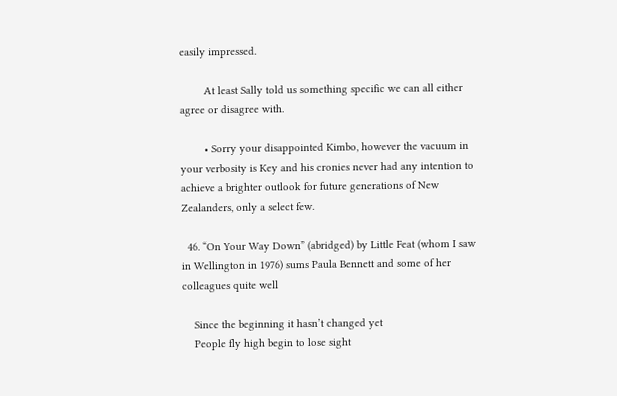easily impressed.

        At least Sally told us something specific we can all either agree or disagree with.

        • Sorry your disappointed Kimbo, however the vacuum in your verbosity is Key and his cronies never had any intention to achieve a brighter outlook for future generations of New Zealanders, only a select few.

  46. “On Your Way Down” (abridged) by Little Feat (whom I saw in Wellington in 1976) sums Paula Bennett and some of her colleagues quite well

    Since the beginning it hasn’t changed yet
    People fly high begin to lose sight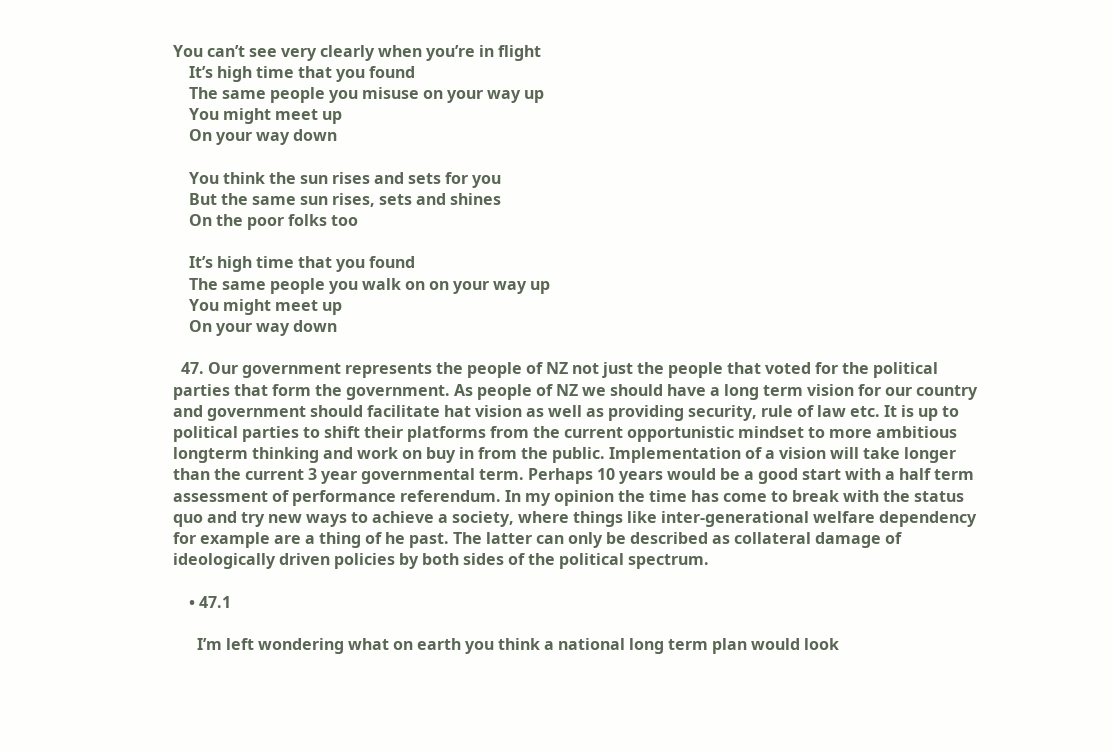You can’t see very clearly when you’re in flight
    It’s high time that you found
    The same people you misuse on your way up
    You might meet up
    On your way down

    You think the sun rises and sets for you
    But the same sun rises, sets and shines
    On the poor folks too

    It’s high time that you found
    The same people you walk on on your way up
    You might meet up
    On your way down

  47. Our government represents the people of NZ not just the people that voted for the political parties that form the government. As people of NZ we should have a long term vision for our country and government should facilitate hat vision as well as providing security, rule of law etc. It is up to political parties to shift their platforms from the current opportunistic mindset to more ambitious longterm thinking and work on buy in from the public. Implementation of a vision will take longer than the current 3 year governmental term. Perhaps 10 years would be a good start with a half term assessment of performance referendum. In my opinion the time has come to break with the status quo and try new ways to achieve a society, where things like inter-generational welfare dependency for example are a thing of he past. The latter can only be described as collateral damage of ideologically driven policies by both sides of the political spectrum.

    • 47.1

      I’m left wondering what on earth you think a national long term plan would look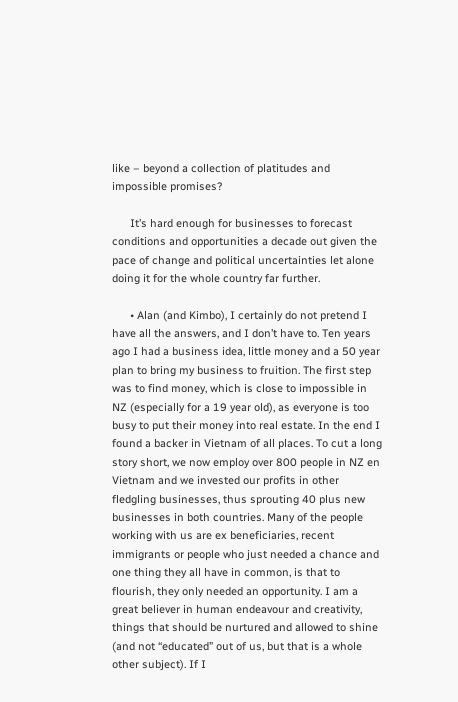like – beyond a collection of platitudes and impossible promises?

      It’s hard enough for businesses to forecast conditions and opportunities a decade out given the pace of change and political uncertainties let alone doing it for the whole country far further.

      • Alan (and Kimbo), I certainly do not pretend I have all the answers, and I don’t have to. Ten years ago I had a business idea, little money and a 50 year plan to bring my business to fruition. The first step was to find money, which is close to impossible in NZ (especially for a 19 year old), as everyone is too busy to put their money into real estate. In the end I found a backer in Vietnam of all places. To cut a long story short, we now employ over 800 people in NZ en Vietnam and we invested our profits in other fledgling businesses, thus sprouting 40 plus new businesses in both countries. Many of the people working with us are ex beneficiaries, recent immigrants or people who just needed a chance and one thing they all have in common, is that to flourish, they only needed an opportunity. I am a great believer in human endeavour and creativity, things that should be nurtured and allowed to shine (and not “educated” out of us, but that is a whole other subject). If I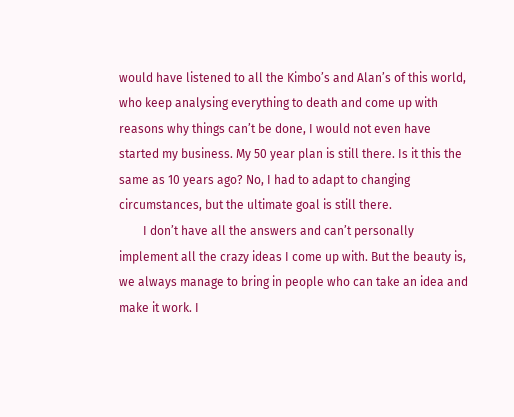would have listened to all the Kimbo’s and Alan’s of this world, who keep analysing everything to death and come up with reasons why things can’t be done, I would not even have started my business. My 50 year plan is still there. Is it this the same as 10 years ago? No, I had to adapt to changing circumstances, but the ultimate goal is still there.
        I don’t have all the answers and can’t personally implement all the crazy ideas I come up with. But the beauty is, we always manage to bring in people who can take an idea and make it work. I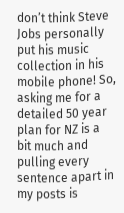don’t think Steve Jobs personally put his music collection in his mobile phone! So, asking me for a detailed 50 year plan for NZ is a bit much and pulling every sentence apart in my posts is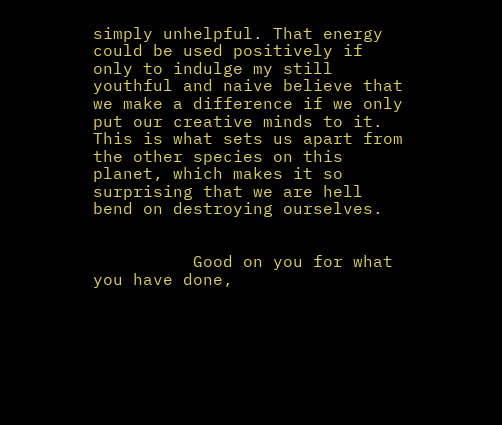simply unhelpful. That energy could be used positively if only to indulge my still youthful and naive believe that we make a difference if we only put our creative minds to it. This is what sets us apart from the other species on this planet, which makes it so surprising that we are hell bend on destroying ourselves.


          Good on you for what you have done,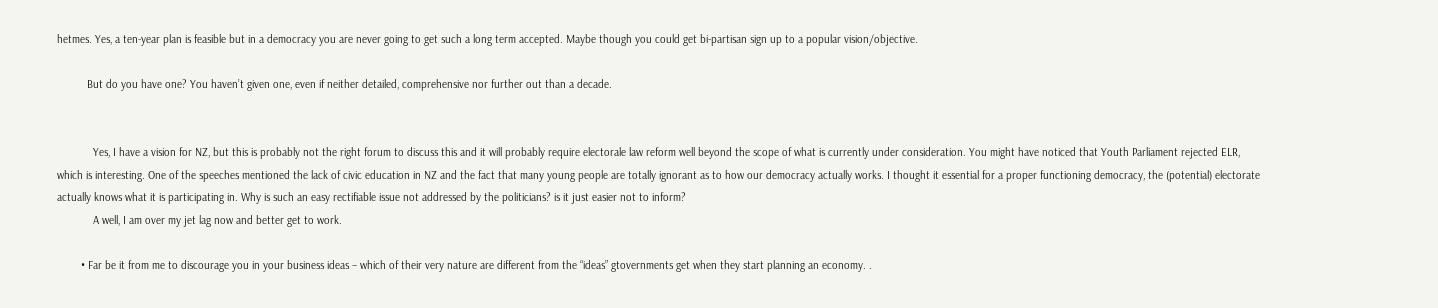hetmes. Yes, a ten-year plan is feasible but in a democracy you are never going to get such a long term accepted. Maybe though you could get bi-partisan sign up to a popular vision/objective.

          But do you have one? You haven’t given one, even if neither detailed, comprehensive nor further out than a decade.


            Yes, I have a vision for NZ, but this is probably not the right forum to discuss this and it will probably require electorale law reform well beyond the scope of what is currently under consideration. You might have noticed that Youth Parliament rejected ELR, which is interesting. One of the speeches mentioned the lack of civic education in NZ and the fact that many young people are totally ignorant as to how our democracy actually works. I thought it essential for a proper functioning democracy, the (potential) electorate actually knows what it is participating in. Why is such an easy rectifiable issue not addressed by the politicians? is it just easier not to inform?
            A well, I am over my jet lag now and better get to work.

        • Far be it from me to discourage you in your business ideas – which of their very nature are different from the “ideas” gtovernments get when they start planning an economy. .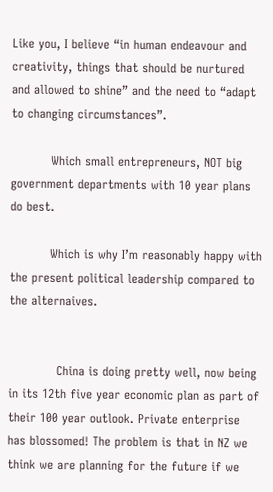Like you, I believe “in human endeavour and creativity, things that should be nurtured and allowed to shine” and the need to “adapt to changing circumstances”.

          Which small entrepreneurs, NOT big government departments with 10 year plans do best.

          Which is why I’m reasonably happy with the present political leadership compared to the alternaives.


            China is doing pretty well, now being in its 12th five year economic plan as part of their 100 year outlook. Private enterprise has blossomed! The problem is that in NZ we think we are planning for the future if we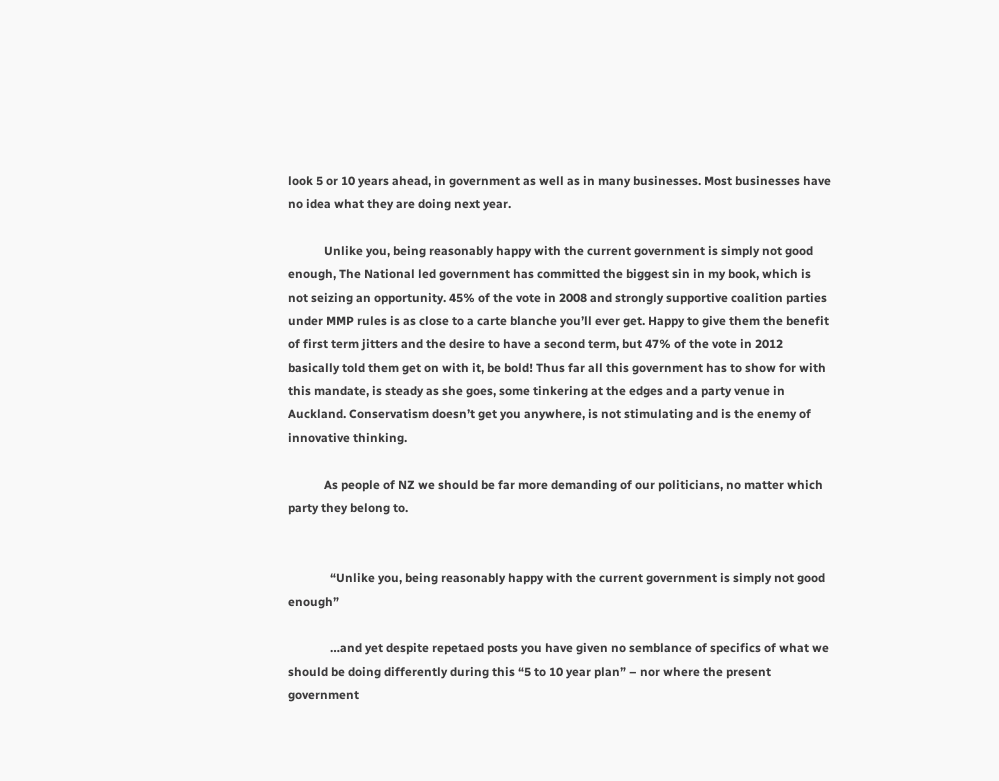look 5 or 10 years ahead, in government as well as in many businesses. Most businesses have no idea what they are doing next year.

            Unlike you, being reasonably happy with the current government is simply not good enough, The National led government has committed the biggest sin in my book, which is not seizing an opportunity. 45% of the vote in 2008 and strongly supportive coalition parties under MMP rules is as close to a carte blanche you’ll ever get. Happy to give them the benefit of first term jitters and the desire to have a second term, but 47% of the vote in 2012 basically told them get on with it, be bold! Thus far all this government has to show for with this mandate, is steady as she goes, some tinkering at the edges and a party venue in Auckland. Conservatism doesn’t get you anywhere, is not stimulating and is the enemy of innovative thinking.

            As people of NZ we should be far more demanding of our politicians, no matter which party they belong to.


              “Unlike you, being reasonably happy with the current government is simply not good enough”

              …and yet despite repetaed posts you have given no semblance of specifics of what we should be doing differently during this “5 to 10 year plan” – nor where the present government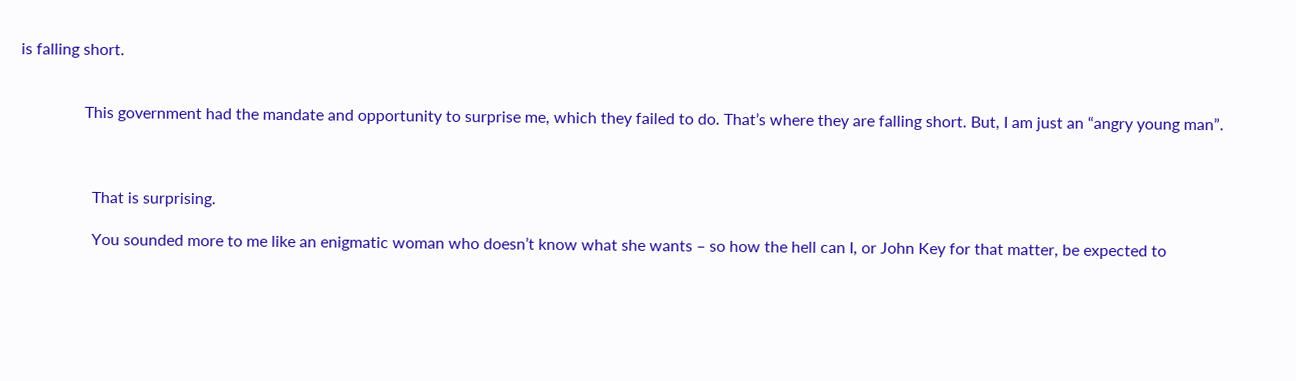is falling short.


                This government had the mandate and opportunity to surprise me, which they failed to do. That’s where they are falling short. But, I am just an “angry young man”.



                  That is surprising.

                  You sounded more to me like an enigmatic woman who doesn’t know what she wants – so how the hell can I, or John Key for that matter, be expected to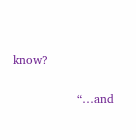know?


                “…and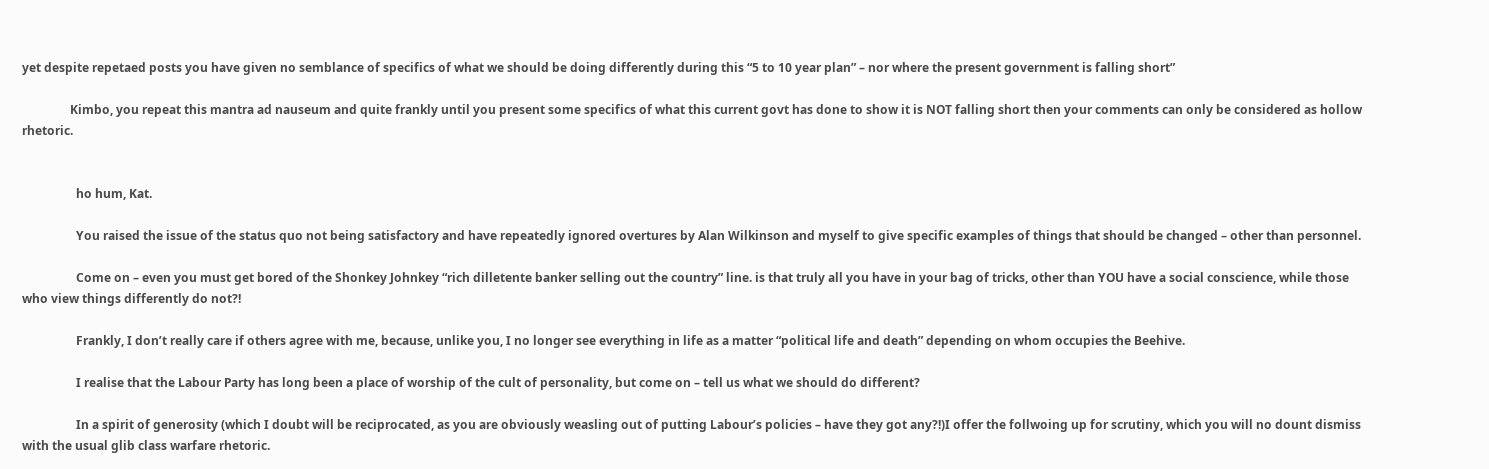yet despite repetaed posts you have given no semblance of specifics of what we should be doing differently during this “5 to 10 year plan” – nor where the present government is falling short”

                Kimbo, you repeat this mantra ad nauseum and quite frankly until you present some specifics of what this current govt has done to show it is NOT falling short then your comments can only be considered as hollow rhetoric.


                  ho hum, Kat.

                  You raised the issue of the status quo not being satisfactory and have repeatedly ignored overtures by Alan Wilkinson and myself to give specific examples of things that should be changed – other than personnel.

                  Come on – even you must get bored of the Shonkey Johnkey “rich dilletente banker selling out the country” line. is that truly all you have in your bag of tricks, other than YOU have a social conscience, while those who view things differently do not?!

                  Frankly, I don’t really care if others agree with me, because, unlike you, I no longer see everything in life as a matter “political life and death” depending on whom occupies the Beehive.

                  I realise that the Labour Party has long been a place of worship of the cult of personality, but come on – tell us what we should do different?

                  In a spirit of generosity (which I doubt will be reciprocated, as you are obviously weasling out of putting Labour’s policies – have they got any?!)I offer the follwoing up for scrutiny, which you will no dount dismiss with the usual glib class warfare rhetoric.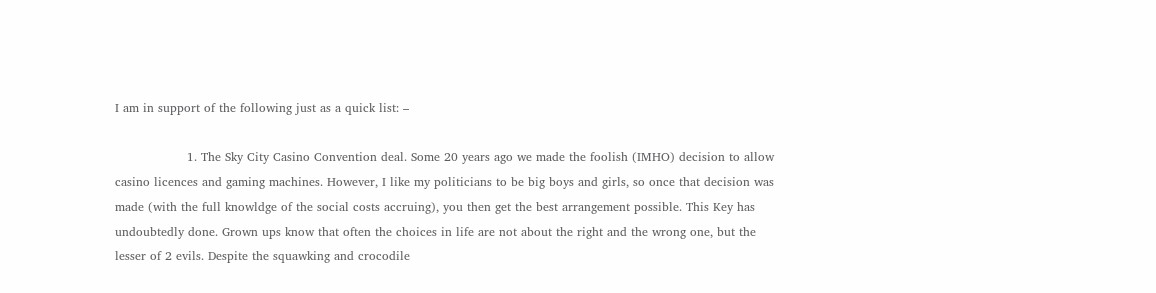I am in support of the following just as a quick list: –

                  1. The Sky City Casino Convention deal. Some 20 years ago we made the foolish (IMHO) decision to allow casino licences and gaming machines. However, I like my politicians to be big boys and girls, so once that decision was made (with the full knowldge of the social costs accruing), you then get the best arrangement possible. This Key has undoubtedly done. Grown ups know that often the choices in life are not about the right and the wrong one, but the lesser of 2 evils. Despite the squawking and crocodile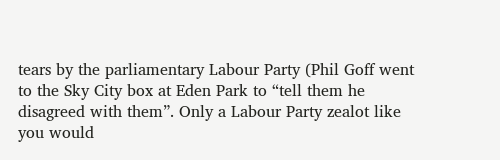tears by the parliamentary Labour Party (Phil Goff went to the Sky City box at Eden Park to “tell them he disagreed with them”. Only a Labour Party zealot like you would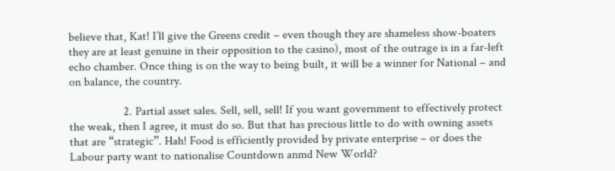believe that, Kat! I’ll give the Greens credit – even though they are shameless show-boaters they are at least genuine in their opposition to the casino), most of the outrage is in a far-left echo chamber. Once thing is on the way to being built, it will be a winner for National – and on balance, the country.

                  2. Partial asset sales. Sell, sell, sell! If you want government to effectively protect the weak, then I agree, it must do so. But that has precious little to do with owning assets that are “strategic”. Hah! Food is efficiently provided by private enterprise – or does the Labour party want to nationalise Countdown anmd New World?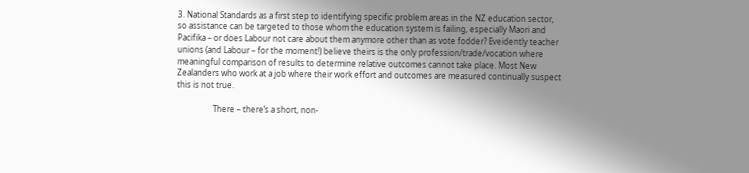3. National Standards as a first step to identifying specific problem areas in the NZ education sector, so assistance can be targeted to those whom the education system is failing, especially Maori and Pacifika – or does Labour not care about them anymore other than as vote fodder? Eveidently teacher unions (and Labour – for the moment!) believe theirs is the only profession/trade/vocation where meaningful comparison of results to determine relative outcomes cannot take place. Most New Zealanders who work at a job where their work effort and outcomes are measured continually suspect this is not true.

                  There – there’s a short, non-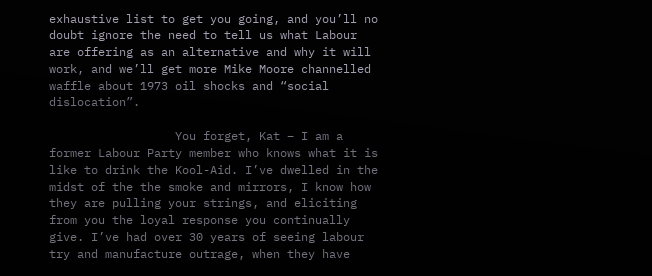exhaustive list to get you going, and you’ll no doubt ignore the need to tell us what Labour are offering as an alternative and why it will work, and we’ll get more Mike Moore channelled waffle about 1973 oil shocks and “social dislocation”.

                  You forget, Kat – I am a former Labour Party member who knows what it is like to drink the Kool-Aid. I’ve dwelled in the midst of the the smoke and mirrors, I know how they are pulling your strings, and eliciting from you the loyal response you continually give. I’ve had over 30 years of seeing labour try and manufacture outrage, when they have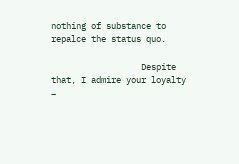nothing of substance to repalce the status quo.

                  Despite that, I admire your loyalty –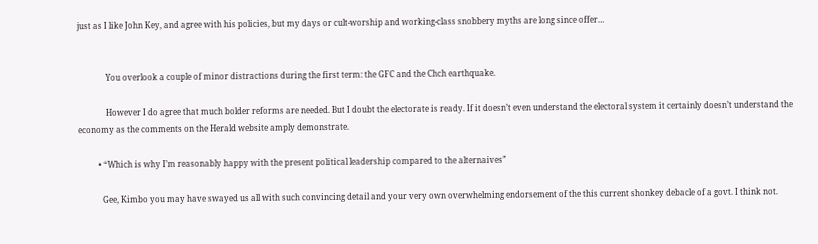just as I like John Key, and agree with his policies, but my days or cult-worship and working-class snobbery myths are long since offer…


              You overlook a couple of minor distractions during the first term: the GFC and the Chch earthquake.

              However I do agree that much bolder reforms are needed. But I doubt the electorate is ready. If it doesn’t even understand the electoral system it certainly doesn’t understand the economy as the comments on the Herald website amply demonstrate.

          • “Which is why I’m reasonably happy with the present political leadership compared to the alternaives”

            Gee, Kimbo you may have swayed us all with such convincing detail and your very own overwhelming endorsement of the this current shonkey debacle of a govt. I think not.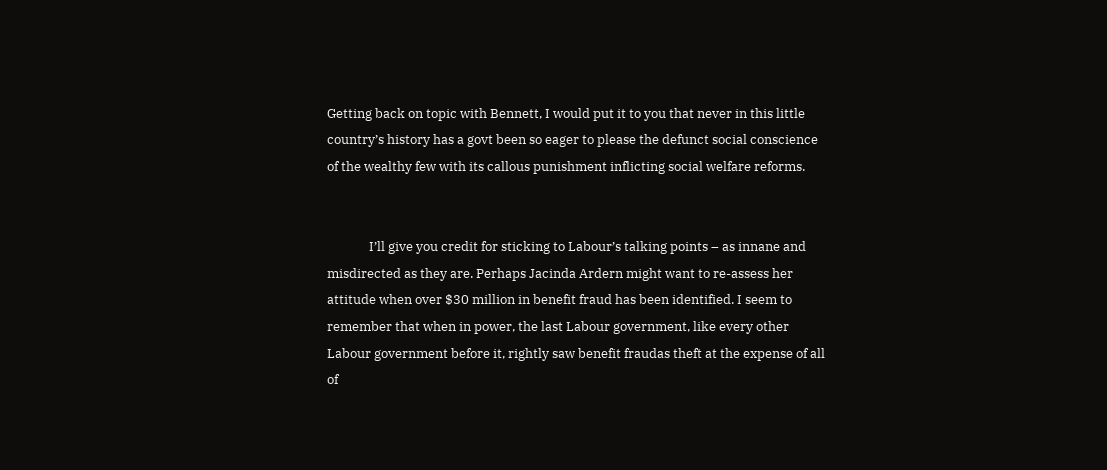Getting back on topic with Bennett, I would put it to you that never in this little country’s history has a govt been so eager to please the defunct social conscience of the wealthy few with its callous punishment inflicting social welfare reforms.


              I’ll give you credit for sticking to Labour’s talking points – as innane and misdirected as they are. Perhaps Jacinda Ardern might want to re-assess her attitude when over $30 million in benefit fraud has been identified. I seem to remember that when in power, the last Labour government, like every other Labour government before it, rightly saw benefit fraudas theft at the expense of all of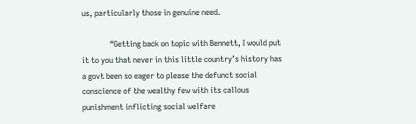us, particularly those in genuine need.

              “Getting back on topic with Bennett, I would put it to you that never in this little country’s history has a govt been so eager to please the defunct social conscience of the wealthy few with its callous punishment inflicting social welfare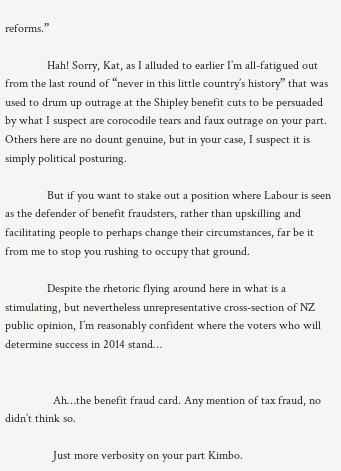reforms.”

              Hah! Sorry, Kat, as I alluded to earlier I’m all-fatigued out from the last round of “never in this little country’s history” that was used to drum up outrage at the Shipley benefit cuts to be persuaded by what I suspect are corocodile tears and faux outrage on your part. Others here are no dount genuine, but in your case, I suspect it is simply political posturing.

              But if you want to stake out a position where Labour is seen as the defender of benefit fraudsters, rather than upskilling and facilitating people to perhaps change their circumstances, far be it from me to stop you rushing to occupy that ground.

              Despite the rhetoric flying around here in what is a stimulating, but nevertheless unrepresentative cross-section of NZ public opinion, I’m reasonably confident where the voters who will determine success in 2014 stand…


                Ah…the benefit fraud card. Any mention of tax fraud, no didn’t think so.

                Just more verbosity on your part Kimbo.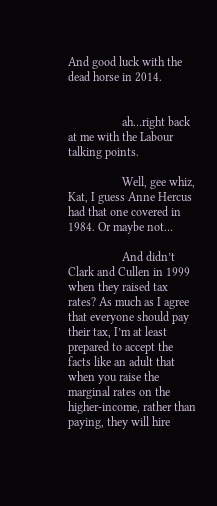And good luck with the dead horse in 2014.


                  ah…right back at me with the Labour talking points.

                  Well, gee whiz, Kat, I guess Anne Hercus had that one covered in 1984. Or maybe not…

                  And didn’t Clark and Cullen in 1999 when they raised tax rates? As much as I agree that everyone should pay their tax, I’m at least prepared to accept the facts like an adult that when you raise the marginal rates on the higher-income, rather than paying, they will hire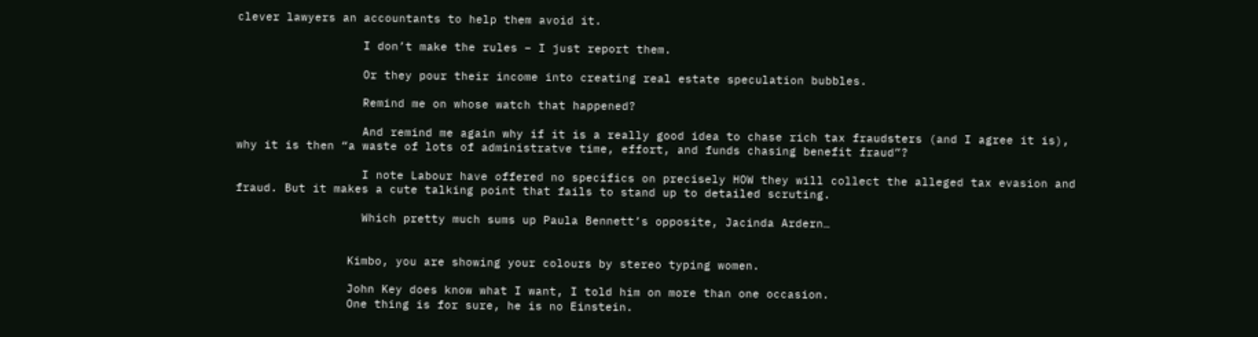clever lawyers an accountants to help them avoid it.

                  I don’t make the rules – I just report them.

                  Or they pour their income into creating real estate speculation bubbles.

                  Remind me on whose watch that happened?

                  And remind me again why if it is a really good idea to chase rich tax fraudsters (and I agree it is), why it is then “a waste of lots of administratve time, effort, and funds chasing benefit fraud”?

                  I note Labour have offered no specifics on precisely HOW they will collect the alleged tax evasion and fraud. But it makes a cute talking point that fails to stand up to detailed scruting.

                  Which pretty much sums up Paula Bennett’s opposite, Jacinda Ardern…


                Kimbo, you are showing your colours by stereo typing women.

                John Key does know what I want, I told him on more than one occasion.
                One thing is for sure, he is no Einstein.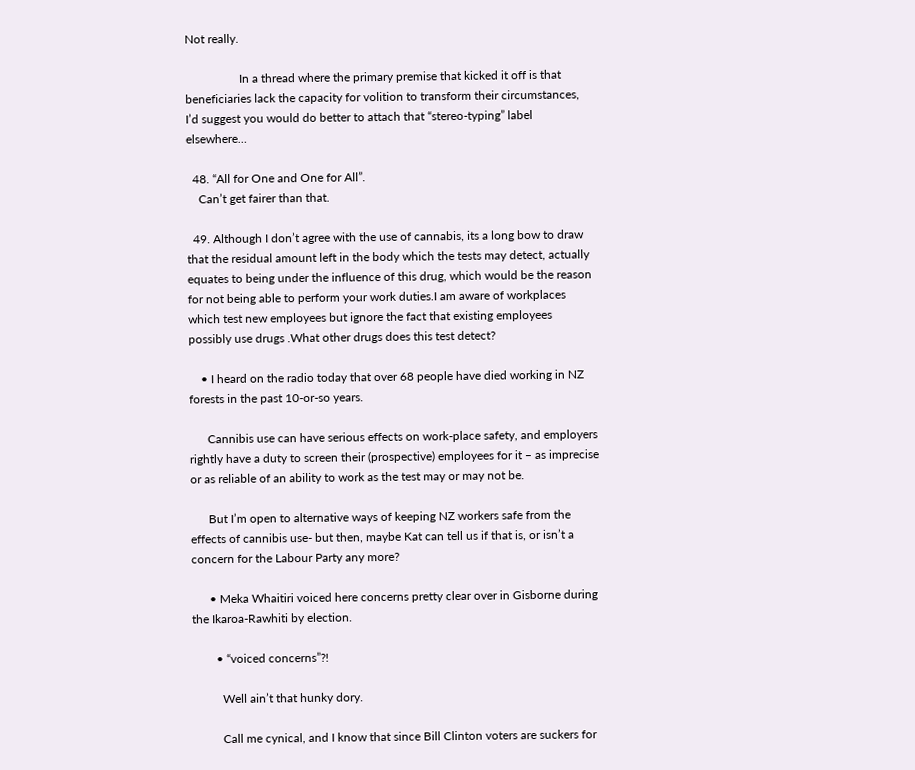Not really.

                  In a thread where the primary premise that kicked it off is that beneficiaries lack the capacity for volition to transform their circumstances, I’d suggest you would do better to attach that “stereo-typing” label elsewhere…

  48. “All for One and One for All”.
    Can’t get fairer than that.

  49. Although I don’t agree with the use of cannabis, its a long bow to draw that the residual amount left in the body which the tests may detect, actually equates to being under the influence of this drug, which would be the reason for not being able to perform your work duties.I am aware of workplaces which test new employees but ignore the fact that existing employees possibly use drugs .What other drugs does this test detect?

    • I heard on the radio today that over 68 people have died working in NZ forests in the past 10-or-so years.

      Cannibis use can have serious effects on work-place safety, and employers rightly have a duty to screen their (prospective) employees for it – as imprecise or as reliable of an ability to work as the test may or may not be.

      But I’m open to alternative ways of keeping NZ workers safe from the effects of cannibis use- but then, maybe Kat can tell us if that is, or isn’t a concern for the Labour Party any more?

      • Meka Whaitiri voiced here concerns pretty clear over in Gisborne during the Ikaroa-Rawhiti by election.

        • “voiced concerns”?!

          Well ain’t that hunky dory.

          Call me cynical, and I know that since Bill Clinton voters are suckers for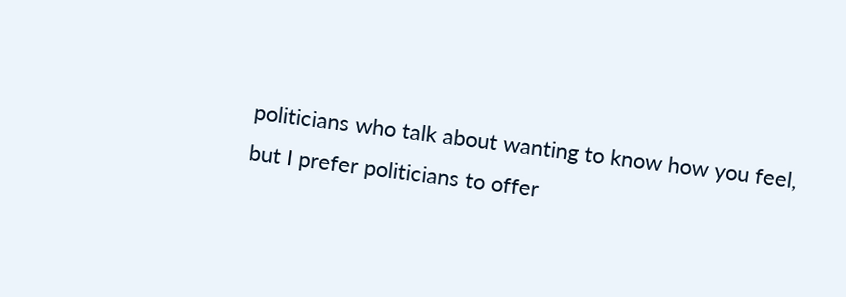politicians who talk about wanting to know how you feel, but I prefer politicians to offer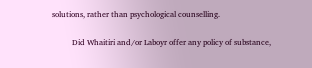solutions, rather than psychological counselling.

          Did Whaitiri and/or Laboyr offer any policy of substance,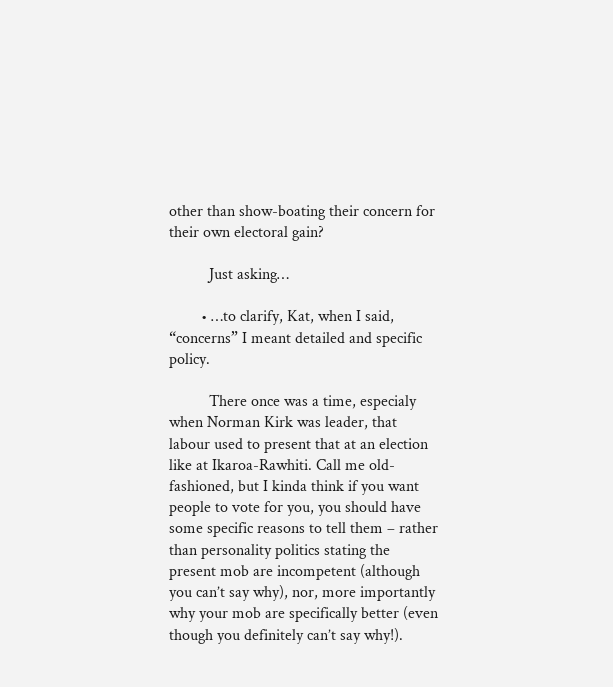other than show-boating their concern for their own electoral gain?

          Just asking…

        • …to clarify, Kat, when I said, “concerns” I meant detailed and specific policy.

          There once was a time, especialy when Norman Kirk was leader, that labour used to present that at an election like at Ikaroa-Rawhiti. Call me old-fashioned, but I kinda think if you want people to vote for you, you should have some specific reasons to tell them – rather than personality politics stating the present mob are incompetent (although you can’t say why), nor, more importantly why your mob are specifically better (even though you definitely can’t say why!).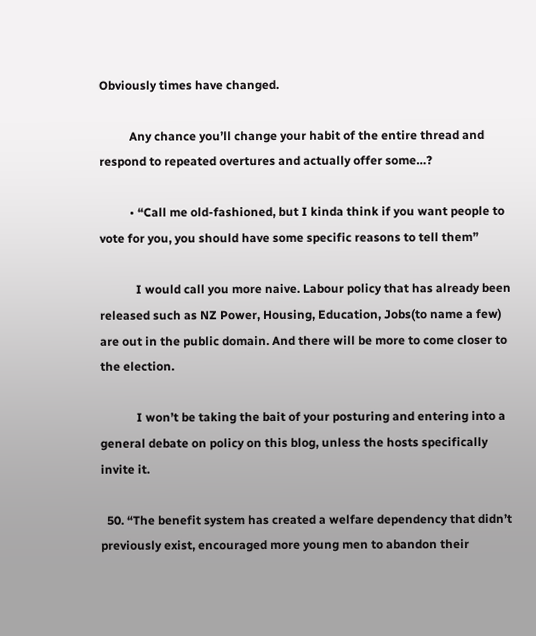Obviously times have changed.

          Any chance you’ll change your habit of the entire thread and respond to repeated overtures and actually offer some…?

          • “Call me old-fashioned, but I kinda think if you want people to vote for you, you should have some specific reasons to tell them”

            I would call you more naive. Labour policy that has already been released such as NZ Power, Housing, Education, Jobs(to name a few) are out in the public domain. And there will be more to come closer to the election.

            I won’t be taking the bait of your posturing and entering into a general debate on policy on this blog, unless the hosts specifically invite it.

  50. “The benefit system has created a welfare dependency that didn’t previously exist, encouraged more young men to abandon their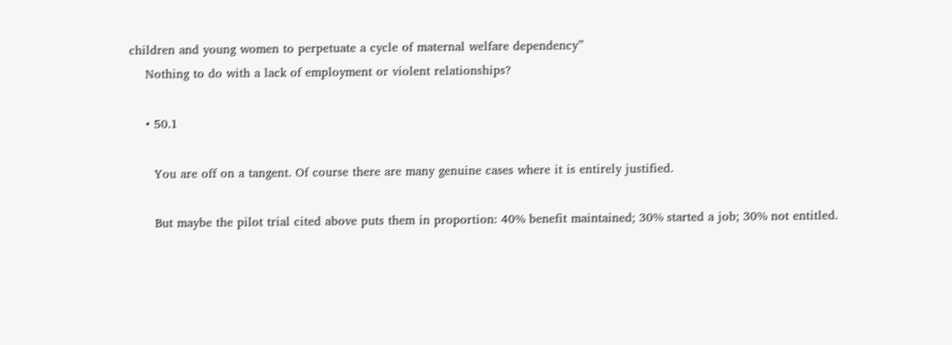children and young women to perpetuate a cycle of maternal welfare dependency”
    Nothing to do with a lack of employment or violent relationships?

    • 50.1

      You are off on a tangent. Of course there are many genuine cases where it is entirely justified.

      But maybe the pilot trial cited above puts them in proportion: 40% benefit maintained; 30% started a job; 30% not entitled.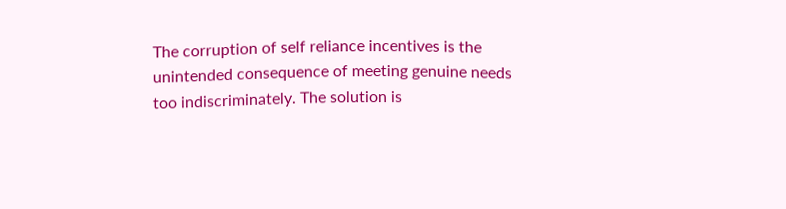The corruption of self reliance incentives is the unintended consequence of meeting genuine needs too indiscriminately. The solution is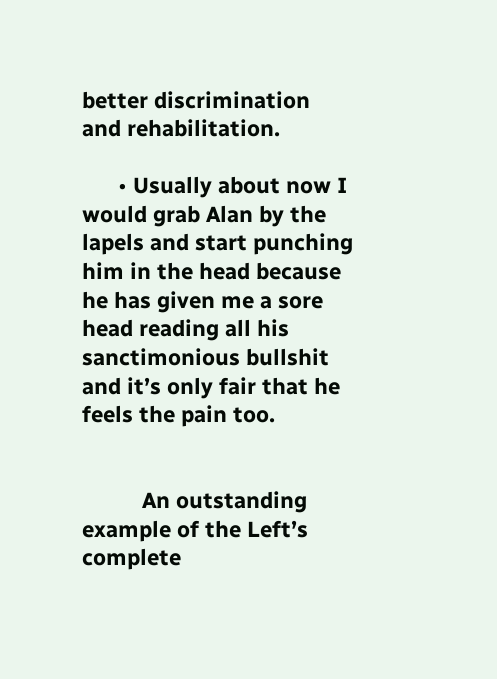better discrimination and rehabilitation.

      • Usually about now I would grab Alan by the lapels and start punching him in the head because he has given me a sore head reading all his sanctimonious bullshit and it’s only fair that he feels the pain too.


          An outstanding example of the Left’s complete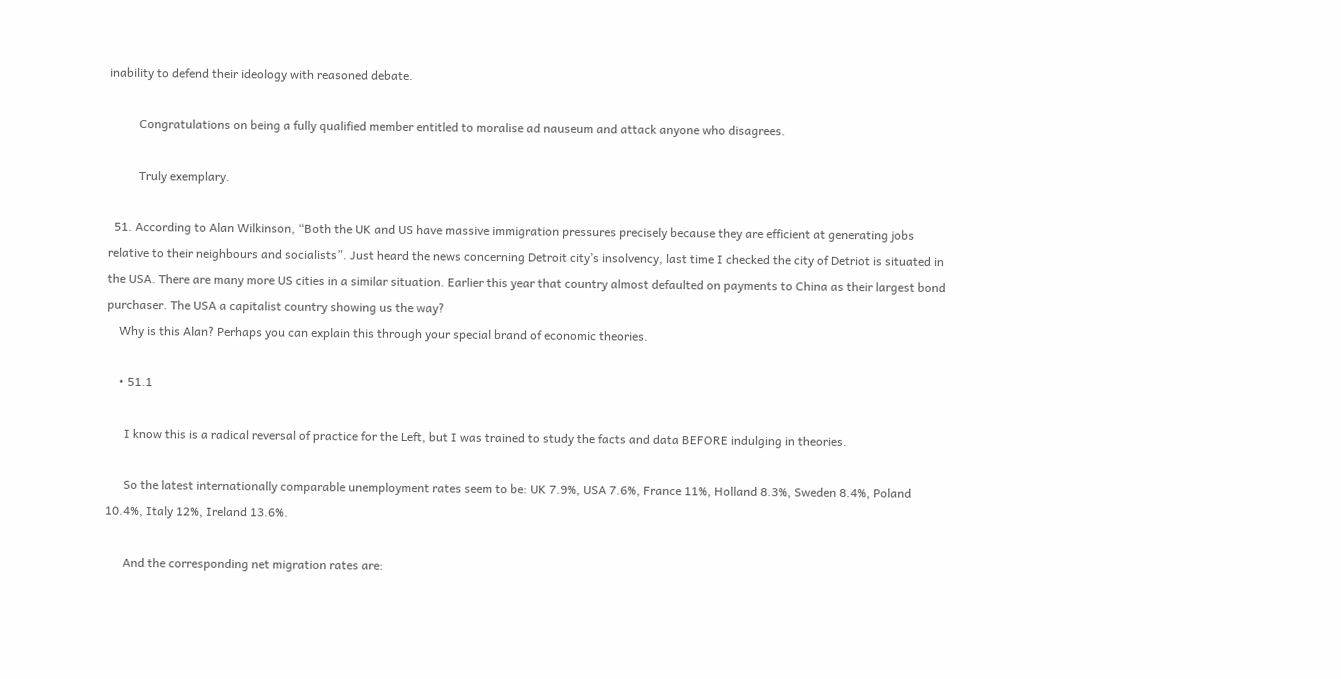inability to defend their ideology with reasoned debate.

          Congratulations on being a fully qualified member entitled to moralise ad nauseum and attack anyone who disagrees.

          Truly exemplary.

  51. According to Alan Wilkinson, “Both the UK and US have massive immigration pressures precisely because they are efficient at generating jobs relative to their neighbours and socialists”. Just heard the news concerning Detroit city’s insolvency, last time I checked the city of Detriot is situated in the USA. There are many more US cities in a similar situation. Earlier this year that country almost defaulted on payments to China as their largest bond purchaser. The USA a capitalist country showing us the way?
    Why is this Alan? Perhaps you can explain this through your special brand of economic theories.

    • 51.1

      I know this is a radical reversal of practice for the Left, but I was trained to study the facts and data BEFORE indulging in theories.

      So the latest internationally comparable unemployment rates seem to be: UK 7.9%, USA 7.6%, France 11%, Holland 8.3%, Sweden 8.4%, Poland 10.4%, Italy 12%, Ireland 13.6%.

      And the corresponding net migration rates are: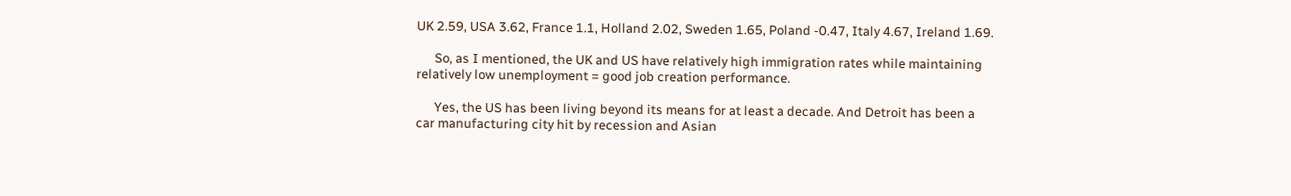UK 2.59, USA 3.62, France 1.1, Holland 2.02, Sweden 1.65, Poland -0.47, Italy 4.67, Ireland 1.69.

      So, as I mentioned, the UK and US have relatively high immigration rates while maintaining relatively low unemployment = good job creation performance.

      Yes, the US has been living beyond its means for at least a decade. And Detroit has been a car manufacturing city hit by recession and Asian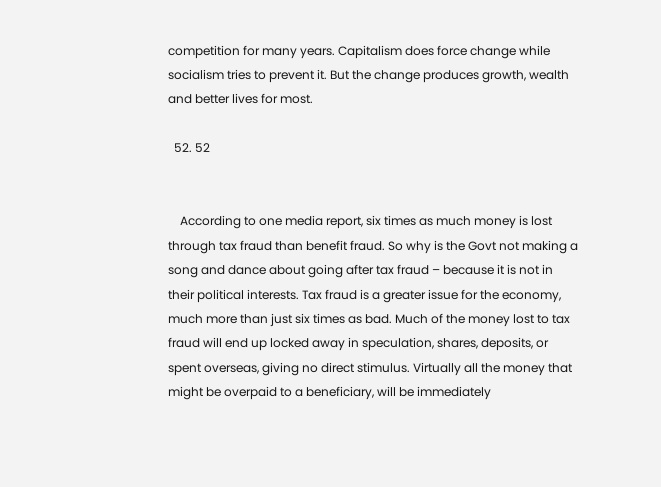competition for many years. Capitalism does force change while socialism tries to prevent it. But the change produces growth, wealth and better lives for most.

  52. 52


    According to one media report, six times as much money is lost through tax fraud than benefit fraud. So why is the Govt not making a song and dance about going after tax fraud – because it is not in their political interests. Tax fraud is a greater issue for the economy, much more than just six times as bad. Much of the money lost to tax fraud will end up locked away in speculation, shares, deposits, or spent overseas, giving no direct stimulus. Virtually all the money that might be overpaid to a beneficiary, will be immediately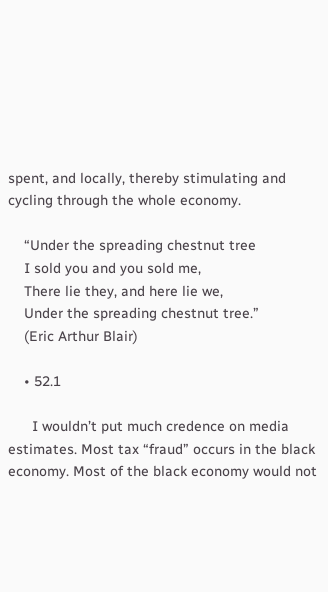spent, and locally, thereby stimulating and cycling through the whole economy.

    “Under the spreading chestnut tree
    I sold you and you sold me,
    There lie they, and here lie we,
    Under the spreading chestnut tree.”
    (Eric Arthur Blair)

    • 52.1

      I wouldn’t put much credence on media estimates. Most tax “fraud” occurs in the black economy. Most of the black economy would not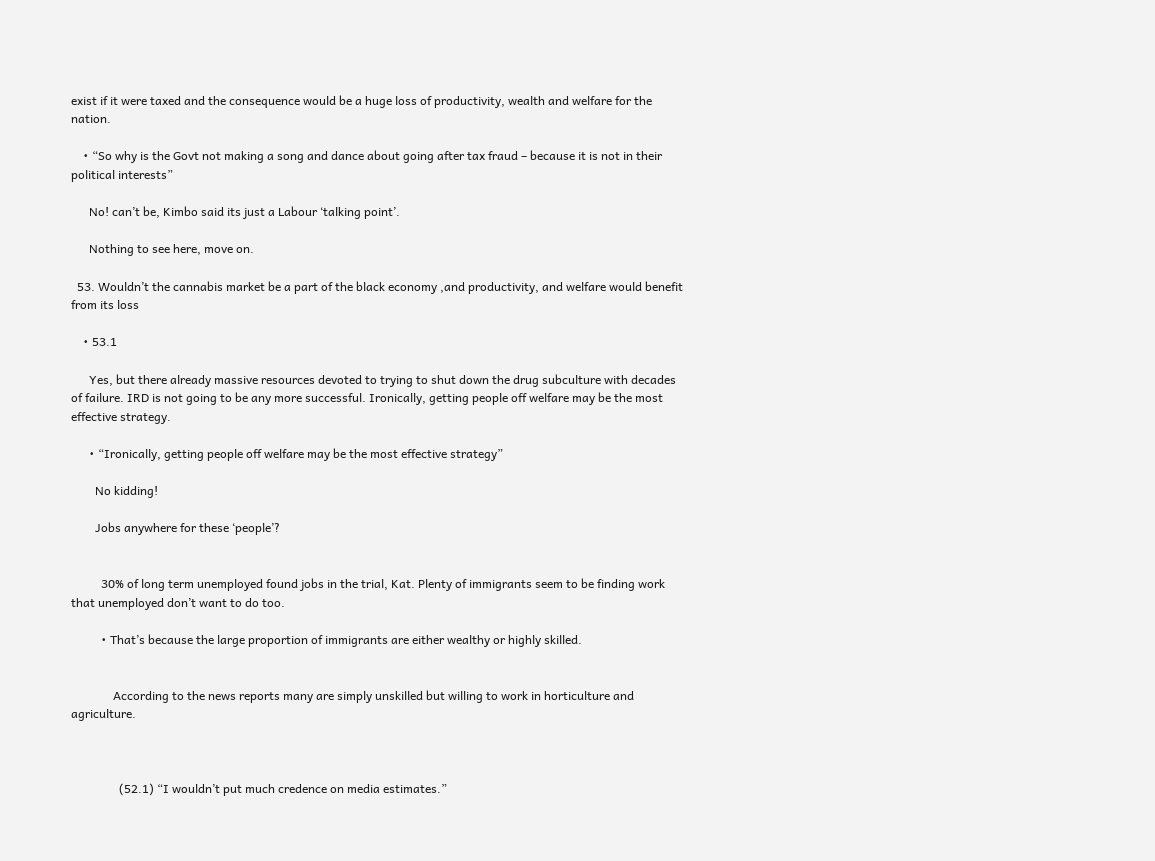exist if it were taxed and the consequence would be a huge loss of productivity, wealth and welfare for the nation.

    • “So why is the Govt not making a song and dance about going after tax fraud – because it is not in their political interests”

      No! can’t be, Kimbo said its just a Labour ‘talking point’.

      Nothing to see here, move on.

  53. Wouldn’t the cannabis market be a part of the black economy ,and productivity, and welfare would benefit from its loss

    • 53.1

      Yes, but there already massive resources devoted to trying to shut down the drug subculture with decades of failure. IRD is not going to be any more successful. Ironically, getting people off welfare may be the most effective strategy.

      • “Ironically, getting people off welfare may be the most effective strategy”

        No kidding!

        Jobs anywhere for these ‘people’?


          30% of long term unemployed found jobs in the trial, Kat. Plenty of immigrants seem to be finding work that unemployed don’t want to do too.

          • That’s because the large proportion of immigrants are either wealthy or highly skilled.


              According to the news reports many are simply unskilled but willing to work in horticulture and agriculture.



                (52.1) “I wouldn’t put much credence on media estimates.”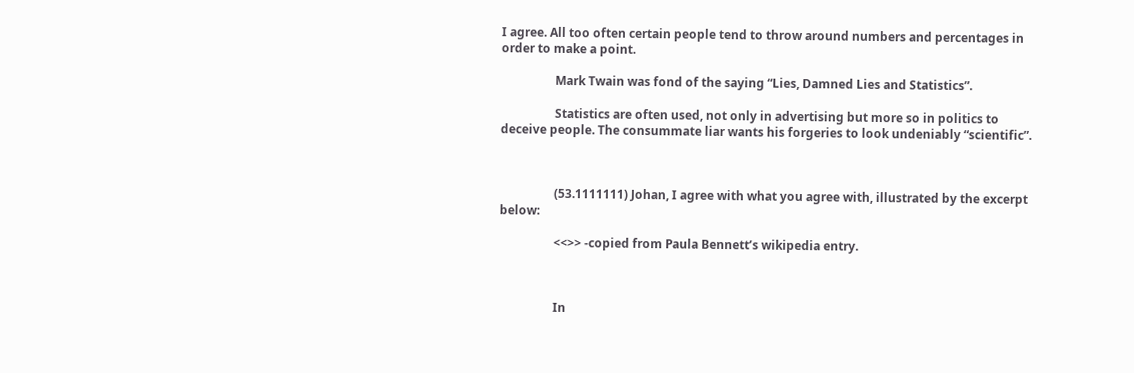I agree. All too often certain people tend to throw around numbers and percentages in order to make a point.

                  Mark Twain was fond of the saying “Lies, Damned Lies and Statistics”.

                  Statistics are often used, not only in advertising but more so in politics to deceive people. The consummate liar wants his forgeries to look undeniably “scientific”.



                  (53.1111111) Johan, I agree with what you agree with, illustrated by the excerpt below:

                  <<>> -copied from Paula Bennett’s wikipedia entry.



                  In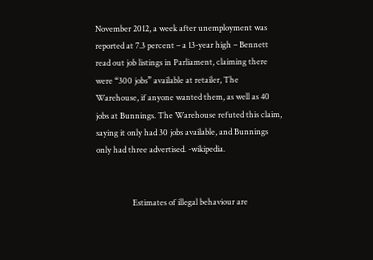November 2012, a week after unemployment was reported at 7.3 percent – a 13-year high – Bennett read out job listings in Parliament, claiming there were “300 jobs” available at retailer, The Warehouse, if anyone wanted them, as well as 40 jobs at Bunnings. The Warehouse refuted this claim, saying it only had 30 jobs available, and Bunnings only had three advertised. -wikipedia.


                  Estimates of illegal behaviour are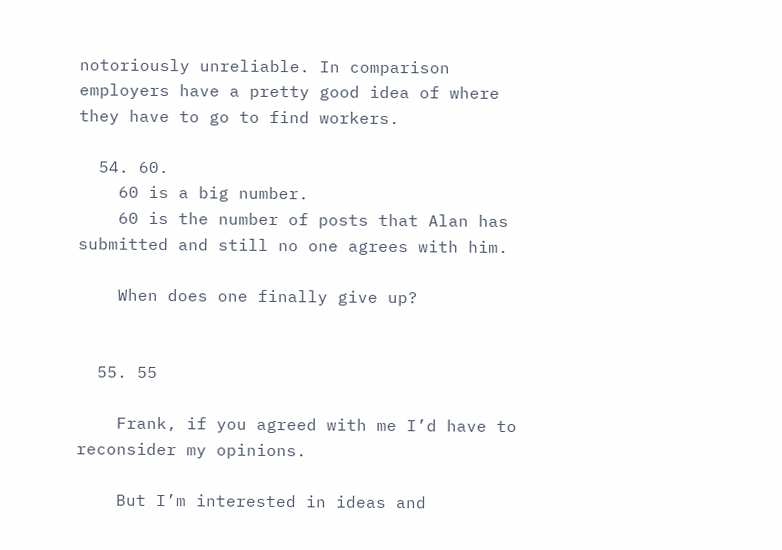notoriously unreliable. In comparison employers have a pretty good idea of where they have to go to find workers.

  54. 60.
    60 is a big number.
    60 is the number of posts that Alan has submitted and still no one agrees with him.

    When does one finally give up?


  55. 55

    Frank, if you agreed with me I’d have to reconsider my opinions.

    But I’m interested in ideas and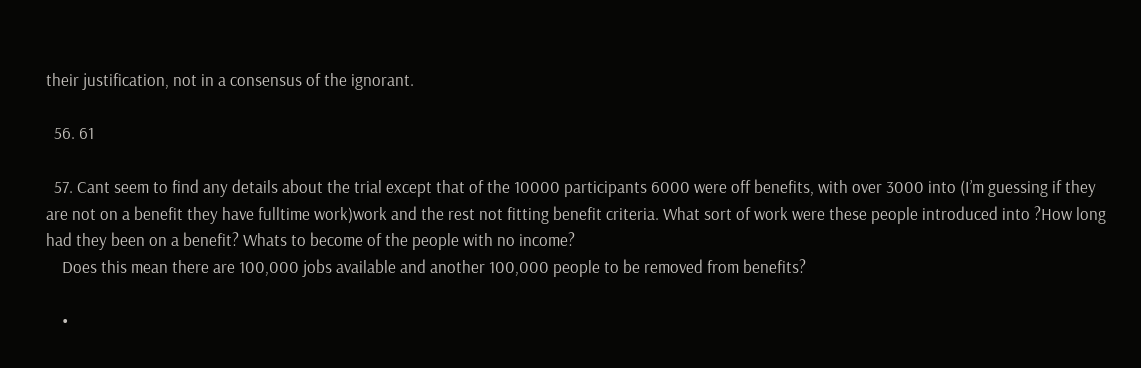their justification, not in a consensus of the ignorant.

  56. 61

  57. Cant seem to find any details about the trial except that of the 10000 participants 6000 were off benefits, with over 3000 into (I’m guessing if they are not on a benefit they have fulltime work)work and the rest not fitting benefit criteria. What sort of work were these people introduced into ?How long had they been on a benefit? Whats to become of the people with no income?
    Does this mean there are 100,000 jobs available and another 100,000 people to be removed from benefits?

    •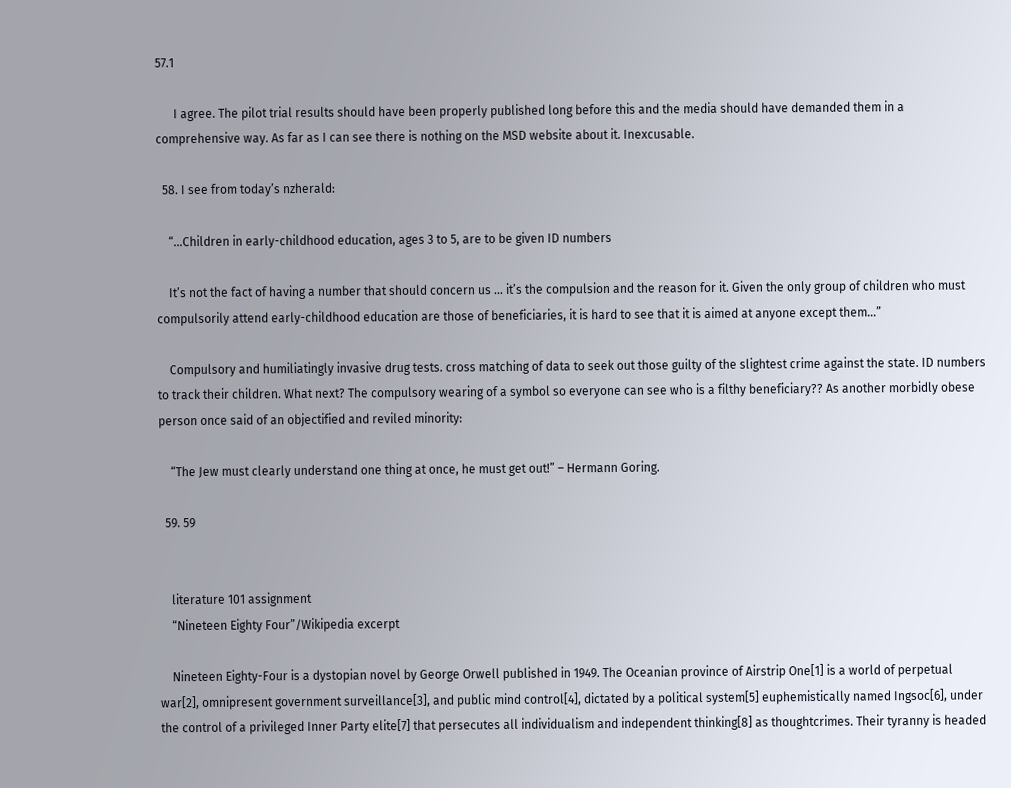57.1

      I agree. The pilot trial results should have been properly published long before this and the media should have demanded them in a comprehensive way. As far as I can see there is nothing on the MSD website about it. Inexcusable.

  58. I see from today’s nzherald:

    “…Children in early-childhood education, ages 3 to 5, are to be given ID numbers

    It’s not the fact of having a number that should concern us … it’s the compulsion and the reason for it. Given the only group of children who must compulsorily attend early-childhood education are those of beneficiaries, it is hard to see that it is aimed at anyone except them…”

    Compulsory and humiliatingly invasive drug tests. cross matching of data to seek out those guilty of the slightest crime against the state. ID numbers to track their children. What next? The compulsory wearing of a symbol so everyone can see who is a filthy beneficiary?? As another morbidly obese person once said of an objectified and reviled minority:

    “The Jew must clearly understand one thing at once, he must get out!” – Hermann Goring.

  59. 59


    literature 101 assignment
    “Nineteen Eighty Four”/Wikipedia excerpt

    Nineteen Eighty-Four is a dystopian novel by George Orwell published in 1949. The Oceanian province of Airstrip One[1] is a world of perpetual war[2], omnipresent government surveillance[3], and public mind control[4], dictated by a political system[5] euphemistically named Ingsoc[6], under the control of a privileged Inner Party elite[7] that persecutes all individualism and independent thinking[8] as thoughtcrimes. Their tyranny is headed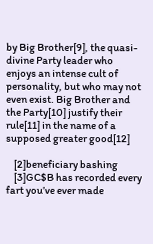by Big Brother[9], the quasi-divine Party leader who enjoys an intense cult of personality, but who may not even exist. Big Brother and the Party[10] justify their rule[11] in the name of a supposed greater good[12]

    [2]beneficiary bashing
    [3]GC$B has recorded every fart you’ve ever made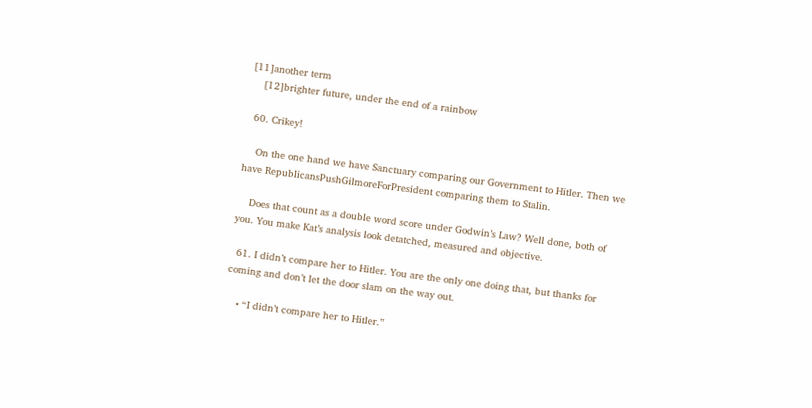[11]another term
    [12]brighter future, under the end of a rainbow

  60. Crikey!

    On the one hand we have Sanctuary comparing our Government to Hitler. Then we have RepublicansPushGilmoreForPresident comparing them to Stalin.

    Does that count as a double word score under Godwin’s Law? Well done, both of you. You make Kat’s analysis look detatched, measured and objective.

  61. I didn’t compare her to Hitler. You are the only one doing that, but thanks for coming and don’t let the door slam on the way out.

    • “I didn’t compare her to Hitler.”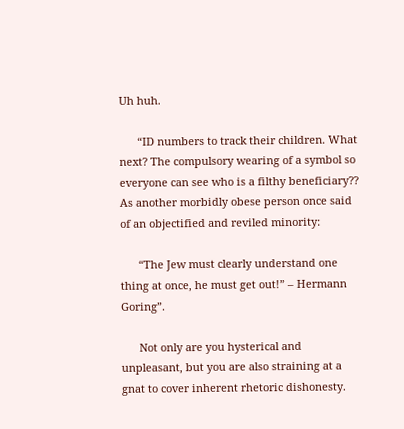Uh huh.

      “ID numbers to track their children. What next? The compulsory wearing of a symbol so everyone can see who is a filthy beneficiary?? As another morbidly obese person once said of an objectified and reviled minority:

      “The Jew must clearly understand one thing at once, he must get out!” – Hermann Goring”.

      Not only are you hysterical and unpleasant, but you are also straining at a gnat to cover inherent rhetoric dishonesty.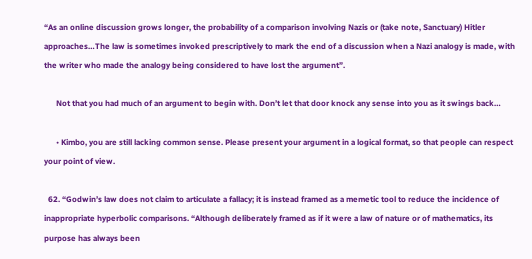“As an online discussion grows longer, the probability of a comparison involving Nazis or (take note, Sanctuary) Hitler approaches…The law is sometimes invoked prescriptively to mark the end of a discussion when a Nazi analogy is made, with the writer who made the analogy being considered to have lost the argument”.

      Not that you had much of an argument to begin with. Don’t let that door knock any sense into you as it swings back…

      • Kimbo, you are still lacking common sense. Please present your argument in a logical format, so that people can respect your point of view.

  62. “Godwin’s law does not claim to articulate a fallacy; it is instead framed as a memetic tool to reduce the incidence of inappropriate hyperbolic comparisons. “Although deliberately framed as if it were a law of nature or of mathematics, its purpose has always been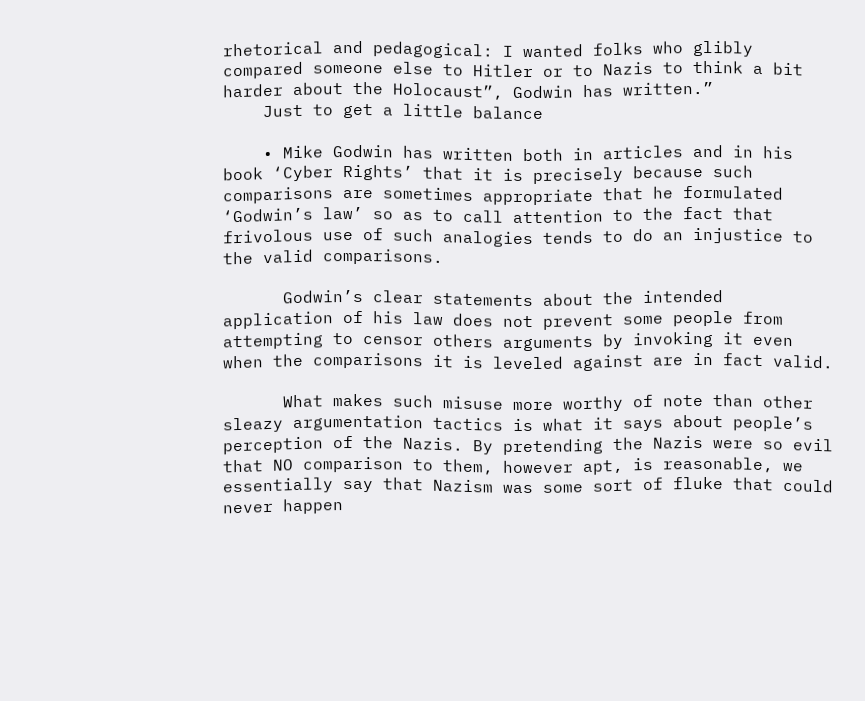rhetorical and pedagogical: I wanted folks who glibly compared someone else to Hitler or to Nazis to think a bit harder about the Holocaust”, Godwin has written.”
    Just to get a little balance

    • Mike Godwin has written both in articles and in his book ‘Cyber Rights’ that it is precisely because such comparisons are sometimes appropriate that he formulated ‘Godwin’s law’ so as to call attention to the fact that frivolous use of such analogies tends to do an injustice to the valid comparisons.

      Godwin’s clear statements about the intended application of his law does not prevent some people from attempting to censor others arguments by invoking it even when the comparisons it is leveled against are in fact valid.

      What makes such misuse more worthy of note than other sleazy argumentation tactics is what it says about people’s perception of the Nazis. By pretending the Nazis were so evil that NO comparison to them, however apt, is reasonable, we essentially say that Nazism was some sort of fluke that could never happen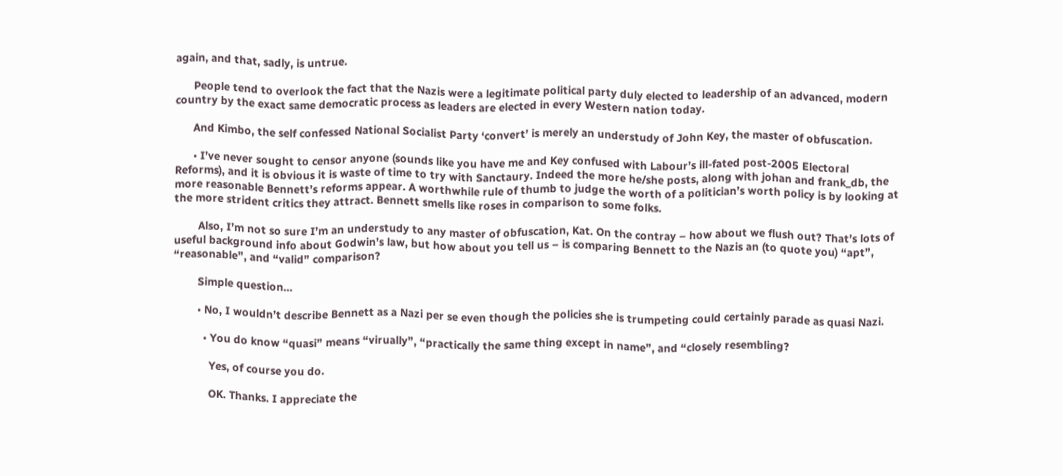again, and that, sadly, is untrue.

      People tend to overlook the fact that the Nazis were a legitimate political party duly elected to leadership of an advanced, modern country by the exact same democratic process as leaders are elected in every Western nation today.

      And Kimbo, the self confessed National Socialist Party ‘convert’ is merely an understudy of John Key, the master of obfuscation.

      • I’ve never sought to censor anyone (sounds like you have me and Key confused with Labour’s ill-fated post-2005 Electoral Reforms), and it is obvious it is waste of time to try with Sanctaury. Indeed the more he/she posts, along with johan and frank_db, the more reasonable Bennett’s reforms appear. A worthwhile rule of thumb to judge the worth of a politician’s worth policy is by looking at the more strident critics they attract. Bennett smells like roses in comparison to some folks.

        Also, I’m not so sure I’m an understudy to any master of obfuscation, Kat. On the contray – how about we flush out? That’s lots of useful background info about Godwin’s law, but how about you tell us – is comparing Bennett to the Nazis an (to quote you) “apt”, “reasonable”, and “valid” comparison?

        Simple question…

        • No, I wouldn’t describe Bennett as a Nazi per se even though the policies she is trumpeting could certainly parade as quasi Nazi.

          • You do know “quasi” means “virually”, “practically the same thing except in name”, and “closely resembling?

            Yes, of course you do.

            OK. Thanks. I appreciate the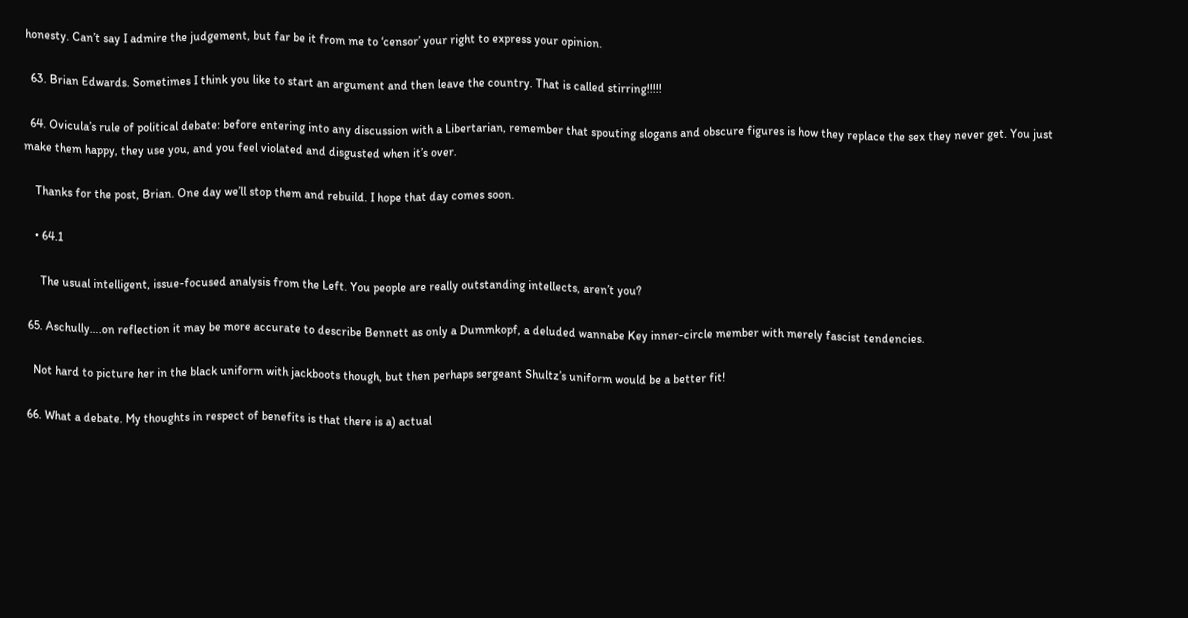honesty. Can’t say I admire the judgement, but far be it from me to ‘censor’ your right to express your opinion.

  63. Brian Edwards. Sometimes I think you like to start an argument and then leave the country. That is called stirring!!!!!

  64. Ovicula’s rule of political debate: before entering into any discussion with a Libertarian, remember that spouting slogans and obscure figures is how they replace the sex they never get. You just make them happy, they use you, and you feel violated and disgusted when it’s over.

    Thanks for the post, Brian. One day we’ll stop them and rebuild. I hope that day comes soon.

    • 64.1

      The usual intelligent, issue-focused analysis from the Left. You people are really outstanding intellects, aren’t you?

  65. Aschully….on reflection it may be more accurate to describe Bennett as only a Dummkopf, a deluded wannabe Key inner-circle member with merely fascist tendencies.

    Not hard to picture her in the black uniform with jackboots though, but then perhaps sergeant Shultz’s uniform would be a better fit!

  66. What a debate. My thoughts in respect of benefits is that there is a) actual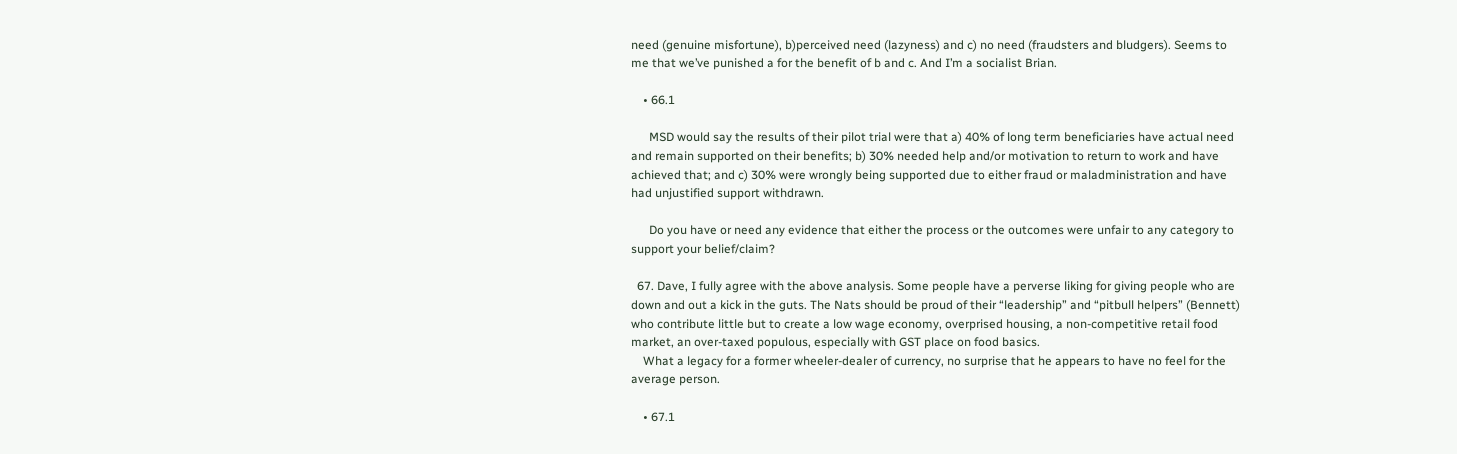need (genuine misfortune), b)perceived need (lazyness) and c) no need (fraudsters and bludgers). Seems to me that we’ve punished a for the benefit of b and c. And I’m a socialist Brian.

    • 66.1

      MSD would say the results of their pilot trial were that a) 40% of long term beneficiaries have actual need and remain supported on their benefits; b) 30% needed help and/or motivation to return to work and have achieved that; and c) 30% were wrongly being supported due to either fraud or maladministration and have had unjustified support withdrawn.

      Do you have or need any evidence that either the process or the outcomes were unfair to any category to support your belief/claim?

  67. Dave, I fully agree with the above analysis. Some people have a perverse liking for giving people who are down and out a kick in the guts. The Nats should be proud of their “leadership” and “pitbull helpers” (Bennett) who contribute little but to create a low wage economy, overprised housing, a non-competitive retail food market, an over-taxed populous, especially with GST place on food basics.
    What a legacy for a former wheeler-dealer of currency, no surprise that he appears to have no feel for the average person.

    • 67.1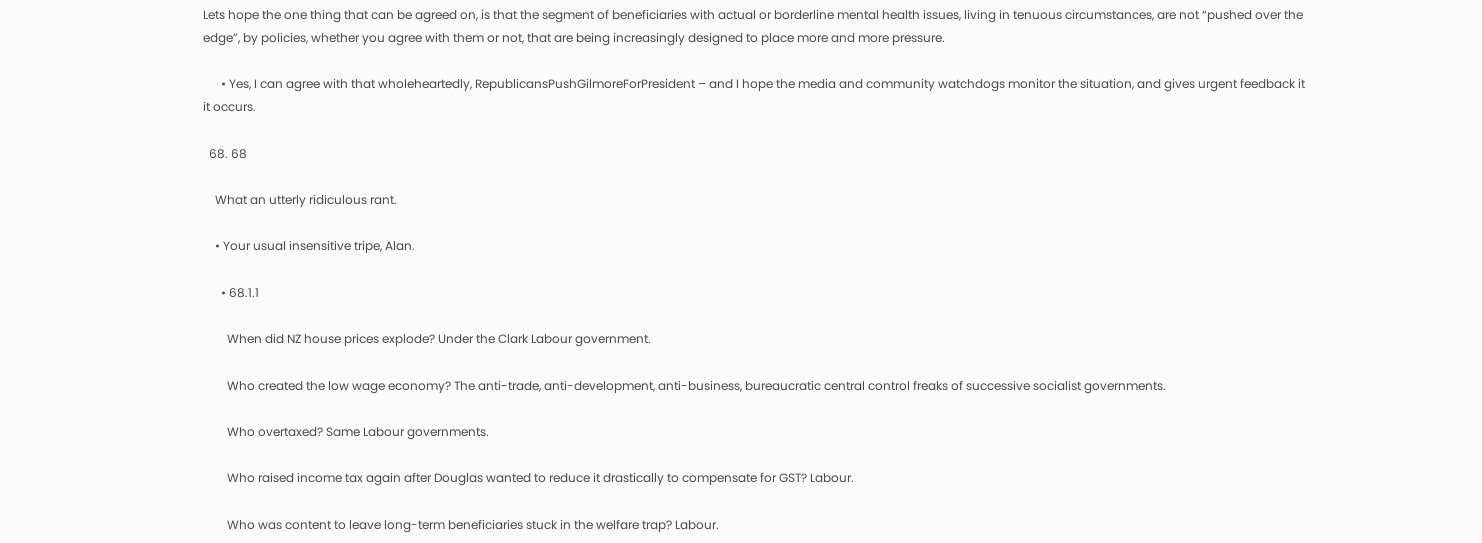Lets hope the one thing that can be agreed on, is that the segment of beneficiaries with actual or borderline mental health issues, living in tenuous circumstances, are not “pushed over the edge”, by policies, whether you agree with them or not, that are being increasingly designed to place more and more pressure.

      • Yes, I can agree with that wholeheartedly, RepublicansPushGilmoreForPresident – and I hope the media and community watchdogs monitor the situation, and gives urgent feedback it it occurs.

  68. 68

    What an utterly ridiculous rant.

    • Your usual insensitive tripe, Alan.

      • 68.1.1

        When did NZ house prices explode? Under the Clark Labour government.

        Who created the low wage economy? The anti-trade, anti-development, anti-business, bureaucratic central control freaks of successive socialist governments.

        Who overtaxed? Same Labour governments.

        Who raised income tax again after Douglas wanted to reduce it drastically to compensate for GST? Labour.

        Who was content to leave long-term beneficiaries stuck in the welfare trap? Labour.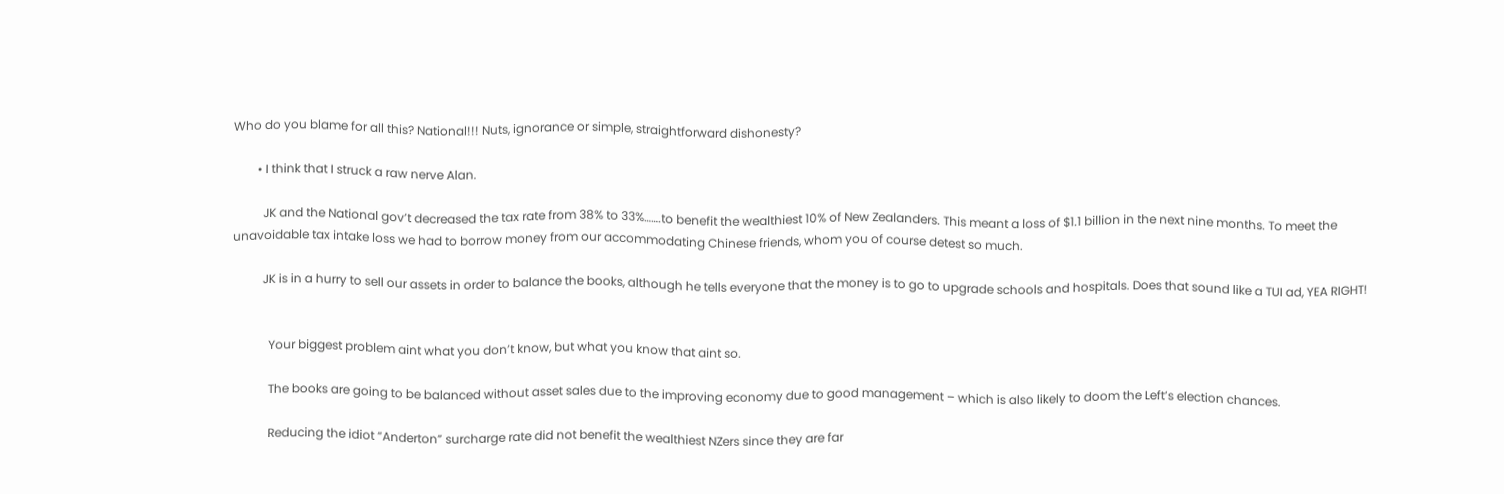Who do you blame for all this? National!!! Nuts, ignorance or simple, straightforward dishonesty?

        • I think that I struck a raw nerve Alan.

          JK and the National gov’t decreased the tax rate from 38% to 33%…….to benefit the wealthiest 10% of New Zealanders. This meant a loss of $1.1 billion in the next nine months. To meet the unavoidable tax intake loss we had to borrow money from our accommodating Chinese friends, whom you of course detest so much.

          JK is in a hurry to sell our assets in order to balance the books, although he tells everyone that the money is to go to upgrade schools and hospitals. Does that sound like a TUI ad, YEA RIGHT!


            Your biggest problem aint what you don’t know, but what you know that aint so.

            The books are going to be balanced without asset sales due to the improving economy due to good management – which is also likely to doom the Left’s election chances.

            Reducing the idiot “Anderton” surcharge rate did not benefit the wealthiest NZers since they are far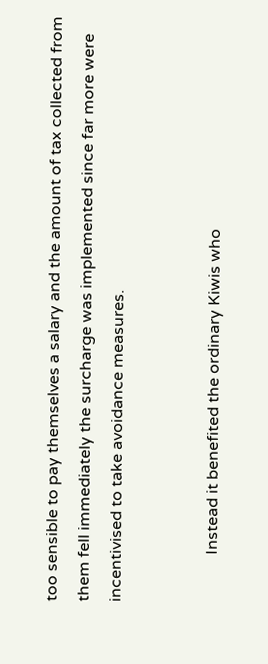too sensible to pay themselves a salary and the amount of tax collected from them fell immediately the surcharge was implemented since far more were incentivised to take avoidance measures.


            Instead it benefited the ordinary Kiwis who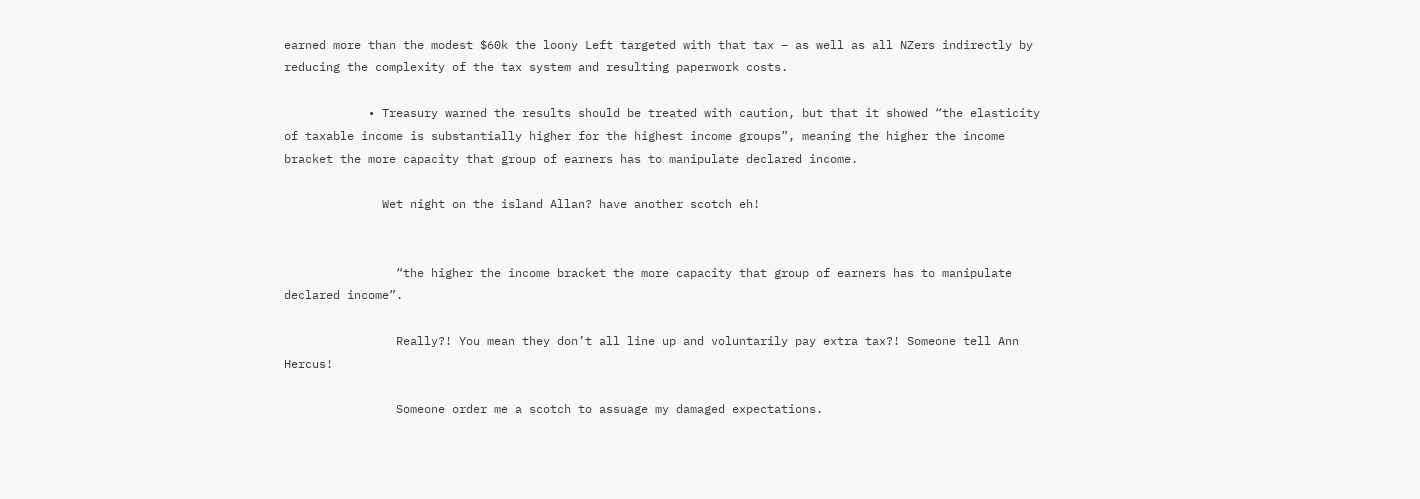earned more than the modest $60k the loony Left targeted with that tax – as well as all NZers indirectly by reducing the complexity of the tax system and resulting paperwork costs.

            • Treasury warned the results should be treated with caution, but that it showed “the elasticity of taxable income is substantially higher for the highest income groups”, meaning the higher the income bracket the more capacity that group of earners has to manipulate declared income.

              Wet night on the island Allan? have another scotch eh!


                “the higher the income bracket the more capacity that group of earners has to manipulate declared income”.

                Really?! You mean they don’t all line up and voluntarily pay extra tax?! Someone tell Ann Hercus!

                Someone order me a scotch to assuage my damaged expectations.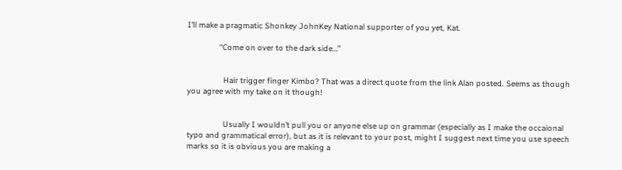I’ll make a pragmatic Shonkey JohnKey National supporter of you yet, Kat.

                “Come on over to the dark side…”


                  Hair trigger finger Kimbo? That was a direct quote from the link Alan posted. Seems as though you agree with my take on it though!


                  Usually I wouldn’t pull you or anyone else up on grammar (especially as I make the occaional typo and grammatical error), but as it is relevant to your post, might I suggest next time you use speech marks so it is obvious you are making a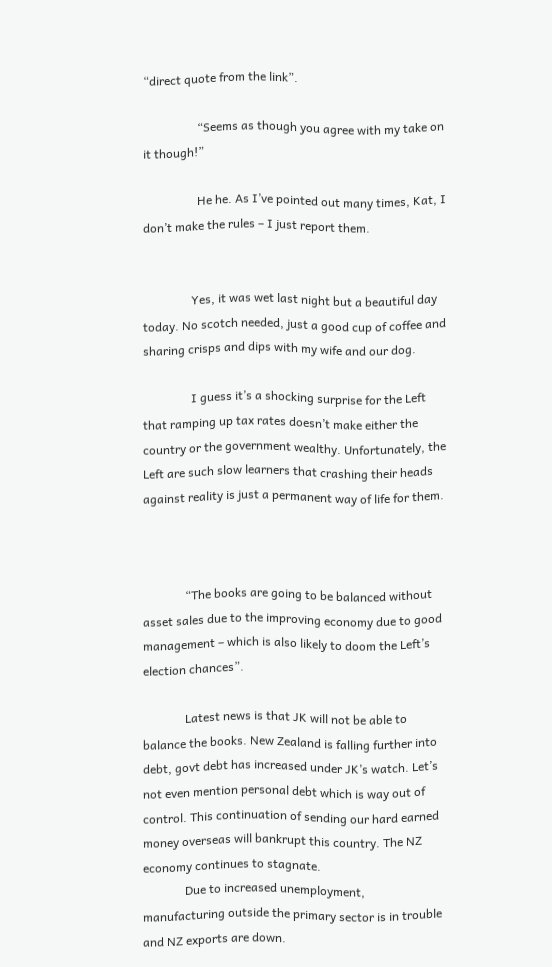“direct quote from the link”.

                  “Seems as though you agree with my take on it though!”

                  He he. As I’ve pointed out many times, Kat, I don’t make the rules – I just report them.


                Yes, it was wet last night but a beautiful day today. No scotch needed, just a good cup of coffee and sharing crisps and dips with my wife and our dog.

                I guess it’s a shocking surprise for the Left that ramping up tax rates doesn’t make either the country or the government wealthy. Unfortunately, the Left are such slow learners that crashing their heads against reality is just a permanent way of life for them.



              “The books are going to be balanced without asset sales due to the improving economy due to good management – which is also likely to doom the Left’s election chances”.

              Latest news is that JK will not be able to balance the books. New Zealand is falling further into debt, govt debt has increased under JK’s watch. Let’s not even mention personal debt which is way out of control. This continuation of sending our hard earned money overseas will bankrupt this country. The NZ economy continues to stagnate.
              Due to increased unemployment, manufacturing outside the primary sector is in trouble and NZ exports are down.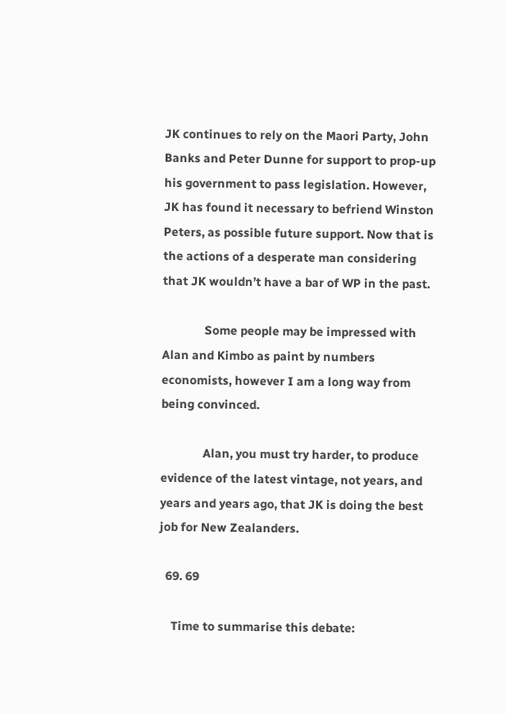JK continues to rely on the Maori Party, John Banks and Peter Dunne for support to prop-up his government to pass legislation. However, JK has found it necessary to befriend Winston Peters, as possible future support. Now that is the actions of a desperate man considering that JK wouldn’t have a bar of WP in the past.

              Some people may be impressed with Alan and Kimbo as paint by numbers economists, however I am a long way from being convinced.

              Alan, you must try harder, to produce evidence of the latest vintage, not years, and years and years ago, that JK is doing the best job for New Zealanders.

  69. 69

    Time to summarise this debate: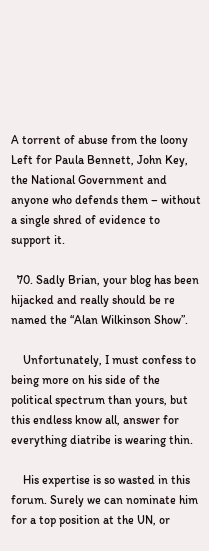A torrent of abuse from the loony Left for Paula Bennett, John Key, the National Government and anyone who defends them – without a single shred of evidence to support it.

  70. Sadly Brian, your blog has been hijacked and really should be re named the “Alan Wilkinson Show”.

    Unfortunately, I must confess to being more on his side of the political spectrum than yours, but this endless know all, answer for everything diatribe is wearing thin.

    His expertise is so wasted in this forum. Surely we can nominate him for a top position at the UN, or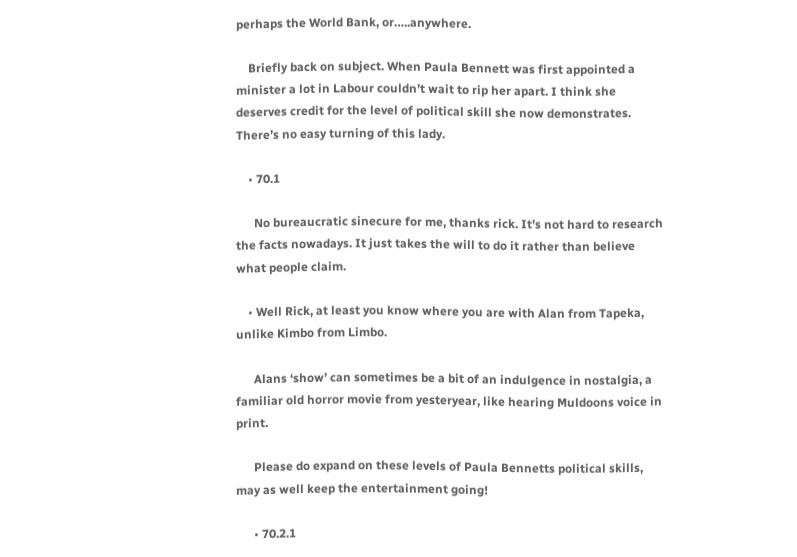perhaps the World Bank, or…..anywhere.

    Briefly back on subject. When Paula Bennett was first appointed a minister a lot in Labour couldn’t wait to rip her apart. I think she deserves credit for the level of political skill she now demonstrates. There’s no easy turning of this lady.

    • 70.1

      No bureaucratic sinecure for me, thanks rick. It’s not hard to research the facts nowadays. It just takes the will to do it rather than believe what people claim.

    • Well Rick, at least you know where you are with Alan from Tapeka, unlike Kimbo from Limbo.

      Alans ‘show’ can sometimes be a bit of an indulgence in nostalgia, a familiar old horror movie from yesteryear, like hearing Muldoons voice in print.

      Please do expand on these levels of Paula Bennetts political skills, may as well keep the entertainment going!

      • 70.2.1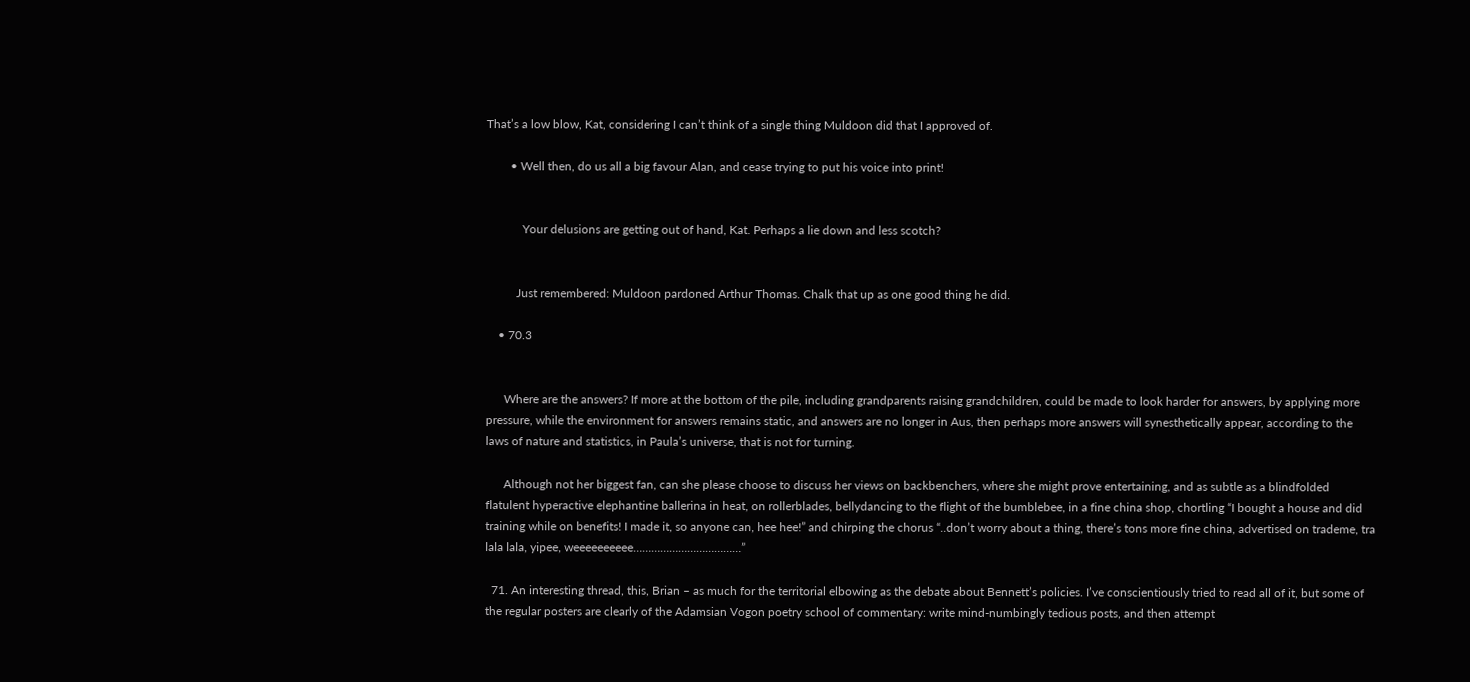That’s a low blow, Kat, considering I can’t think of a single thing Muldoon did that I approved of.

        • Well then, do us all a big favour Alan, and cease trying to put his voice into print!


            Your delusions are getting out of hand, Kat. Perhaps a lie down and less scotch?


          Just remembered: Muldoon pardoned Arthur Thomas. Chalk that up as one good thing he did.

    • 70.3


      Where are the answers? If more at the bottom of the pile, including grandparents raising grandchildren, could be made to look harder for answers, by applying more pressure, while the environment for answers remains static, and answers are no longer in Aus, then perhaps more answers will synesthetically appear, according to the laws of nature and statistics, in Paula’s universe, that is not for turning.

      Although not her biggest fan, can she please choose to discuss her views on backbenchers, where she might prove entertaining, and as subtle as a blindfolded flatulent hyperactive elephantine ballerina in heat, on rollerblades, bellydancing to the flight of the bumblebee, in a fine china shop, chortling “I bought a house and did training while on benefits! I made it, so anyone can, hee hee!” and chirping the chorus “..don’t worry about a thing, there’s tons more fine china, advertised on trademe, tra lala lala, yipee, weeeeeeeeee………………………………”

  71. An interesting thread, this, Brian – as much for the territorial elbowing as the debate about Bennett’s policies. I’ve conscientiously tried to read all of it, but some of the regular posters are clearly of the Adamsian Vogon poetry school of commentary: write mind-numbingly tedious posts, and then attempt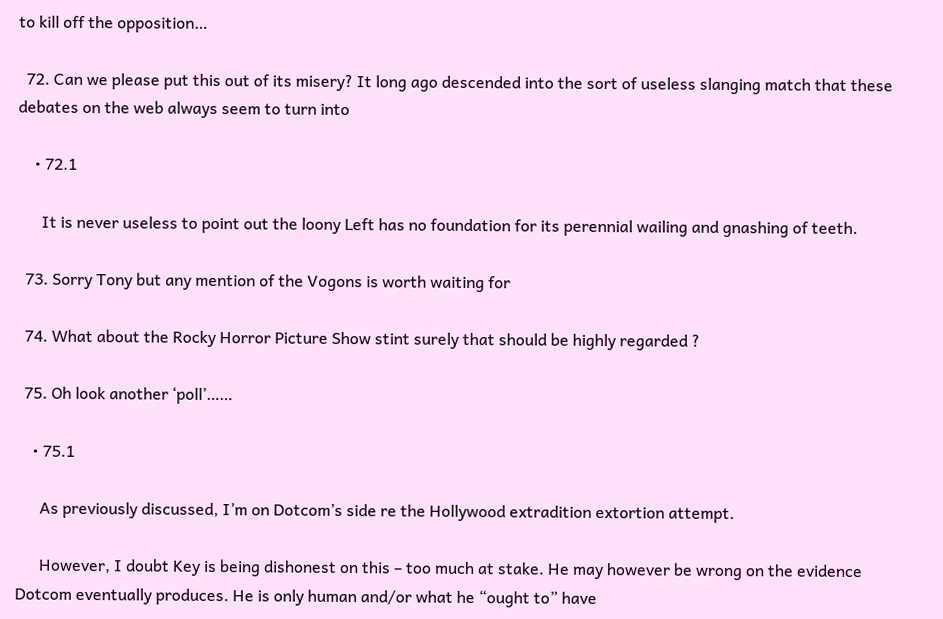to kill off the opposition…

  72. Can we please put this out of its misery? It long ago descended into the sort of useless slanging match that these debates on the web always seem to turn into

    • 72.1

      It is never useless to point out the loony Left has no foundation for its perennial wailing and gnashing of teeth.

  73. Sorry Tony but any mention of the Vogons is worth waiting for

  74. What about the Rocky Horror Picture Show stint surely that should be highly regarded ?

  75. Oh look another ‘poll’……

    • 75.1

      As previously discussed, I’m on Dotcom’s side re the Hollywood extradition extortion attempt.

      However, I doubt Key is being dishonest on this – too much at stake. He may however be wrong on the evidence Dotcom eventually produces. He is only human and/or what he “ought to” have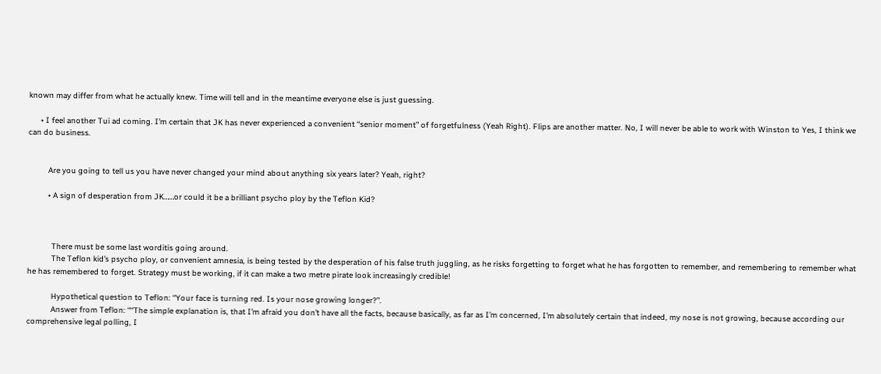known may differ from what he actually knew. Time will tell and in the meantime everyone else is just guessing.

      • I feel another Tui ad coming. I’m certain that JK has never experienced a convenient “senior moment” of forgetfulness (Yeah Right). Flips are another matter. No, I will never be able to work with Winston to Yes, I think we can do business.


          Are you going to tell us you have never changed your mind about anything six years later? Yeah, right?

          • A sign of desperation from JK……or could it be a brilliant psycho ploy by the Teflon Kid?



            There must be some last worditis going around.
            The Teflon kid’s psycho ploy, or convenient amnesia, is being tested by the desperation of his false truth juggling, as he risks forgetting to forget what he has forgotten to remember, and remembering to remember what he has remembered to forget. Strategy must be working, if it can make a two metre pirate look increasingly credible!

            Hypothetical question to Teflon: “Your face is turning red. Is your nose growing longer?”.
            Answer from Teflon: ““The simple explanation is, that I’m afraid you don’t have all the facts, because basically, as far as I’m concerned, I’m absolutely certain that indeed, my nose is not growing, because according our comprehensive legal polling, I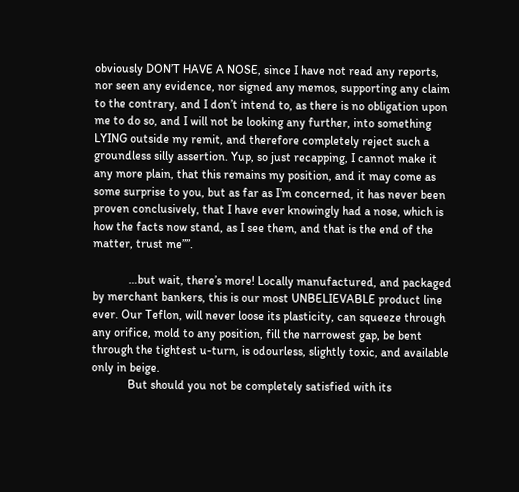obviously DON’T HAVE A NOSE, since I have not read any reports, nor seen any evidence, nor signed any memos, supporting any claim to the contrary, and I don’t intend to, as there is no obligation upon me to do so, and I will not be looking any further, into something LYING outside my remit, and therefore completely reject such a groundless silly assertion. Yup, so just recapping, I cannot make it any more plain, that this remains my position, and it may come as some surprise to you, but as far as I’m concerned, it has never been proven conclusively, that I have ever knowingly had a nose, which is how the facts now stand, as I see them, and that is the end of the matter, trust me””.

            …but wait, there’s more! Locally manufactured, and packaged by merchant bankers, this is our most UNBELIEVABLE product line ever. Our Teflon, will never loose its plasticity, can squeeze through any orifice, mold to any position, fill the narrowest gap, be bent through the tightest u-turn, is odourless, slightly toxic, and available only in beige.
            But should you not be completely satisfied with its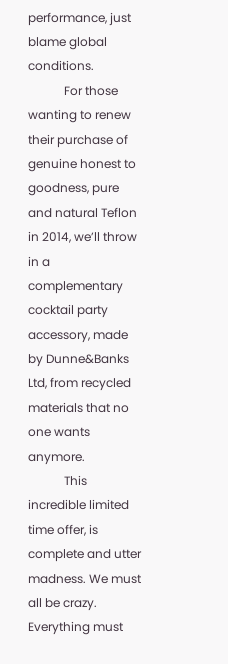performance, just blame global conditions.
            For those wanting to renew their purchase of genuine honest to goodness, pure and natural Teflon in 2014, we’ll throw in a complementary cocktail party accessory, made by Dunne&Banks Ltd, from recycled materials that no one wants anymore.
            This incredible limited time offer, is complete and utter madness. We must all be crazy. Everything must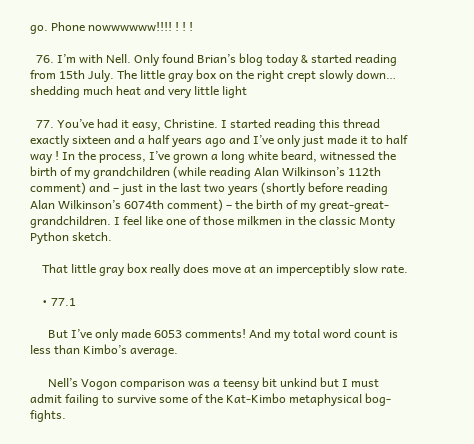go. Phone nowwwwww!!!! ! ! !

  76. I’m with Nell. Only found Brian’s blog today & started reading from 15th July. The little gray box on the right crept slowly down… shedding much heat and very little light

  77. You’ve had it easy, Christine. I started reading this thread exactly sixteen and a half years ago and I’ve only just made it to half way ! In the process, I’ve grown a long white beard, witnessed the birth of my grandchildren (while reading Alan Wilkinson’s 112th comment) and – just in the last two years (shortly before reading Alan Wilkinson’s 6074th comment) – the birth of my great-great-grandchildren. I feel like one of those milkmen in the classic Monty Python sketch.

    That little gray box really does move at an imperceptibly slow rate.

    • 77.1

      But I’ve only made 6053 comments! And my total word count is less than Kimbo’s average.

      Nell’s Vogon comparison was a teensy bit unkind but I must admit failing to survive some of the Kat-Kimbo metaphysical bog-fights.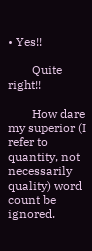• Yes!!

        Quite right!!

        How dare my superior (I refer to quantity, not necessarily quality) word count be ignored.